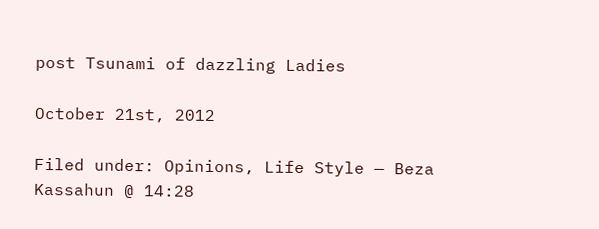post Tsunami of dazzling Ladies

October 21st, 2012

Filed under: Opinions, Life Style — Beza Kassahun @ 14:28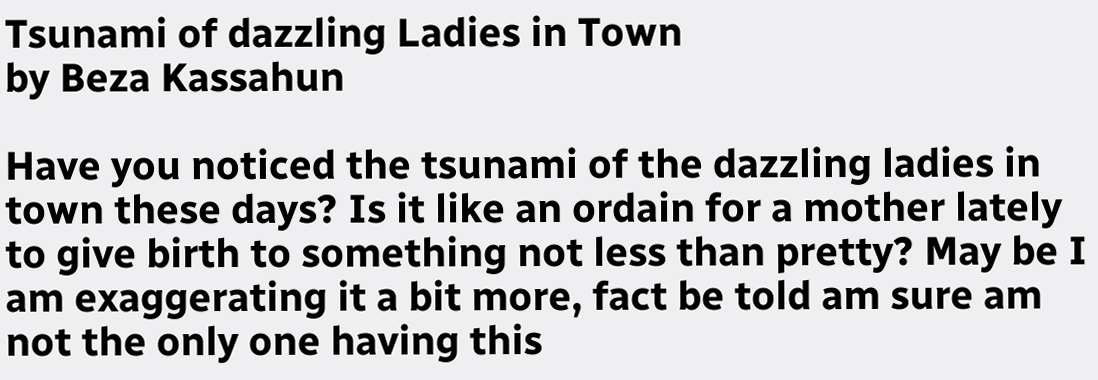Tsunami of dazzling Ladies in Town
by Beza Kassahun

Have you noticed the tsunami of the dazzling ladies in town these days? Is it like an ordain for a mother lately to give birth to something not less than pretty? May be I am exaggerating it a bit more, fact be told am sure am not the only one having this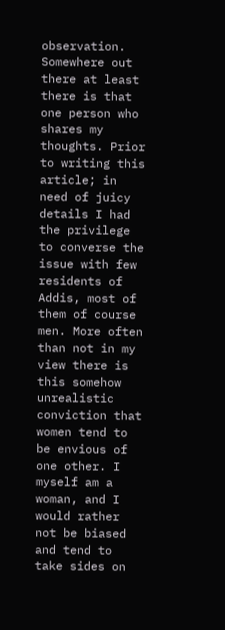observation. Somewhere out there at least there is that one person who shares my thoughts. Prior to writing this article; in need of juicy details I had the privilege to converse the issue with few residents of Addis, most of them of course men. More often than not in my view there is this somehow unrealistic conviction that women tend to be envious of one other. I myself am a woman, and I would rather not be biased and tend to take sides on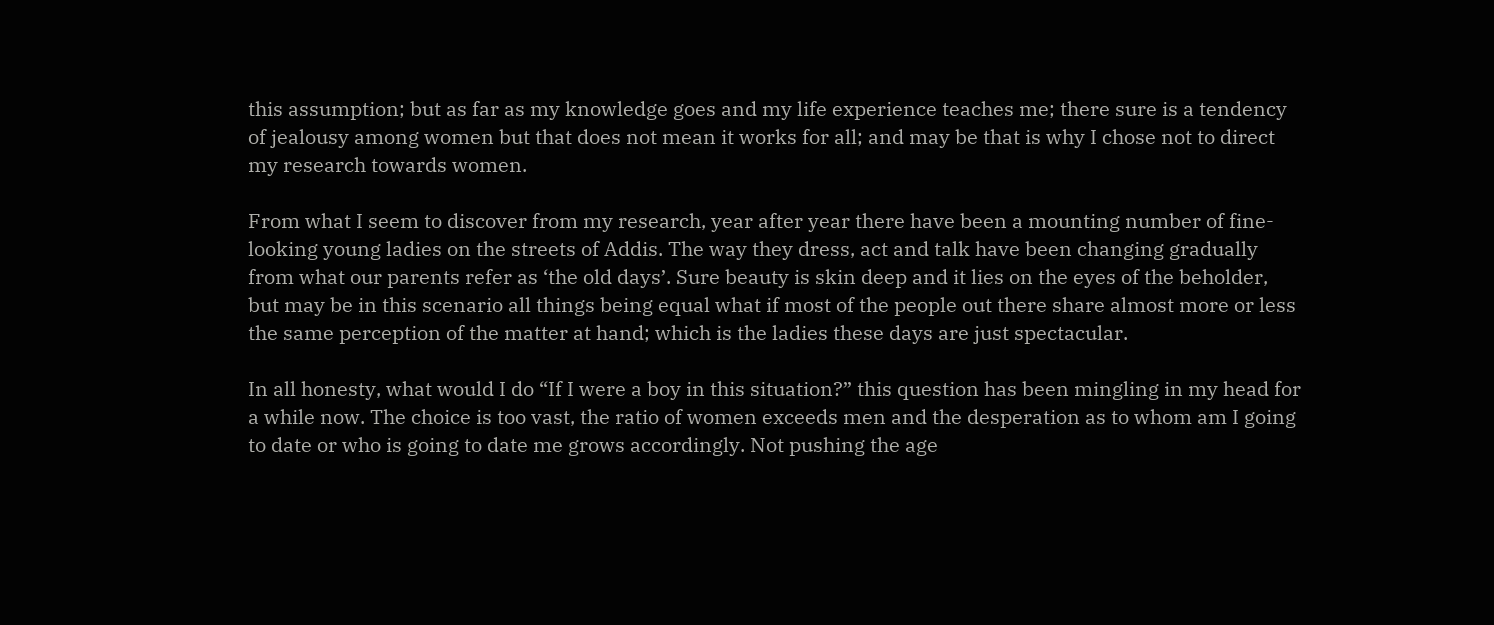this assumption; but as far as my knowledge goes and my life experience teaches me; there sure is a tendency of jealousy among women but that does not mean it works for all; and may be that is why I chose not to direct my research towards women.

From what I seem to discover from my research, year after year there have been a mounting number of fine-looking young ladies on the streets of Addis. The way they dress, act and talk have been changing gradually from what our parents refer as ‘the old days’. Sure beauty is skin deep and it lies on the eyes of the beholder, but may be in this scenario all things being equal what if most of the people out there share almost more or less the same perception of the matter at hand; which is the ladies these days are just spectacular.

In all honesty, what would I do “If I were a boy in this situation?” this question has been mingling in my head for a while now. The choice is too vast, the ratio of women exceeds men and the desperation as to whom am I going to date or who is going to date me grows accordingly. Not pushing the age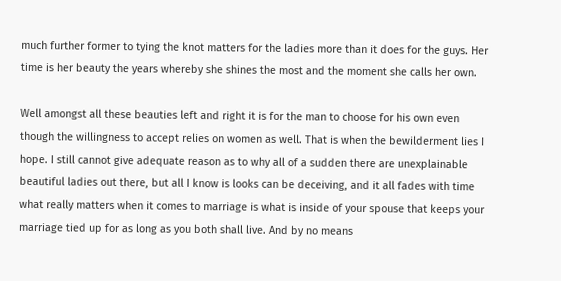much further former to tying the knot matters for the ladies more than it does for the guys. Her time is her beauty the years whereby she shines the most and the moment she calls her own.

Well amongst all these beauties left and right it is for the man to choose for his own even though the willingness to accept relies on women as well. That is when the bewilderment lies I hope. I still cannot give adequate reason as to why all of a sudden there are unexplainable beautiful ladies out there, but all I know is looks can be deceiving, and it all fades with time what really matters when it comes to marriage is what is inside of your spouse that keeps your marriage tied up for as long as you both shall live. And by no means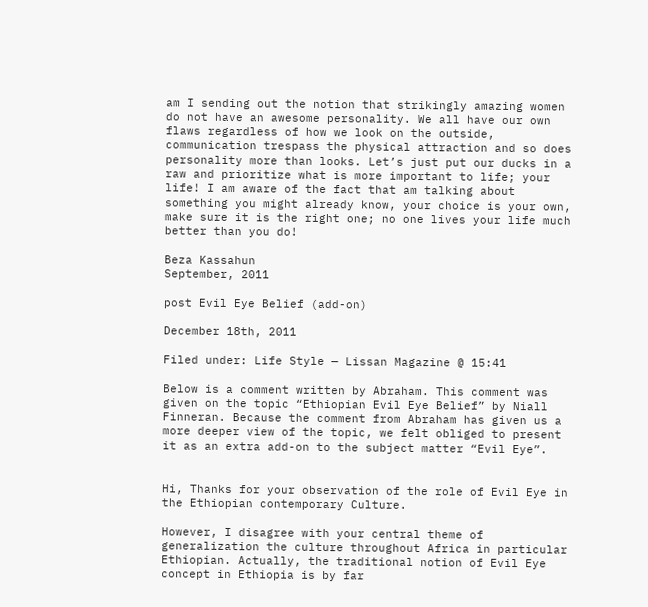am I sending out the notion that strikingly amazing women do not have an awesome personality. We all have our own flaws regardless of how we look on the outside, communication trespass the physical attraction and so does personality more than looks. Let’s just put our ducks in a raw and prioritize what is more important to life; your life! I am aware of the fact that am talking about something you might already know, your choice is your own, make sure it is the right one; no one lives your life much better than you do!

Beza Kassahun
September, 2011

post Evil Eye Belief (add-on)

December 18th, 2011

Filed under: Life Style — Lissan Magazine @ 15:41

Below is a comment written by Abraham. This comment was given on the topic “Ethiopian Evil Eye Belief” by Niall Finneran. Because the comment from Abraham has given us a more deeper view of the topic, we felt obliged to present it as an extra add-on to the subject matter “Evil Eye”.


Hi, Thanks for your observation of the role of Evil Eye in the Ethiopian contemporary Culture.

However, I disagree with your central theme of generalization the culture throughout Africa in particular Ethiopian. Actually, the traditional notion of Evil Eye concept in Ethiopia is by far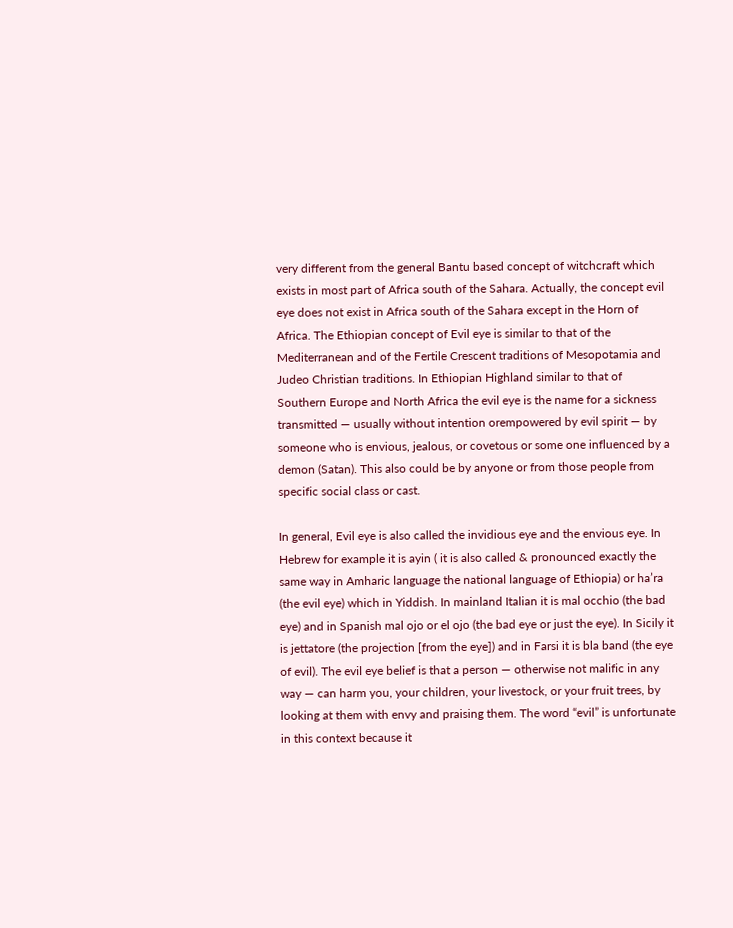very different from the general Bantu based concept of witchcraft which exists in most part of Africa south of the Sahara. Actually, the concept evil eye does not exist in Africa south of the Sahara except in the Horn of Africa. The Ethiopian concept of Evil eye is similar to that of the Mediterranean and of the Fertile Crescent traditions of Mesopotamia and Judeo Christian traditions. In Ethiopian Highland similar to that of Southern Europe and North Africa the evil eye is the name for a sickness transmitted — usually without intention orempowered by evil spirit — by someone who is envious, jealous, or covetous or some one influenced by a demon (Satan). This also could be by anyone or from those people from specific social class or cast.

In general, Evil eye is also called the invidious eye and the envious eye. In Hebrew for example it is ayin ( it is also called & pronounced exactly the same way in Amharic language the national language of Ethiopia) or ha’ra (the evil eye) which in Yiddish. In mainland Italian it is mal occhio (the bad eye) and in Spanish mal ojo or el ojo (the bad eye or just the eye). In Sicily it is jettatore (the projection [from the eye]) and in Farsi it is bla band (the eye of evil). The evil eye belief is that a person — otherwise not malific in any way — can harm you, your children, your livestock, or your fruit trees, by looking at them with envy and praising them. The word “evil” is unfortunate in this context because it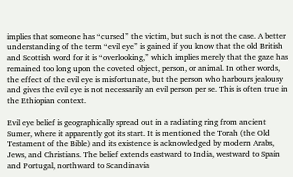implies that someone has “cursed” the victim, but such is not the case. A better understanding of the term “evil eye” is gained if you know that the old British and Scottish word for it is “overlooking,” which implies merely that the gaze has remained too long upon the coveted object, person, or animal. In other words, the effect of the evil eye is misfortunate, but the person who harbours jealousy and gives the evil eye is not necessarily an evil person per se. This is often true in the Ethiopian context.

Evil eye belief is geographically spread out in a radiating ring from ancient Sumer, where it apparently got its start. It is mentioned the Torah (the Old Testament of the Bible) and its existence is acknowledged by modern Arabs, Jews, and Christians. The belief extends eastward to India, westward to Spain and Portugal, northward to Scandinavia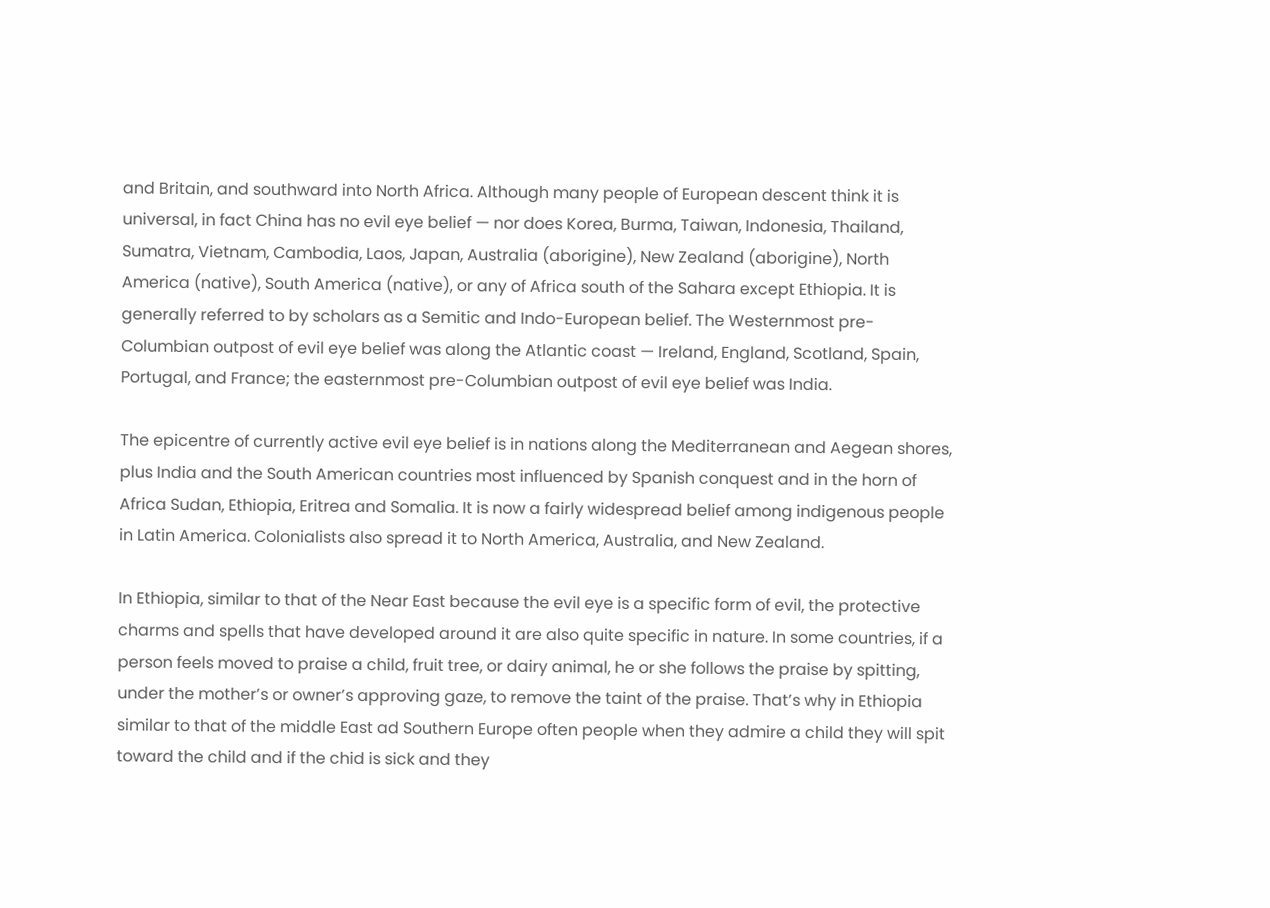and Britain, and southward into North Africa. Although many people of European descent think it is universal, in fact China has no evil eye belief — nor does Korea, Burma, Taiwan, Indonesia, Thailand, Sumatra, Vietnam, Cambodia, Laos, Japan, Australia (aborigine), New Zealand (aborigine), North America (native), South America (native), or any of Africa south of the Sahara except Ethiopia. It is generally referred to by scholars as a Semitic and Indo-European belief. The Westernmost pre-Columbian outpost of evil eye belief was along the Atlantic coast — Ireland, England, Scotland, Spain, Portugal, and France; the easternmost pre-Columbian outpost of evil eye belief was India.

The epicentre of currently active evil eye belief is in nations along the Mediterranean and Aegean shores, plus India and the South American countries most influenced by Spanish conquest and in the horn of Africa Sudan, Ethiopia, Eritrea and Somalia. It is now a fairly widespread belief among indigenous people in Latin America. Colonialists also spread it to North America, Australia, and New Zealand.

In Ethiopia, similar to that of the Near East because the evil eye is a specific form of evil, the protective charms and spells that have developed around it are also quite specific in nature. In some countries, if a person feels moved to praise a child, fruit tree, or dairy animal, he or she follows the praise by spitting, under the mother’s or owner’s approving gaze, to remove the taint of the praise. That’s why in Ethiopia similar to that of the middle East ad Southern Europe often people when they admire a child they will spit toward the child and if the chid is sick and they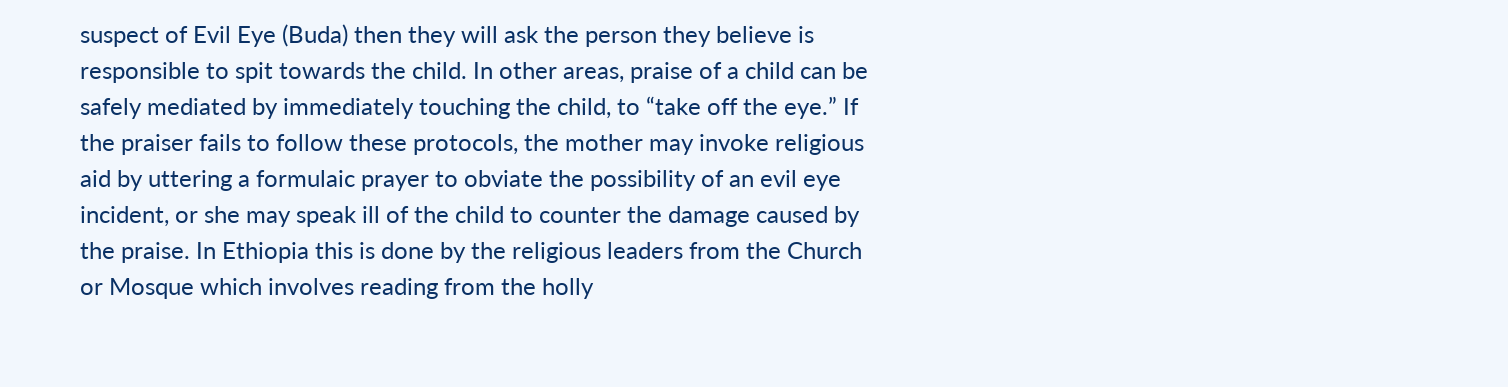suspect of Evil Eye (Buda) then they will ask the person they believe is responsible to spit towards the child. In other areas, praise of a child can be safely mediated by immediately touching the child, to “take off the eye.” If the praiser fails to follow these protocols, the mother may invoke religious aid by uttering a formulaic prayer to obviate the possibility of an evil eye incident, or she may speak ill of the child to counter the damage caused by the praise. In Ethiopia this is done by the religious leaders from the Church or Mosque which involves reading from the holly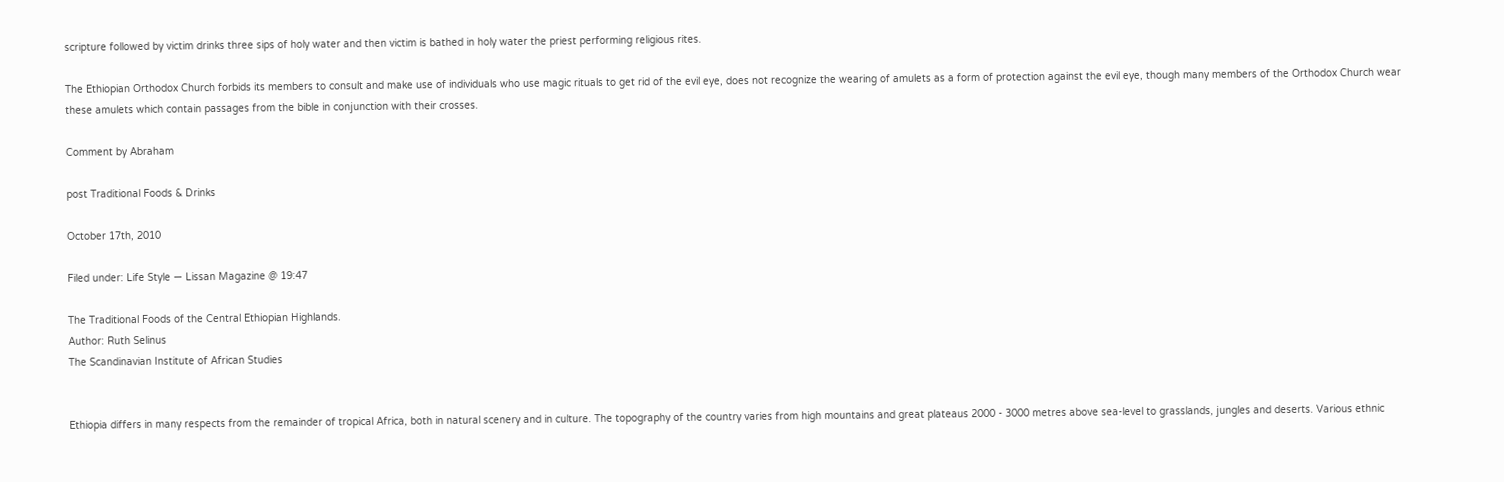scripture followed by victim drinks three sips of holy water and then victim is bathed in holy water the priest performing religious rites.

The Ethiopian Orthodox Church forbids its members to consult and make use of individuals who use magic rituals to get rid of the evil eye, does not recognize the wearing of amulets as a form of protection against the evil eye, though many members of the Orthodox Church wear these amulets which contain passages from the bible in conjunction with their crosses.

Comment by Abraham

post Traditional Foods & Drinks

October 17th, 2010

Filed under: Life Style — Lissan Magazine @ 19:47

The Traditional Foods of the Central Ethiopian Highlands.
Author: Ruth Selinus
The Scandinavian Institute of African Studies


Ethiopia differs in many respects from the remainder of tropical Africa, both in natural scenery and in culture. The topography of the country varies from high mountains and great plateaus 2000 - 3000 metres above sea-level to grasslands, jungles and deserts. Various ethnic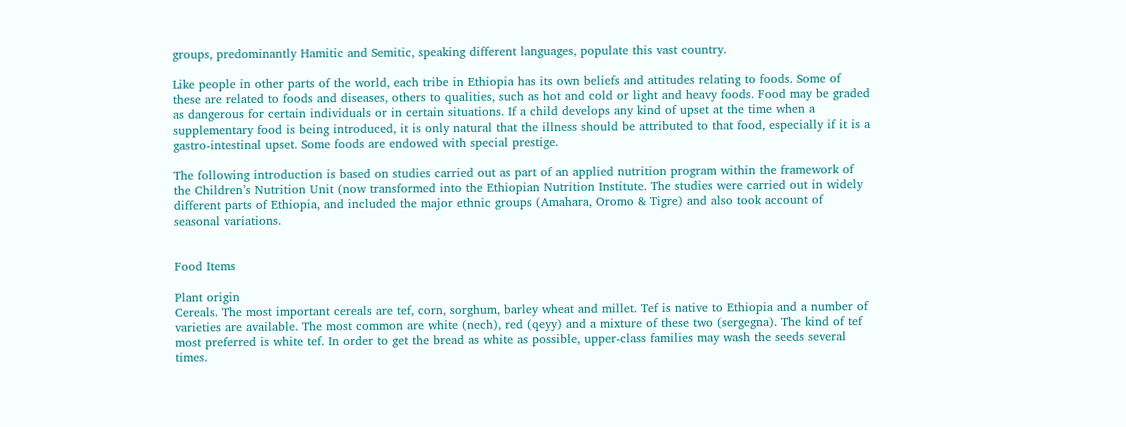groups, predominantly Hamitic and Semitic, speaking different languages, populate this vast country.

Like people in other parts of the world, each tribe in Ethiopia has its own beliefs and attitudes relating to foods. Some of these are related to foods and diseases, others to qualities, such as hot and cold or light and heavy foods. Food may be graded as dangerous for certain individuals or in certain situations. If a child develops any kind of upset at the time when a supplementary food is being introduced, it is only natural that the illness should be attributed to that food, especially if it is a gastro-intestinal upset. Some foods are endowed with special prestige.

The following introduction is based on studies carried out as part of an applied nutrition program within the framework of the Children’s Nutrition Unit (now transformed into the Ethiopian Nutrition Institute. The studies were carried out in widely different parts of Ethiopia, and included the major ethnic groups (Amahara, Oromo & Tigre) and also took account of seasonal variations.


Food Items

Plant origin
Cereals. The most important cereals are tef, corn, sorghum, barley wheat and millet. Tef is native to Ethiopia and a number of varieties are available. The most common are white (nech), red (qeyy) and a mixture of these two (sergegna). The kind of tef most preferred is white tef. In order to get the bread as white as possible, upper-class families may wash the seeds several times.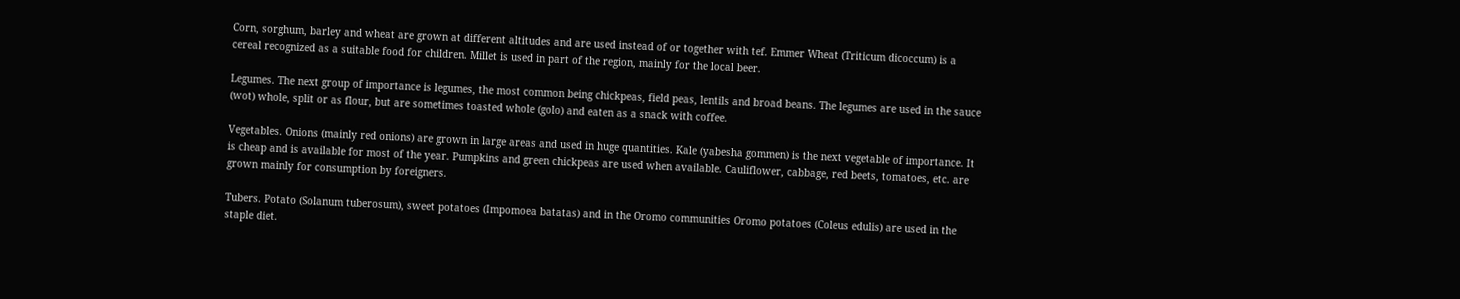Corn, sorghum, barley and wheat are grown at different altitudes and are used instead of or together with tef. Emmer Wheat (Triticum dicoccum) is a cereal recognized as a suitable food for children. Millet is used in part of the region, mainly for the local beer.

Legumes. The next group of importance is legumes, the most common being chickpeas, field peas, lentils and broad beans. The legumes are used in the sauce (wot) whole, split or as flour, but are sometimes toasted whole (golo) and eaten as a snack with coffee.

Vegetables. Onions (mainly red onions) are grown in large areas and used in huge quantities. Kale (yabesha gommen) is the next vegetable of importance. It is cheap and is available for most of the year. Pumpkins and green chickpeas are used when available. Cauliflower, cabbage, red beets, tomatoes, etc. are grown mainly for consumption by foreigners.

Tubers. Potato (Solanum tuberosum), sweet potatoes (Impomoea batatas) and in the Oromo communities Oromo potatoes (Coleus edulis) are used in the staple diet.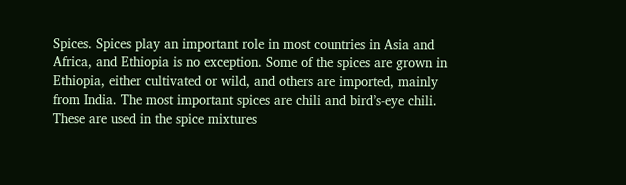Spices. Spices play an important role in most countries in Asia and Africa, and Ethiopia is no exception. Some of the spices are grown in Ethiopia, either cultivated or wild, and others are imported, mainly from India. The most important spices are chili and bird’s-eye chili. These are used in the spice mixtures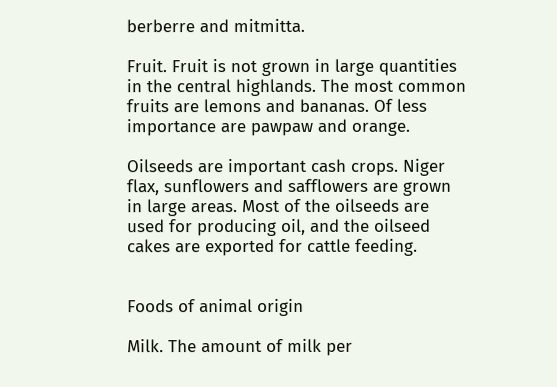berberre and mitmitta.

Fruit. Fruit is not grown in large quantities in the central highlands. The most common fruits are lemons and bananas. Of less importance are pawpaw and orange.

Oilseeds are important cash crops. Niger flax, sunflowers and safflowers are grown in large areas. Most of the oilseeds are used for producing oil, and the oilseed cakes are exported for cattle feeding.


Foods of animal origin

Milk. The amount of milk per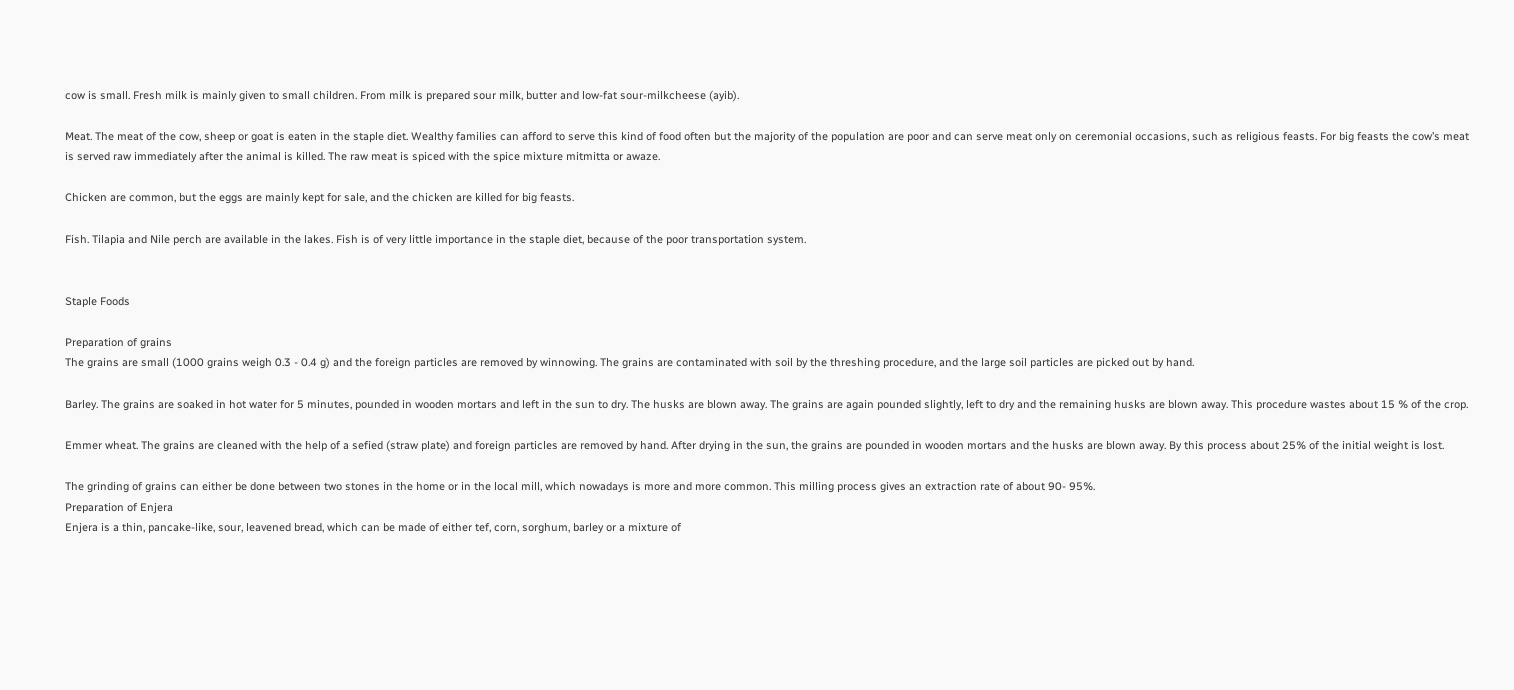cow is small. Fresh milk is mainly given to small children. From milk is prepared sour milk, butter and low-fat sour-milkcheese (ayib).

Meat. The meat of the cow, sheep or goat is eaten in the staple diet. Wealthy families can afford to serve this kind of food often but the majority of the population are poor and can serve meat only on ceremonial occasions, such as religious feasts. For big feasts the cow’s meat is served raw immediately after the animal is killed. The raw meat is spiced with the spice mixture mitmitta or awaze.

Chicken are common, but the eggs are mainly kept for sale, and the chicken are killed for big feasts.

Fish. Tilapia and Nile perch are available in the lakes. Fish is of very little importance in the staple diet, because of the poor transportation system.


Staple Foods

Preparation of grains
The grains are small (1000 grains weigh 0.3 - 0.4 g) and the foreign particles are removed by winnowing. The grains are contaminated with soil by the threshing procedure, and the large soil particles are picked out by hand.

Barley. The grains are soaked in hot water for 5 minutes, pounded in wooden mortars and left in the sun to dry. The husks are blown away. The grains are again pounded slightly, left to dry and the remaining husks are blown away. This procedure wastes about 15 % of the crop.

Emmer wheat. The grains are cleaned with the help of a sefied (straw plate) and foreign particles are removed by hand. After drying in the sun, the grains are pounded in wooden mortars and the husks are blown away. By this process about 25% of the initial weight is lost.

The grinding of grains can either be done between two stones in the home or in the local mill, which nowadays is more and more common. This milling process gives an extraction rate of about 90- 95%.
Preparation of Enjera
Enjera is a thin, pancake-like, sour, leavened bread, which can be made of either tef, corn, sorghum, barley or a mixture of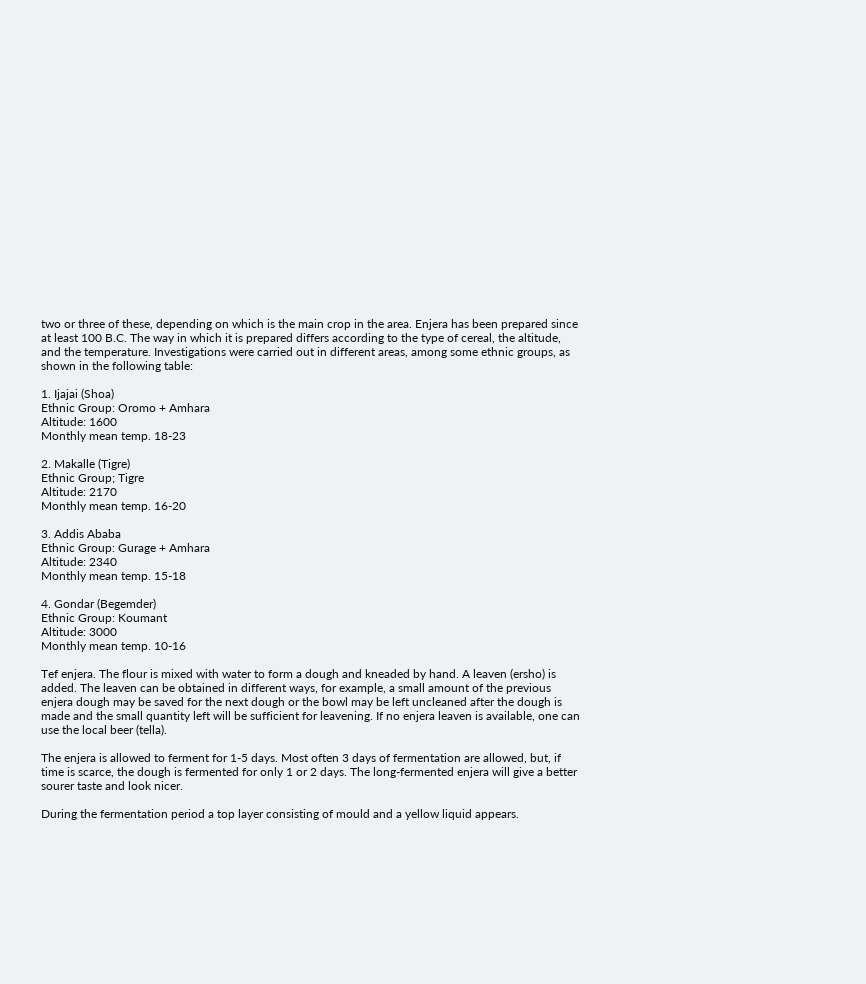two or three of these, depending on which is the main crop in the area. Enjera has been prepared since at least 100 B.C. The way in which it is prepared differs according to the type of cereal, the altitude, and the temperature. Investigations were carried out in different areas, among some ethnic groups, as shown in the following table:

1. Ijajai (Shoa)
Ethnic Group: Oromo + Amhara
Altitude: 1600
Monthly mean temp. 18-23

2. Makalle (Tigre)
Ethnic Group; Tigre
Altitude: 2170
Monthly mean temp. 16-20

3. Addis Ababa
Ethnic Group: Gurage + Amhara
Altitude: 2340
Monthly mean temp. 15-18

4. Gondar (Begemder)
Ethnic Group: Koumant
Altitude: 3000
Monthly mean temp. 10-16

Tef enjera. The flour is mixed with water to form a dough and kneaded by hand. A leaven (ersho) is added. The leaven can be obtained in different ways, for example, a small amount of the previous enjera dough may be saved for the next dough or the bowl may be left uncleaned after the dough is made and the small quantity left will be sufficient for leavening. If no enjera leaven is available, one can use the local beer (tella).

The enjera is allowed to ferment for 1-5 days. Most often 3 days of fermentation are allowed, but, if time is scarce, the dough is fermented for only 1 or 2 days. The long-fermented enjera will give a better sourer taste and look nicer.

During the fermentation period a top layer consisting of mould and a yellow liquid appears.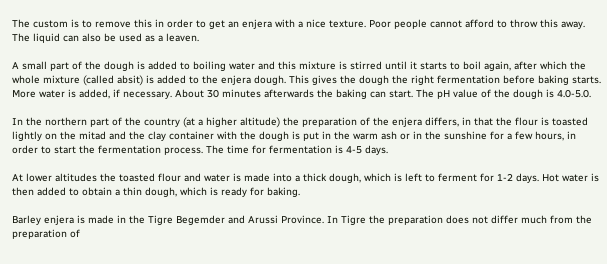The custom is to remove this in order to get an enjera with a nice texture. Poor people cannot afford to throw this away. The liquid can also be used as a leaven.

A small part of the dough is added to boiling water and this mixture is stirred until it starts to boil again, after which the whole mixture (called absit) is added to the enjera dough. This gives the dough the right fermentation before baking starts. More water is added, if necessary. About 30 minutes afterwards the baking can start. The pH value of the dough is 4.0-5.0.

In the northern part of the country (at a higher altitude) the preparation of the enjera differs, in that the flour is toasted lightly on the mitad and the clay container with the dough is put in the warm ash or in the sunshine for a few hours, in order to start the fermentation process. The time for fermentation is 4-5 days.

At lower altitudes the toasted flour and water is made into a thick dough, which is left to ferment for 1-2 days. Hot water is then added to obtain a thin dough, which is ready for baking.

Barley enjera is made in the Tigre Begemder and Arussi Province. In Tigre the preparation does not differ much from the preparation of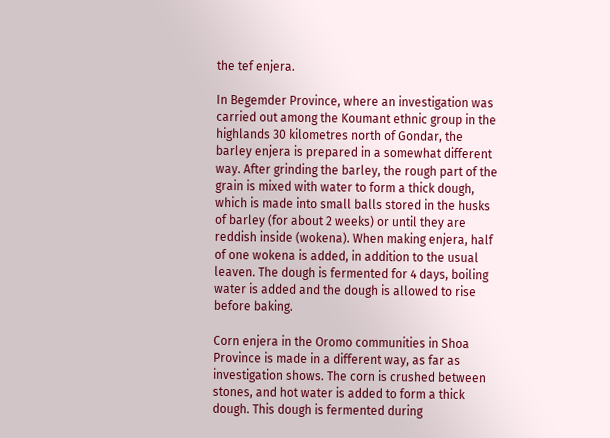the tef enjera.

In Begemder Province, where an investigation was carried out among the Koumant ethnic group in the highlands 30 kilometres north of Gondar, the barley enjera is prepared in a somewhat different way. After grinding the barley, the rough part of the grain is mixed with water to form a thick dough, which is made into small balls stored in the husks of barley (for about 2 weeks) or until they are reddish inside (wokena). When making enjera, half of one wokena is added, in addition to the usual leaven. The dough is fermented for 4 days, boiling water is added and the dough is allowed to rise before baking.

Corn enjera in the Oromo communities in Shoa Province is made in a different way, as far as investigation shows. The corn is crushed between stones, and hot water is added to form a thick dough. This dough is fermented during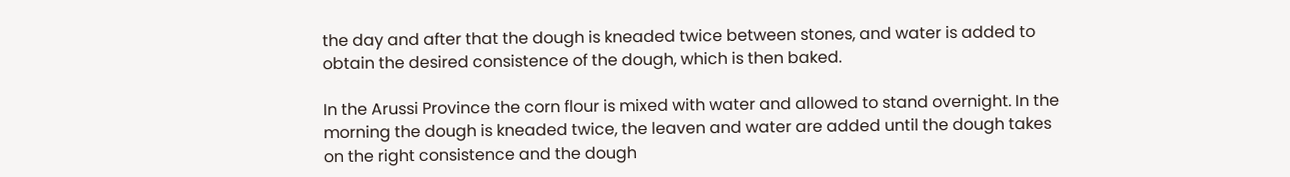the day and after that the dough is kneaded twice between stones, and water is added to obtain the desired consistence of the dough, which is then baked.

In the Arussi Province the corn flour is mixed with water and allowed to stand overnight. In the morning the dough is kneaded twice, the leaven and water are added until the dough takes on the right consistence and the dough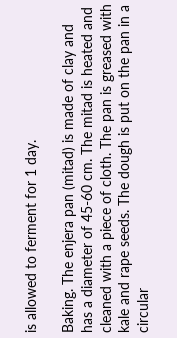is allowed to ferment for 1 day.

Baking. The enjera pan (mitad) is made of clay and has a diameter of 45-60 cm. The mitad is heated and cleaned with a piece of cloth. The pan is greased with kale and rape seeds. The dough is put on the pan in a circular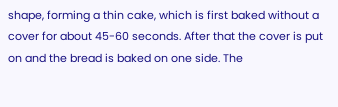shape, forming a thin cake, which is first baked without a cover for about 45-60 seconds. After that the cover is put on and the bread is baked on one side. The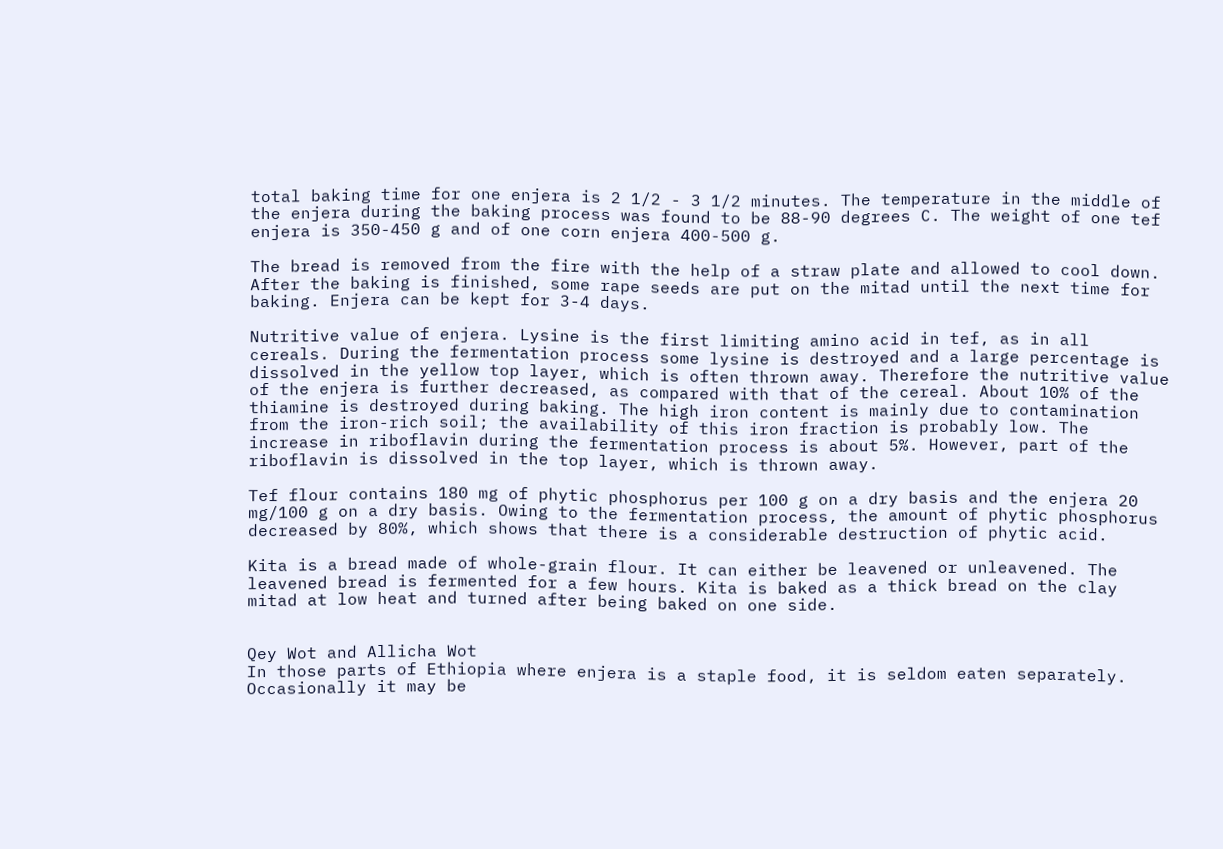total baking time for one enjera is 2 1/2 - 3 1/2 minutes. The temperature in the middle of the enjera during the baking process was found to be 88-90 degrees C. The weight of one tef enjera is 350-450 g and of one corn enjera 400-500 g.

The bread is removed from the fire with the help of a straw plate and allowed to cool down. After the baking is finished, some rape seeds are put on the mitad until the next time for baking. Enjera can be kept for 3-4 days.

Nutritive value of enjera. Lysine is the first limiting amino acid in tef, as in all cereals. During the fermentation process some lysine is destroyed and a large percentage is dissolved in the yellow top layer, which is often thrown away. Therefore the nutritive value of the enjera is further decreased, as compared with that of the cereal. About 10% of the thiamine is destroyed during baking. The high iron content is mainly due to contamination from the iron-rich soil; the availability of this iron fraction is probably low. The increase in riboflavin during the fermentation process is about 5%. However, part of the riboflavin is dissolved in the top layer, which is thrown away.

Tef flour contains 180 mg of phytic phosphorus per 100 g on a dry basis and the enjera 20 mg/100 g on a dry basis. Owing to the fermentation process, the amount of phytic phosphorus decreased by 80%, which shows that there is a considerable destruction of phytic acid.

Kita is a bread made of whole-grain flour. It can either be leavened or unleavened. The leavened bread is fermented for a few hours. Kita is baked as a thick bread on the clay mitad at low heat and turned after being baked on one side.


Qey Wot and Allicha Wot
In those parts of Ethiopia where enjera is a staple food, it is seldom eaten separately. Occasionally it may be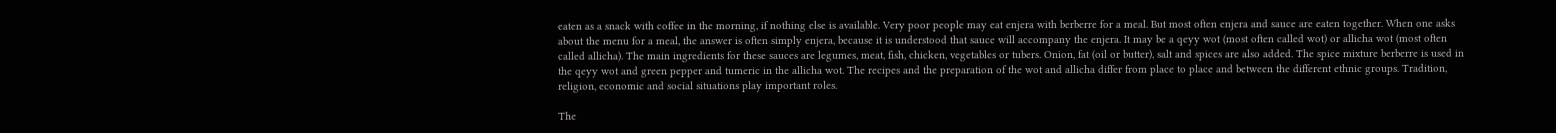eaten as a snack with coffee in the morning, if nothing else is available. Very poor people may eat enjera with berberre for a meal. But most often enjera and sauce are eaten together. When one asks about the menu for a meal, the answer is often simply enjera, because it is understood that sauce will accompany the enjera. It may be a qeyy wot (most often called wot) or allicha wot (most often called allicha). The main ingredients for these sauces are legumes, meat, fish, chicken, vegetables or tubers. Onion, fat (oil or butter), salt and spices are also added. The spice mixture berberre is used in the qeyy wot and green pepper and tumeric in the allicha wot. The recipes and the preparation of the wot and allicha differ from place to place and between the different ethnic groups. Tradition, religion, economic and social situations play important roles.

The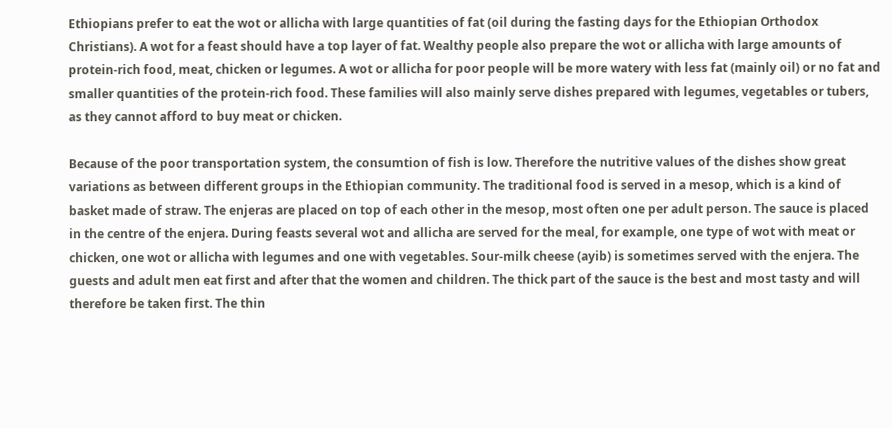Ethiopians prefer to eat the wot or allicha with large quantities of fat (oil during the fasting days for the Ethiopian Orthodox Christians). A wot for a feast should have a top layer of fat. Wealthy people also prepare the wot or allicha with large amounts of protein-rich food, meat, chicken or legumes. A wot or allicha for poor people will be more watery with less fat (mainly oil) or no fat and smaller quantities of the protein-rich food. These families will also mainly serve dishes prepared with legumes, vegetables or tubers, as they cannot afford to buy meat or chicken.

Because of the poor transportation system, the consumtion of fish is low. Therefore the nutritive values of the dishes show great variations as between different groups in the Ethiopian community. The traditional food is served in a mesop, which is a kind of basket made of straw. The enjeras are placed on top of each other in the mesop, most often one per adult person. The sauce is placed in the centre of the enjera. During feasts several wot and allicha are served for the meal, for example, one type of wot with meat or chicken, one wot or allicha with legumes and one with vegetables. Sour-milk cheese (ayib) is sometimes served with the enjera. The guests and adult men eat first and after that the women and children. The thick part of the sauce is the best and most tasty and will therefore be taken first. The thin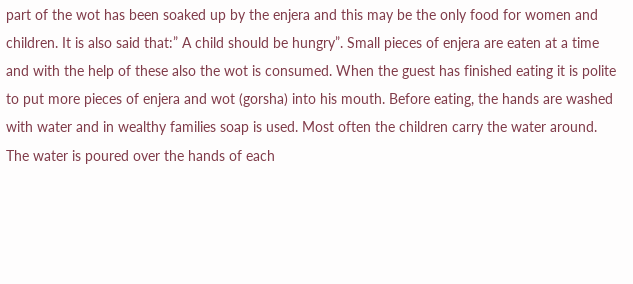part of the wot has been soaked up by the enjera and this may be the only food for women and children. It is also said that:” A child should be hungry”. Small pieces of enjera are eaten at a time and with the help of these also the wot is consumed. When the guest has finished eating it is polite to put more pieces of enjera and wot (gorsha) into his mouth. Before eating, the hands are washed with water and in wealthy families soap is used. Most often the children carry the water around. The water is poured over the hands of each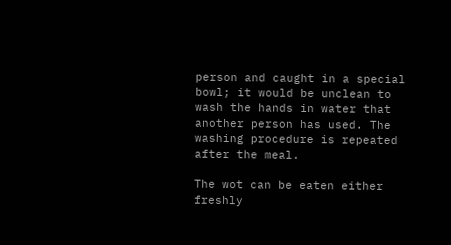person and caught in a special bowl; it would be unclean to wash the hands in water that another person has used. The washing procedure is repeated after the meal.

The wot can be eaten either freshly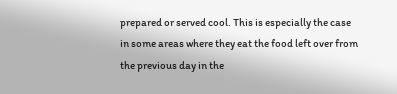prepared or served cool. This is especially the case in some areas where they eat the food left over from the previous day in the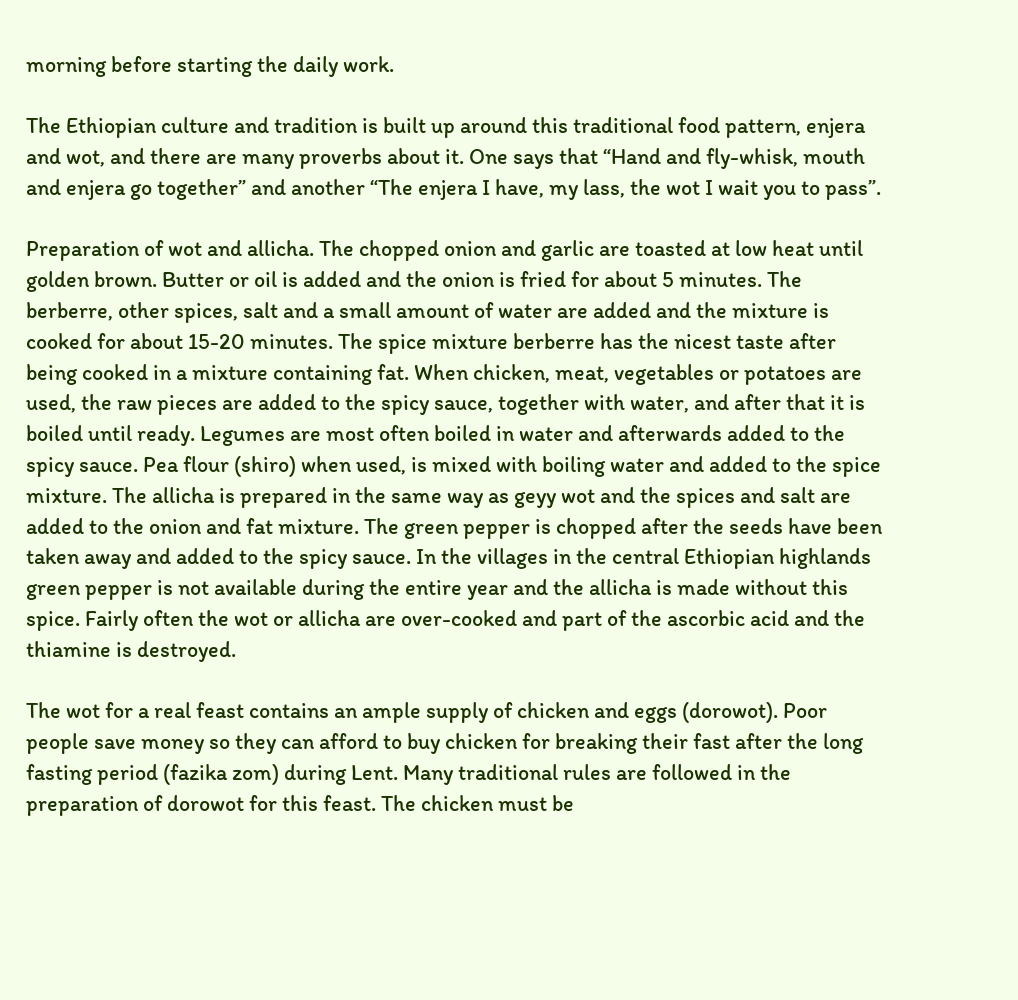morning before starting the daily work.

The Ethiopian culture and tradition is built up around this traditional food pattern, enjera and wot, and there are many proverbs about it. One says that “Hand and fly-whisk, mouth and enjera go together” and another “The enjera I have, my lass, the wot I wait you to pass”.

Preparation of wot and allicha. The chopped onion and garlic are toasted at low heat until golden brown. Butter or oil is added and the onion is fried for about 5 minutes. The berberre, other spices, salt and a small amount of water are added and the mixture is cooked for about 15-20 minutes. The spice mixture berberre has the nicest taste after being cooked in a mixture containing fat. When chicken, meat, vegetables or potatoes are used, the raw pieces are added to the spicy sauce, together with water, and after that it is boiled until ready. Legumes are most often boiled in water and afterwards added to the spicy sauce. Pea flour (shiro) when used, is mixed with boiling water and added to the spice mixture. The allicha is prepared in the same way as geyy wot and the spices and salt are added to the onion and fat mixture. The green pepper is chopped after the seeds have been taken away and added to the spicy sauce. In the villages in the central Ethiopian highlands green pepper is not available during the entire year and the allicha is made without this spice. Fairly often the wot or allicha are over-cooked and part of the ascorbic acid and the thiamine is destroyed.

The wot for a real feast contains an ample supply of chicken and eggs (dorowot). Poor people save money so they can afford to buy chicken for breaking their fast after the long fasting period (fazika zom) during Lent. Many traditional rules are followed in the preparation of dorowot for this feast. The chicken must be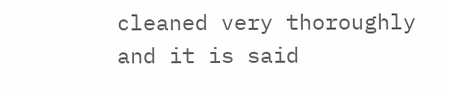cleaned very thoroughly and it is said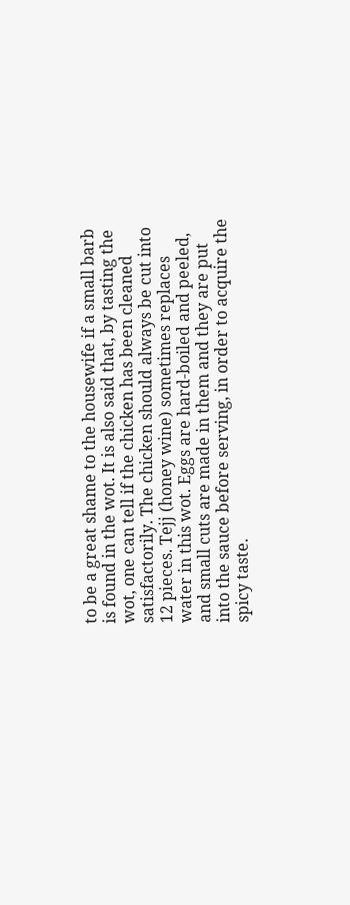to be a great shame to the housewife if a small barb is found in the wot. It is also said that, by tasting the wot, one can tell if the chicken has been cleaned satisfactorily. The chicken should always be cut into 12 pieces. Tejj (honey wine) sometimes replaces water in this wot. Eggs are hard-boiled and peeled, and small cuts are made in them and they are put into the sauce before serving, in order to acquire the spicy taste.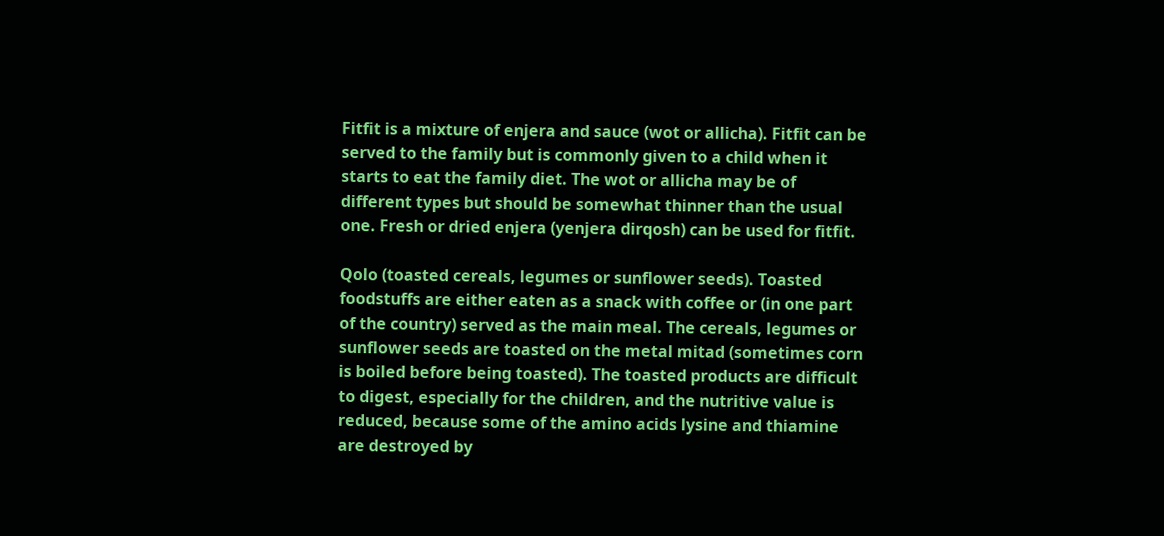Fitfit is a mixture of enjera and sauce (wot or allicha). Fitfit can be served to the family but is commonly given to a child when it starts to eat the family diet. The wot or allicha may be of different types but should be somewhat thinner than the usual one. Fresh or dried enjera (yenjera dirqosh) can be used for fitfit.

Qolo (toasted cereals, legumes or sunflower seeds). Toasted foodstuffs are either eaten as a snack with coffee or (in one part of the country) served as the main meal. The cereals, legumes or sunflower seeds are toasted on the metal mitad (sometimes corn is boiled before being toasted). The toasted products are difficult to digest, especially for the children, and the nutritive value is reduced, because some of the amino acids lysine and thiamine are destroyed by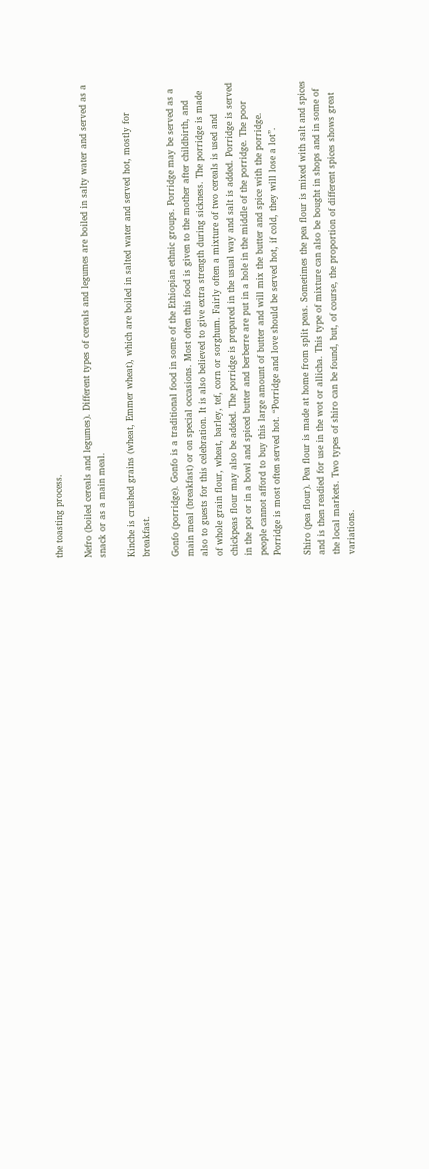the toasting process.

Nefro (boiled cereals and legumes). Different types of cereals and legumes are boiled in salty water and served as a snack or as a main meal.

Kinche is crushed grains (wheat, Emmer wheat), which are boiled in salted water and served hot, mostly for breakfast.

Gonfo (porridge). Gonfo is a traditional food in some of the Ethiopian ethnic groups. Porridge may be served as a main meal (breakfast) or on special occasions. Most often this food is given to the mother after childbirth, and also to guests for this celebration. It is also believed to give extra strength during sickness. The porridge is made of whole grain flour, wheat, barley, tef, corn or sorghum. Fairly often a mixture of two cereals is used and chickpeas flour may also be added. The porridge is prepared in the usual way and salt is added. Porridge is served in the pot or in a bowl and spiced butter and berberre are put in a hole in the middle of the porridge. The poor people cannot afford to buy this large amount of butter and will mix the butter and spice with the porridge. Porridge is most often served hot. “Porridge and love should be served hot, if cold, they will lose a lot”.

Shiro (pea flour). Pea flour is made at home from split peas. Sometimes the pea flour is mixed with salt and spices and is then readied for use in the wot or allicha. This type of mixture can also be bought in shops and in some of the local markets. Two types of shiro can be found, but, of course, the proportion of different spices shows great variations.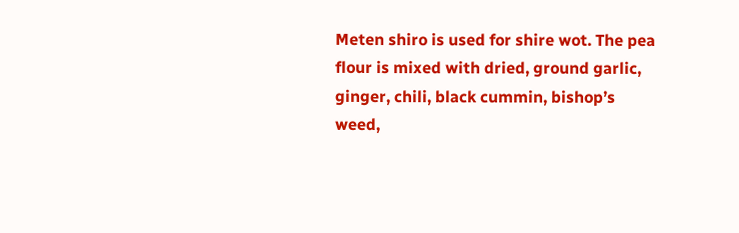Meten shiro is used for shire wot. The pea flour is mixed with dried, ground garlic, ginger, chili, black cummin, bishop’s weed,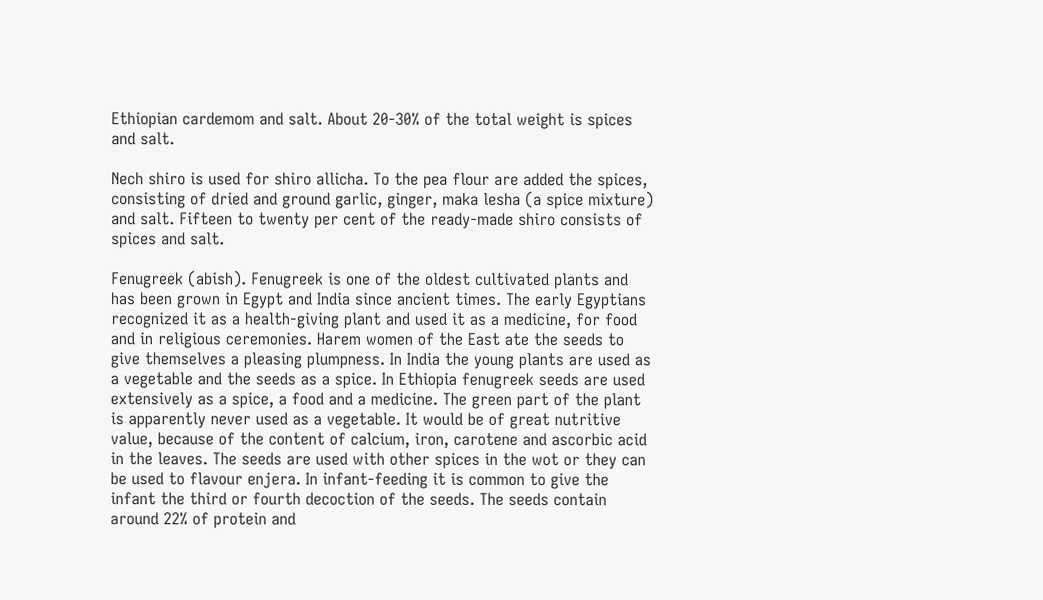Ethiopian cardemom and salt. About 20-30% of the total weight is spices and salt.

Nech shiro is used for shiro allicha. To the pea flour are added the spices, consisting of dried and ground garlic, ginger, maka lesha (a spice mixture) and salt. Fifteen to twenty per cent of the ready-made shiro consists of spices and salt.

Fenugreek (abish). Fenugreek is one of the oldest cultivated plants and has been grown in Egypt and India since ancient times. The early Egyptians recognized it as a health-giving plant and used it as a medicine, for food and in religious ceremonies. Harem women of the East ate the seeds to give themselves a pleasing plumpness. In India the young plants are used as a vegetable and the seeds as a spice. In Ethiopia fenugreek seeds are used extensively as a spice, a food and a medicine. The green part of the plant is apparently never used as a vegetable. It would be of great nutritive value, because of the content of calcium, iron, carotene and ascorbic acid in the leaves. The seeds are used with other spices in the wot or they can be used to flavour enjera. In infant-feeding it is common to give the infant the third or fourth decoction of the seeds. The seeds contain around 22% of protein and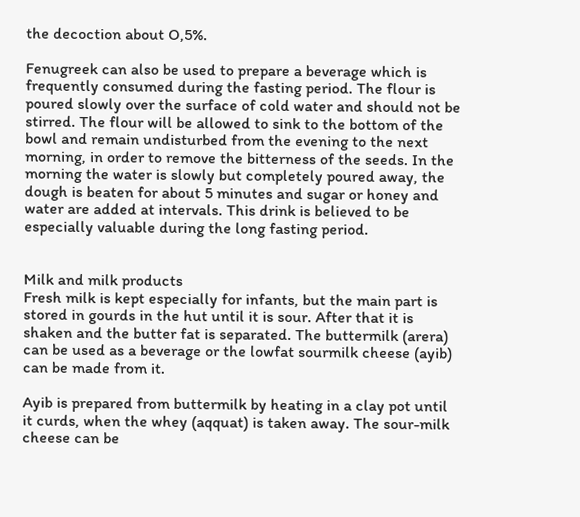the decoction about O,5%.

Fenugreek can also be used to prepare a beverage which is frequently consumed during the fasting period. The flour is poured slowly over the surface of cold water and should not be stirred. The flour will be allowed to sink to the bottom of the bowl and remain undisturbed from the evening to the next morning, in order to remove the bitterness of the seeds. In the morning the water is slowly but completely poured away, the dough is beaten for about 5 minutes and sugar or honey and water are added at intervals. This drink is believed to be especially valuable during the long fasting period.


Milk and milk products
Fresh milk is kept especially for infants, but the main part is stored in gourds in the hut until it is sour. After that it is shaken and the butter fat is separated. The buttermilk (arera) can be used as a beverage or the lowfat sourmilk cheese (ayib) can be made from it.

Ayib is prepared from buttermilk by heating in a clay pot until it curds, when the whey (aqquat) is taken away. The sour-milk cheese can be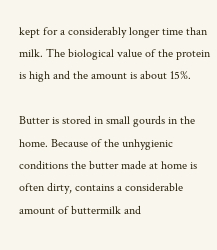kept for a considerably longer time than milk. The biological value of the protein is high and the amount is about 15%.

Butter is stored in small gourds in the home. Because of the unhygienic conditions the butter made at home is often dirty, contains a considerable amount of buttermilk and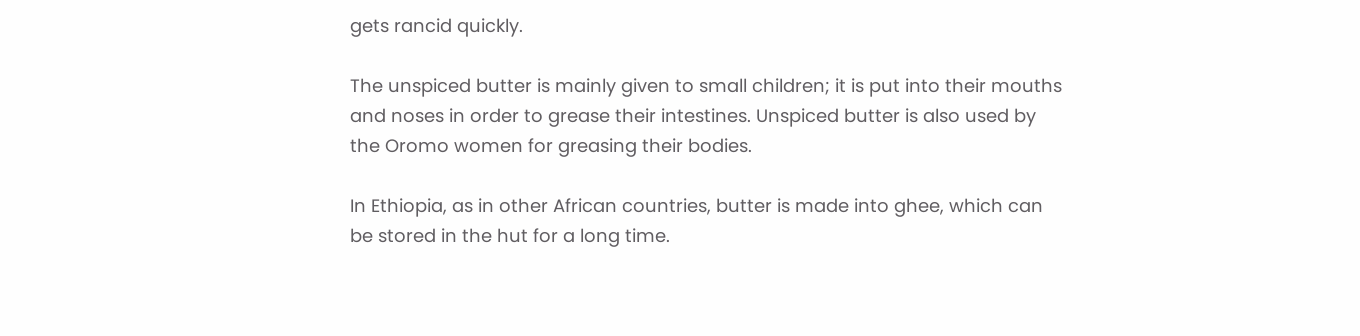gets rancid quickly.

The unspiced butter is mainly given to small children; it is put into their mouths and noses in order to grease their intestines. Unspiced butter is also used by the Oromo women for greasing their bodies.

In Ethiopia, as in other African countries, butter is made into ghee, which can be stored in the hut for a long time.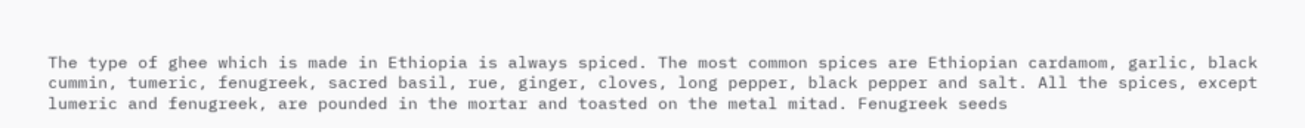The type of ghee which is made in Ethiopia is always spiced. The most common spices are Ethiopian cardamom, garlic, black cummin, tumeric, fenugreek, sacred basil, rue, ginger, cloves, long pepper, black pepper and salt. All the spices, except lumeric and fenugreek, are pounded in the mortar and toasted on the metal mitad. Fenugreek seeds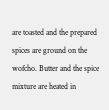are toasted and the prepared spices are ground on the wofcho. Butter and the spice mixture are heated in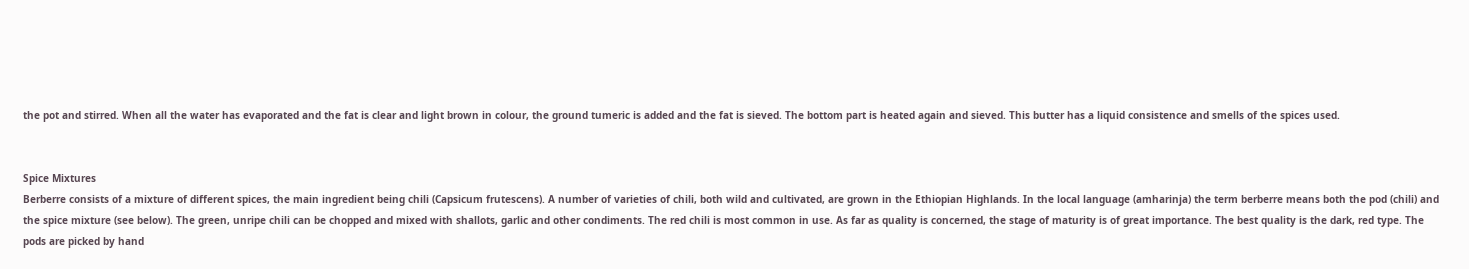the pot and stirred. When all the water has evaporated and the fat is clear and light brown in colour, the ground tumeric is added and the fat is sieved. The bottom part is heated again and sieved. This butter has a liquid consistence and smells of the spices used.


Spice Mixtures
Berberre consists of a mixture of different spices, the main ingredient being chili (Capsicum frutescens). A number of varieties of chili, both wild and cultivated, are grown in the Ethiopian Highlands. In the local language (amharinja) the term berberre means both the pod (chili) and the spice mixture (see below). The green, unripe chili can be chopped and mixed with shallots, garlic and other condiments. The red chili is most common in use. As far as quality is concerned, the stage of maturity is of great importance. The best quality is the dark, red type. The pods are picked by hand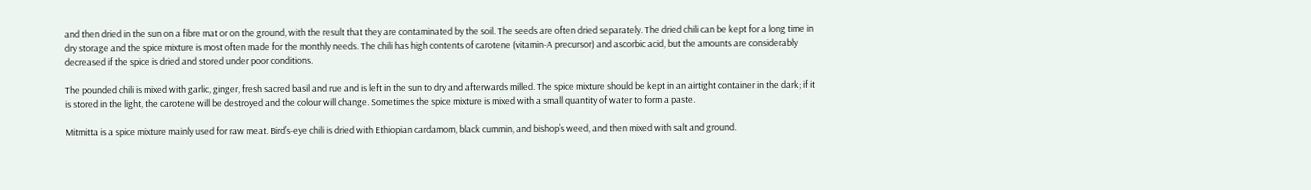and then dried in the sun on a fibre mat or on the ground, with the result that they are contaminated by the soil. The seeds are often dried separately. The dried chili can be kept for a long time in dry storage and the spice mixture is most often made for the monthly needs. The chili has high contents of carotene (vitamin-A precursor) and ascorbic acid, but the amounts are considerably decreased if the spice is dried and stored under poor conditions.

The pounded chili is mixed with garlic, ginger, fresh sacred basil and rue and is left in the sun to dry and afterwards milled. The spice mixture should be kept in an airtight container in the dark; if it is stored in the light, the carotene will be destroyed and the colour will change. Sometimes the spice mixture is mixed with a small quantity of water to form a paste.

Mitmitta is a spice mixture mainly used for raw meat. Bird’s-eye chili is dried with Ethiopian cardamom, black cummin, and bishop’s weed, and then mixed with salt and ground.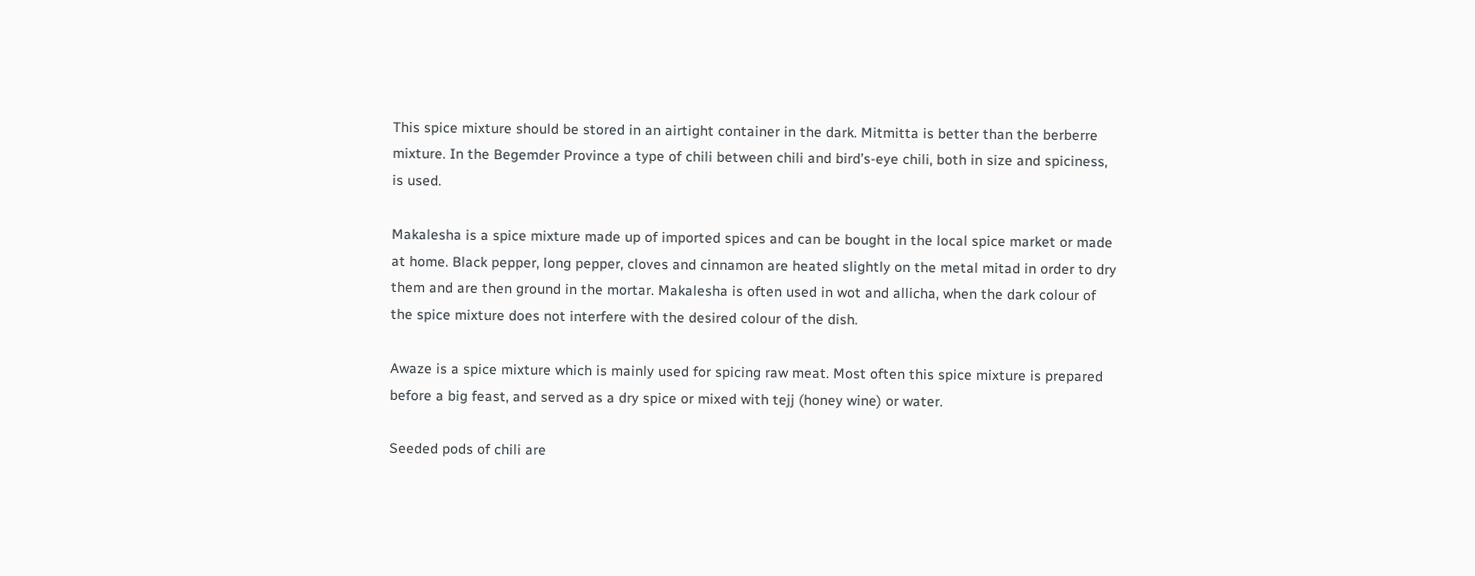This spice mixture should be stored in an airtight container in the dark. Mitmitta is better than the berberre mixture. In the Begemder Province a type of chili between chili and bird’s-eye chili, both in size and spiciness, is used.

Makalesha is a spice mixture made up of imported spices and can be bought in the local spice market or made at home. Black pepper, long pepper, cloves and cinnamon are heated slightly on the metal mitad in order to dry them and are then ground in the mortar. Makalesha is often used in wot and allicha, when the dark colour of the spice mixture does not interfere with the desired colour of the dish.

Awaze is a spice mixture which is mainly used for spicing raw meat. Most often this spice mixture is prepared before a big feast, and served as a dry spice or mixed with tejj (honey wine) or water.

Seeded pods of chili are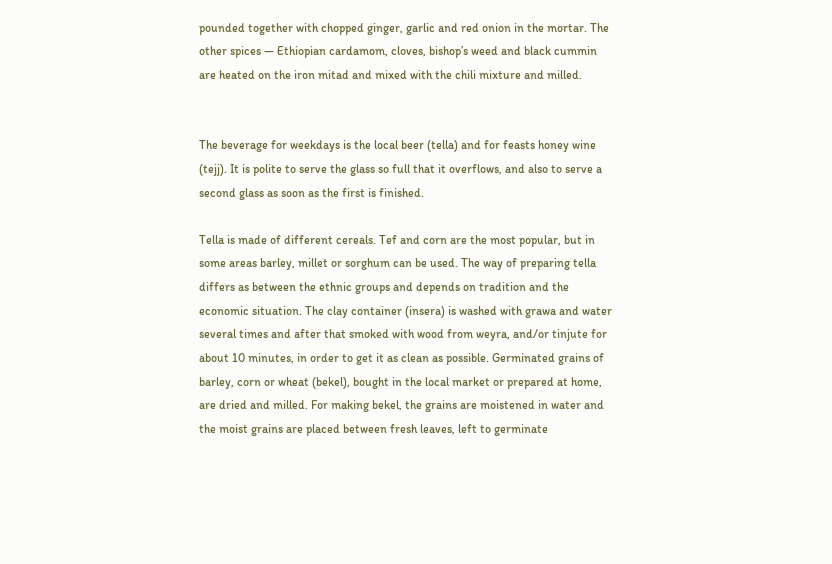pounded together with chopped ginger, garlic and red onion in the mortar. The other spices — Ethiopian cardamom, cloves, bishop’s weed and black cummin are heated on the iron mitad and mixed with the chili mixture and milled.


The beverage for weekdays is the local beer (tella) and for feasts honey wine (tejj). It is polite to serve the glass so full that it overflows, and also to serve a second glass as soon as the first is finished.

Tella is made of different cereals. Tef and corn are the most popular, but in some areas barley, millet or sorghum can be used. The way of preparing tella differs as between the ethnic groups and depends on tradition and the economic situation. The clay container (insera) is washed with grawa and water several times and after that smoked with wood from weyra, and/or tinjute for about 10 minutes, in order to get it as clean as possible. Germinated grains of barley, corn or wheat (bekel), bought in the local market or prepared at home, are dried and milled. For making bekel, the grains are moistened in water and the moist grains are placed between fresh leaves, left to germinate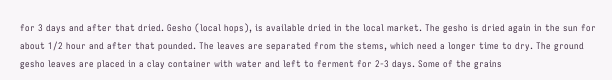for 3 days and after that dried. Gesho (local hops), is available dried in the local market. The gesho is dried again in the sun for about 1/2 hour and after that pounded. The leaves are separated from the stems, which need a longer time to dry. The ground gesho leaves are placed in a clay container with water and left to ferment for 2-3 days. Some of the grains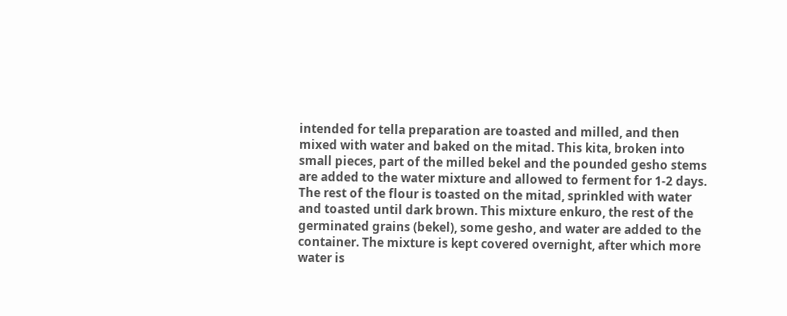intended for tella preparation are toasted and milled, and then mixed with water and baked on the mitad. This kita, broken into small pieces, part of the milled bekel and the pounded gesho stems are added to the water mixture and allowed to ferment for 1-2 days. The rest of the flour is toasted on the mitad, sprinkled with water and toasted until dark brown. This mixture enkuro, the rest of the germinated grains (bekel), some gesho, and water are added to the container. The mixture is kept covered overnight, after which more water is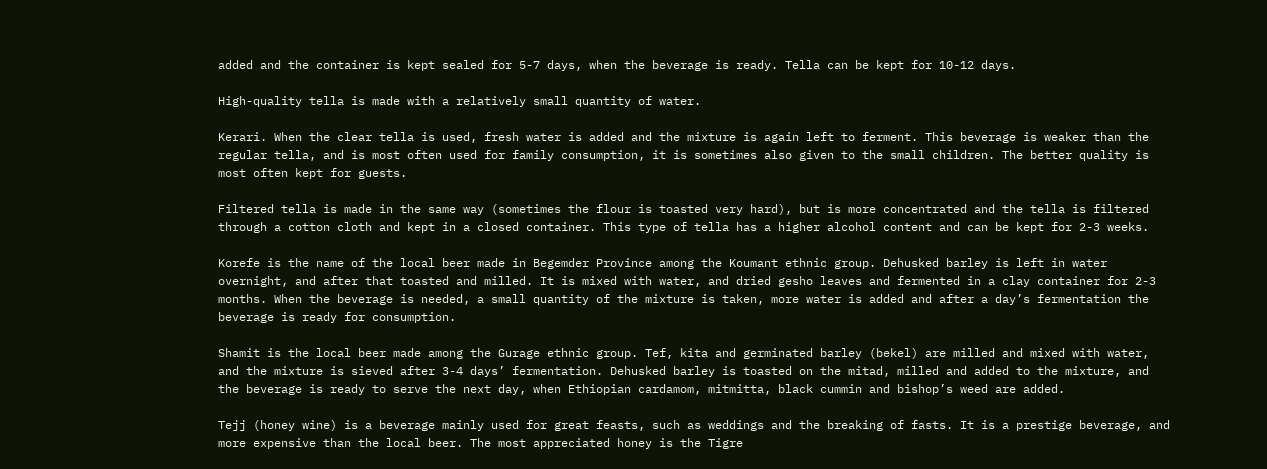added and the container is kept sealed for 5-7 days, when the beverage is ready. Tella can be kept for 10-12 days.

High-quality tella is made with a relatively small quantity of water.

Kerari. When the clear tella is used, fresh water is added and the mixture is again left to ferment. This beverage is weaker than the regular tella, and is most often used for family consumption, it is sometimes also given to the small children. The better quality is most often kept for guests.

Filtered tella is made in the same way (sometimes the flour is toasted very hard), but is more concentrated and the tella is filtered through a cotton cloth and kept in a closed container. This type of tella has a higher alcohol content and can be kept for 2-3 weeks.

Korefe is the name of the local beer made in Begemder Province among the Koumant ethnic group. Dehusked barley is left in water overnight, and after that toasted and milled. It is mixed with water, and dried gesho leaves and fermented in a clay container for 2-3 months. When the beverage is needed, a small quantity of the mixture is taken, more water is added and after a day’s fermentation the beverage is ready for consumption.

Shamit is the local beer made among the Gurage ethnic group. Tef, kita and germinated barley (bekel) are milled and mixed with water, and the mixture is sieved after 3-4 days’ fermentation. Dehusked barley is toasted on the mitad, milled and added to the mixture, and the beverage is ready to serve the next day, when Ethiopian cardamom, mitmitta, black cummin and bishop’s weed are added.

Tejj (honey wine) is a beverage mainly used for great feasts, such as weddings and the breaking of fasts. It is a prestige beverage, and more expensive than the local beer. The most appreciated honey is the Tigre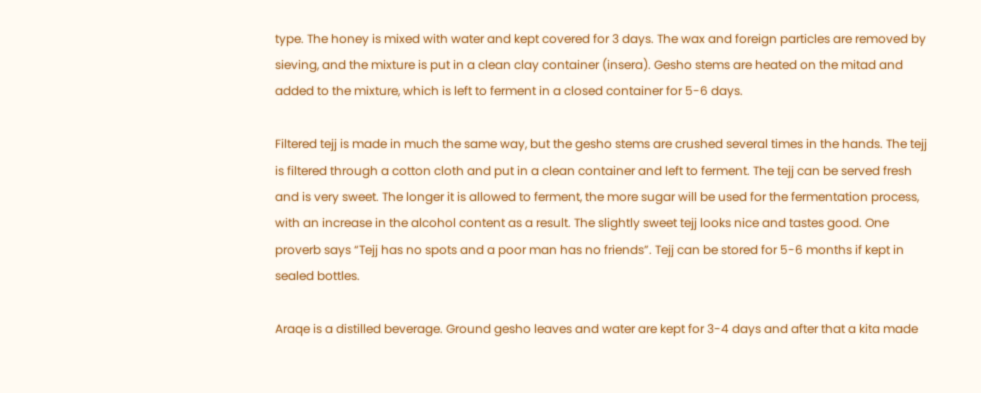type. The honey is mixed with water and kept covered for 3 days. The wax and foreign particles are removed by sieving, and the mixture is put in a clean clay container (insera). Gesho stems are heated on the mitad and added to the mixture, which is left to ferment in a closed container for 5-6 days.

Filtered tejj is made in much the same way, but the gesho stems are crushed several times in the hands. The tejj is filtered through a cotton cloth and put in a clean container and left to ferment. The tejj can be served fresh and is very sweet. The longer it is allowed to ferment, the more sugar will be used for the fermentation process, with an increase in the alcohol content as a result. The slightly sweet tejj looks nice and tastes good. One proverb says “Tejj has no spots and a poor man has no friends”. Tejj can be stored for 5-6 months if kept in sealed bottles.

Araqe is a distilled beverage. Ground gesho leaves and water are kept for 3-4 days and after that a kita made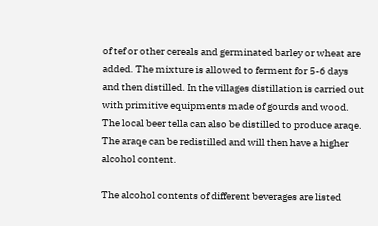of tef or other cereals and germinated barley or wheat are added. The mixture is allowed to ferment for 5-6 days and then distilled. In the villages distillation is carried out with primitive equipments made of gourds and wood. The local beer tella can also be distilled to produce araqe. The araqe can be redistilled and will then have a higher alcohol content.

The alcohol contents of different beverages are listed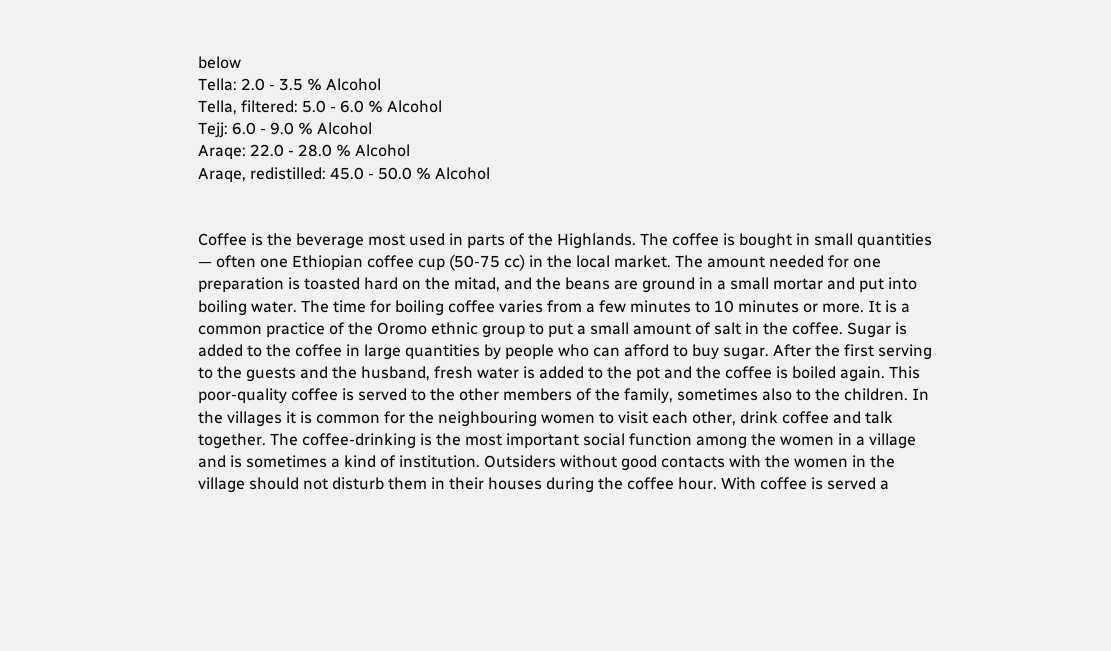below
Tella: 2.0 - 3.5 % Alcohol
Tella, filtered: 5.0 - 6.0 % Alcohol
Tejj: 6.0 - 9.0 % Alcohol
Araqe: 22.0 - 28.0 % Alcohol
Araqe, redistilled: 45.0 - 50.0 % Alcohol


Coffee is the beverage most used in parts of the Highlands. The coffee is bought in small quantities — often one Ethiopian coffee cup (50-75 cc) in the local market. The amount needed for one preparation is toasted hard on the mitad, and the beans are ground in a small mortar and put into boiling water. The time for boiling coffee varies from a few minutes to 10 minutes or more. It is a common practice of the Oromo ethnic group to put a small amount of salt in the coffee. Sugar is added to the coffee in large quantities by people who can afford to buy sugar. After the first serving to the guests and the husband, fresh water is added to the pot and the coffee is boiled again. This poor-quality coffee is served to the other members of the family, sometimes also to the children. In the villages it is common for the neighbouring women to visit each other, drink coffee and talk together. The coffee-drinking is the most important social function among the women in a village and is sometimes a kind of institution. Outsiders without good contacts with the women in the village should not disturb them in their houses during the coffee hour. With coffee is served a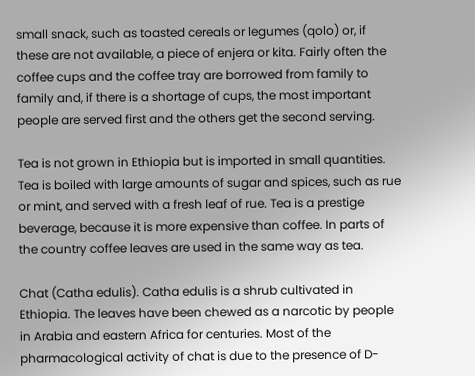small snack, such as toasted cereals or legumes (qolo) or, if these are not available, a piece of enjera or kita. Fairly often the coffee cups and the coffee tray are borrowed from family to family and, if there is a shortage of cups, the most important people are served first and the others get the second serving.

Tea is not grown in Ethiopia but is imported in small quantities. Tea is boiled with large amounts of sugar and spices, such as rue or mint, and served with a fresh leaf of rue. Tea is a prestige beverage, because it is more expensive than coffee. In parts of the country coffee leaves are used in the same way as tea.

Chat (Catha edulis). Catha edulis is a shrub cultivated in Ethiopia. The leaves have been chewed as a narcotic by people in Arabia and eastern Africa for centuries. Most of the pharmacological activity of chat is due to the presence of D-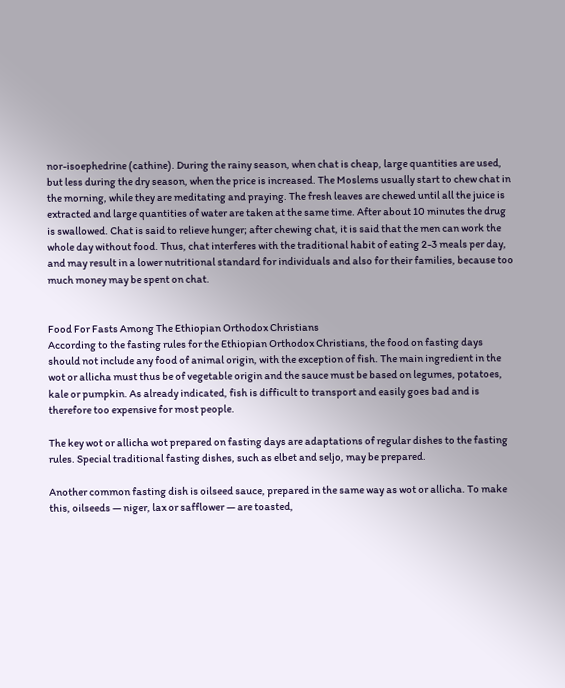nor-isoephedrine (cathine). During the rainy season, when chat is cheap, large quantities are used, but less during the dry season, when the price is increased. The Moslems usually start to chew chat in the morning, while they are meditating and praying. The fresh leaves are chewed until all the juice is extracted and large quantities of water are taken at the same time. After about 10 minutes the drug is swallowed. Chat is said to relieve hunger; after chewing chat, it is said that the men can work the whole day without food. Thus, chat interferes with the traditional habit of eating 2-3 meals per day, and may result in a lower nutritional standard for individuals and also for their families, because too much money may be spent on chat.


Food For Fasts Among The Ethiopian Orthodox Christians
According to the fasting rules for the Ethiopian Orthodox Christians, the food on fasting days should not include any food of animal origin, with the exception of fish. The main ingredient in the wot or allicha must thus be of vegetable origin and the sauce must be based on legumes, potatoes, kale or pumpkin. As already indicated, fish is difficult to transport and easily goes bad and is therefore too expensive for most people.

The key wot or allicha wot prepared on fasting days are adaptations of regular dishes to the fasting rules. Special traditional fasting dishes, such as elbet and seljo, may be prepared.

Another common fasting dish is oilseed sauce, prepared in the same way as wot or allicha. To make this, oilseeds — niger, lax or safflower — are toasted,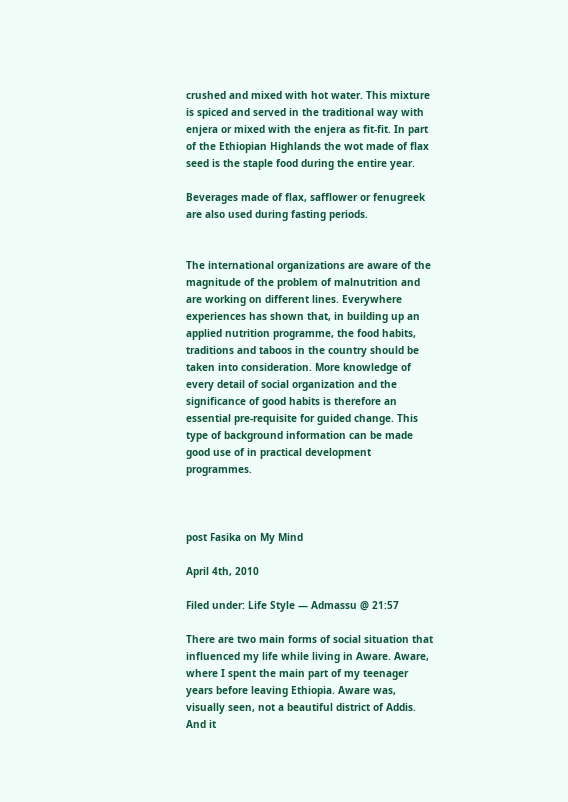crushed and mixed with hot water. This mixture is spiced and served in the traditional way with enjera or mixed with the enjera as fit-fit. In part of the Ethiopian Highlands the wot made of flax seed is the staple food during the entire year.

Beverages made of flax, safflower or fenugreek are also used during fasting periods.


The international organizations are aware of the magnitude of the problem of malnutrition and are working on different lines. Everywhere experiences has shown that, in building up an applied nutrition programme, the food habits, traditions and taboos in the country should be taken into consideration. More knowledge of every detail of social organization and the significance of good habits is therefore an essential pre-requisite for guided change. This type of background information can be made good use of in practical development programmes.



post Fasika on My Mind

April 4th, 2010

Filed under: Life Style — Admassu @ 21:57

There are two main forms of social situation that influenced my life while living in Aware. Aware, where I spent the main part of my teenager years before leaving Ethiopia. Aware was, visually seen, not a beautiful district of Addis.  And it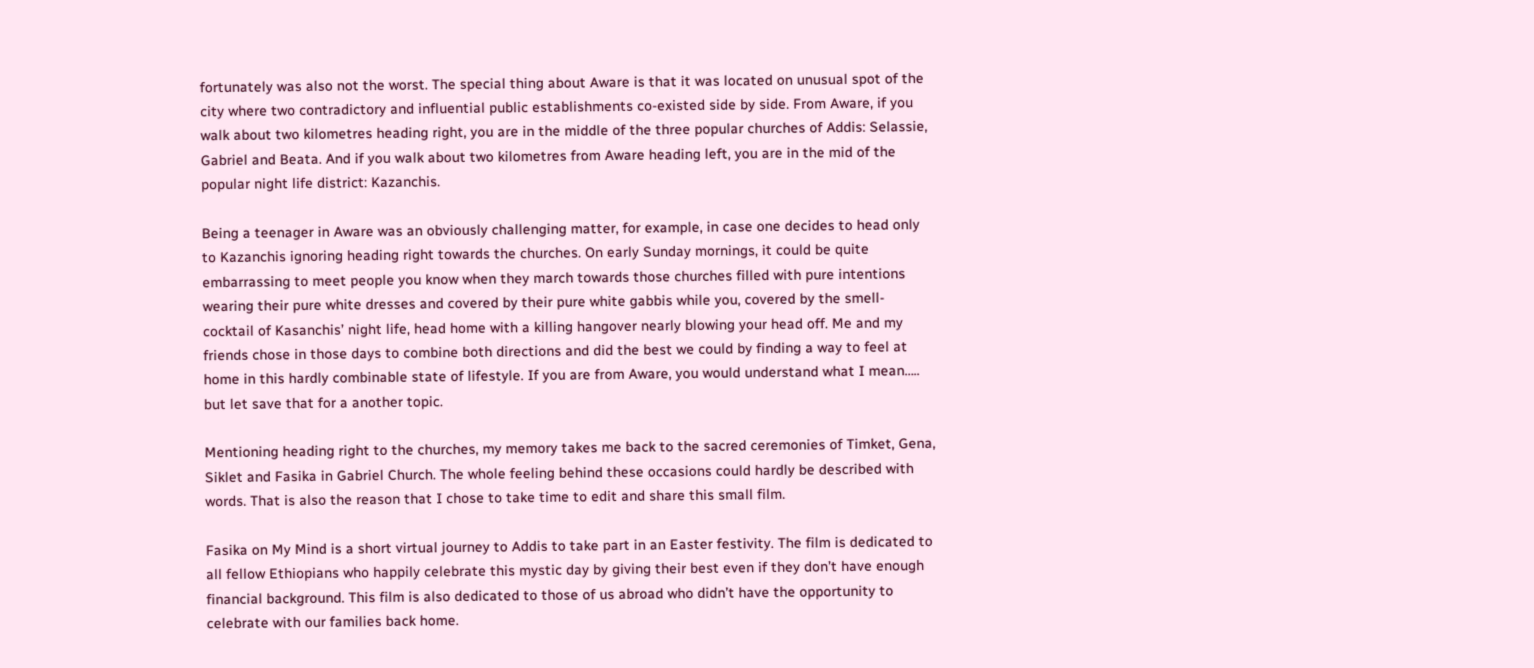fortunately was also not the worst. The special thing about Aware is that it was located on unusual spot of the city where two contradictory and influential public establishments co-existed side by side. From Aware, if you walk about two kilometres heading right, you are in the middle of the three popular churches of Addis: Selassie, Gabriel and Beata. And if you walk about two kilometres from Aware heading left, you are in the mid of the popular night life district: Kazanchis.

Being a teenager in Aware was an obviously challenging matter, for example, in case one decides to head only to Kazanchis ignoring heading right towards the churches. On early Sunday mornings, it could be quite embarrassing to meet people you know when they march towards those churches filled with pure intentions wearing their pure white dresses and covered by their pure white gabbis while you, covered by the smell-cocktail of Kasanchis’ night life, head home with a killing hangover nearly blowing your head off. Me and my friends chose in those days to combine both directions and did the best we could by finding a way to feel at home in this hardly combinable state of lifestyle. If you are from Aware, you would understand what I mean….. but let save that for a another topic.

Mentioning heading right to the churches, my memory takes me back to the sacred ceremonies of Timket, Gena, Siklet and Fasika in Gabriel Church. The whole feeling behind these occasions could hardly be described with words. That is also the reason that I chose to take time to edit and share this small film.

Fasika on My Mind is a short virtual journey to Addis to take part in an Easter festivity. The film is dedicated to all fellow Ethiopians who happily celebrate this mystic day by giving their best even if they don’t have enough financial background. This film is also dedicated to those of us abroad who didn’t have the opportunity to celebrate with our families back home.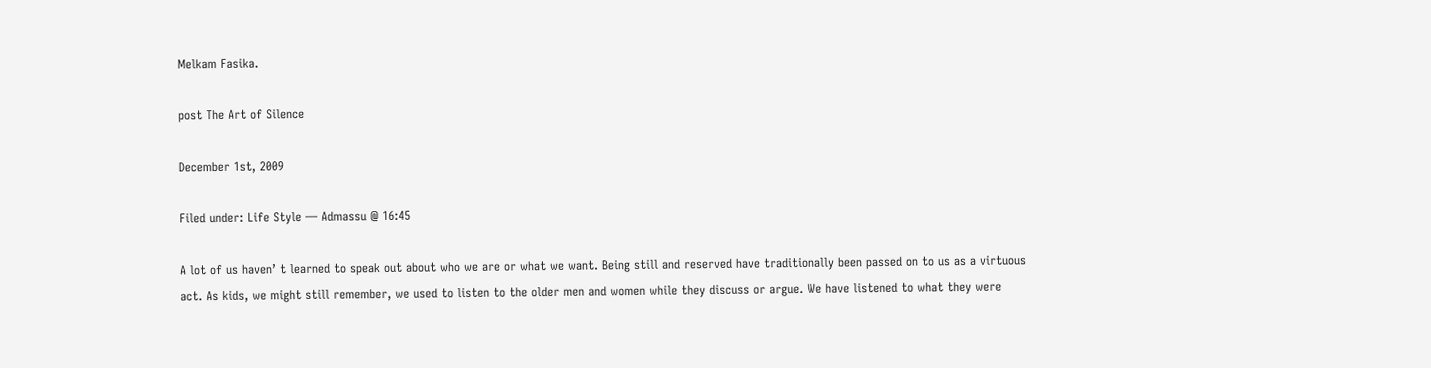Melkam Fasika.

post The Art of Silence

December 1st, 2009

Filed under: Life Style — Admassu @ 16:45

A lot of us haven’ t learned to speak out about who we are or what we want. Being still and reserved have traditionally been passed on to us as a virtuous act. As kids, we might still remember, we used to listen to the older men and women while they discuss or argue. We have listened to what they were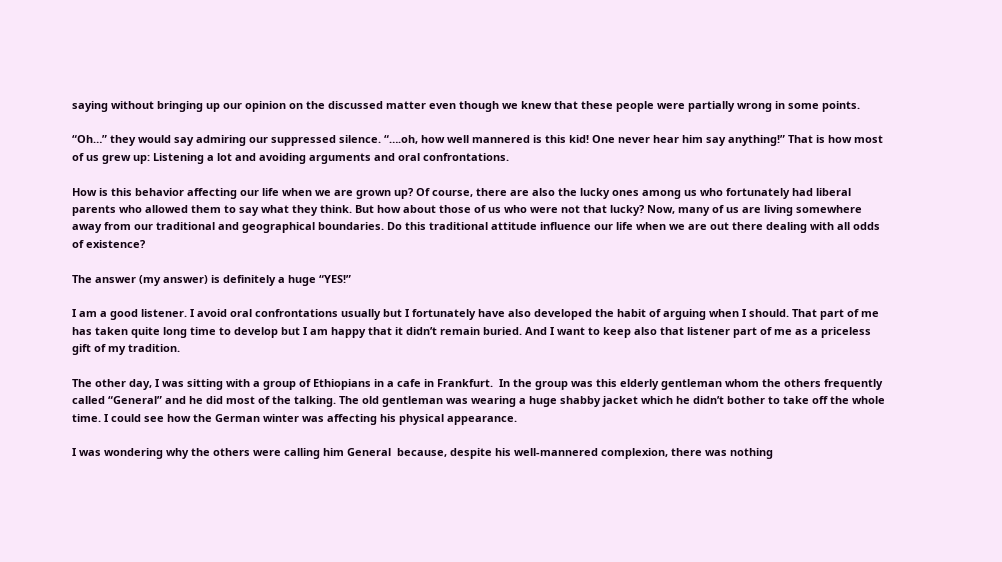saying without bringing up our opinion on the discussed matter even though we knew that these people were partially wrong in some points.

“Oh…” they would say admiring our suppressed silence. “….oh, how well mannered is this kid! One never hear him say anything!” That is how most of us grew up: Listening a lot and avoiding arguments and oral confrontations.

How is this behavior affecting our life when we are grown up? Of course, there are also the lucky ones among us who fortunately had liberal parents who allowed them to say what they think. But how about those of us who were not that lucky? Now, many of us are living somewhere away from our traditional and geographical boundaries. Do this traditional attitude influence our life when we are out there dealing with all odds of existence?

The answer (my answer) is definitely a huge “YES!”

I am a good listener. I avoid oral confrontations usually but I fortunately have also developed the habit of arguing when I should. That part of me has taken quite long time to develop but I am happy that it didn’t remain buried. And I want to keep also that listener part of me as a priceless gift of my tradition.

The other day, I was sitting with a group of Ethiopians in a cafe in Frankfurt.  In the group was this elderly gentleman whom the others frequently called “General” and he did most of the talking. The old gentleman was wearing a huge shabby jacket which he didn’t bother to take off the whole time. I could see how the German winter was affecting his physical appearance.

I was wondering why the others were calling him General  because, despite his well-mannered complexion, there was nothing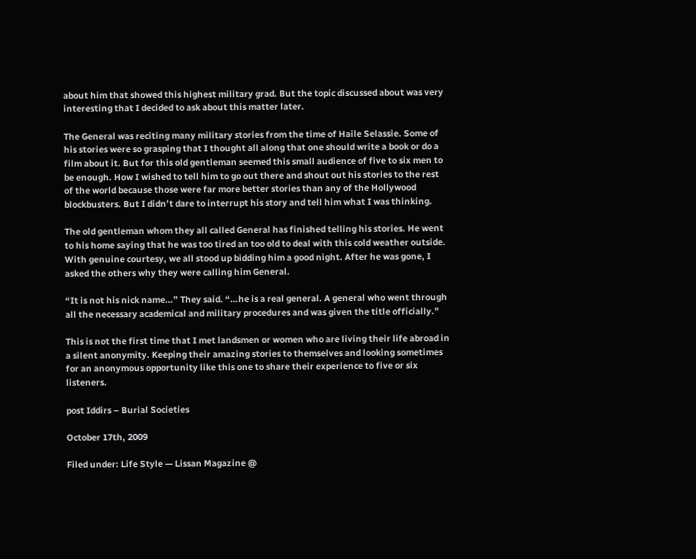about him that showed this highest military grad. But the topic discussed about was very interesting that I decided to ask about this matter later.

The General was reciting many military stories from the time of Haile Selassie. Some of his stories were so grasping that I thought all along that one should write a book or do a film about it. But for this old gentleman seemed this small audience of five to six men to be enough. How I wished to tell him to go out there and shout out his stories to the rest of the world because those were far more better stories than any of the Hollywood blockbusters. But I didn’t dare to interrupt his story and tell him what I was thinking.

The old gentleman whom they all called General has finished telling his stories. He went to his home saying that he was too tired an too old to deal with this cold weather outside. With genuine courtesy, we all stood up bidding him a good night. After he was gone, I asked the others why they were calling him General.

“It is not his nick name…” They said. “…he is a real general. A general who went through all the necessary academical and military procedures and was given the title officially.”

This is not the first time that I met landsmen or women who are living their life abroad in a silent anonymity. Keeping their amazing stories to themselves and looking sometimes for an anonymous opportunity like this one to share their experience to five or six listeners.

post Iddirs – Burial Societies

October 17th, 2009

Filed under: Life Style — Lissan Magazine @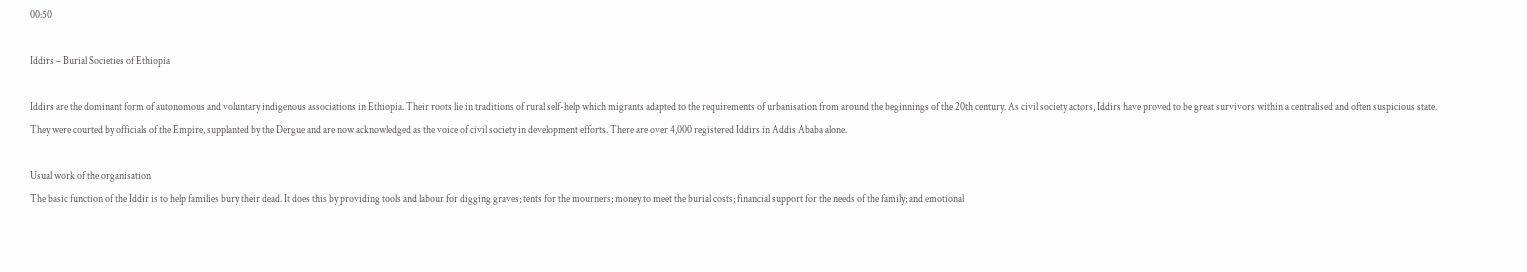00:50

Iddirs – Burial Societies of Ethiopia

Iddirs are the dominant form of autonomous and voluntary indigenous associations in Ethiopia. Their roots lie in traditions of rural self-help which migrants adapted to the requirements of urbanisation from around the beginnings of the 20th century. As civil society actors, Iddirs have proved to be great survivors within a centralised and often suspicious state. They were courted by officials of the Empire, supplanted by the Dergue and are now acknowledged as the voice of civil society in development efforts. There are over 4,000 registered Iddirs in Addis Ababa alone.

Usual work of the organisation
The basic function of the Iddir is to help families bury their dead. It does this by providing tools and labour for digging graves; tents for the mourners; money to meet the burial costs; financial support for the needs of the family; and emotional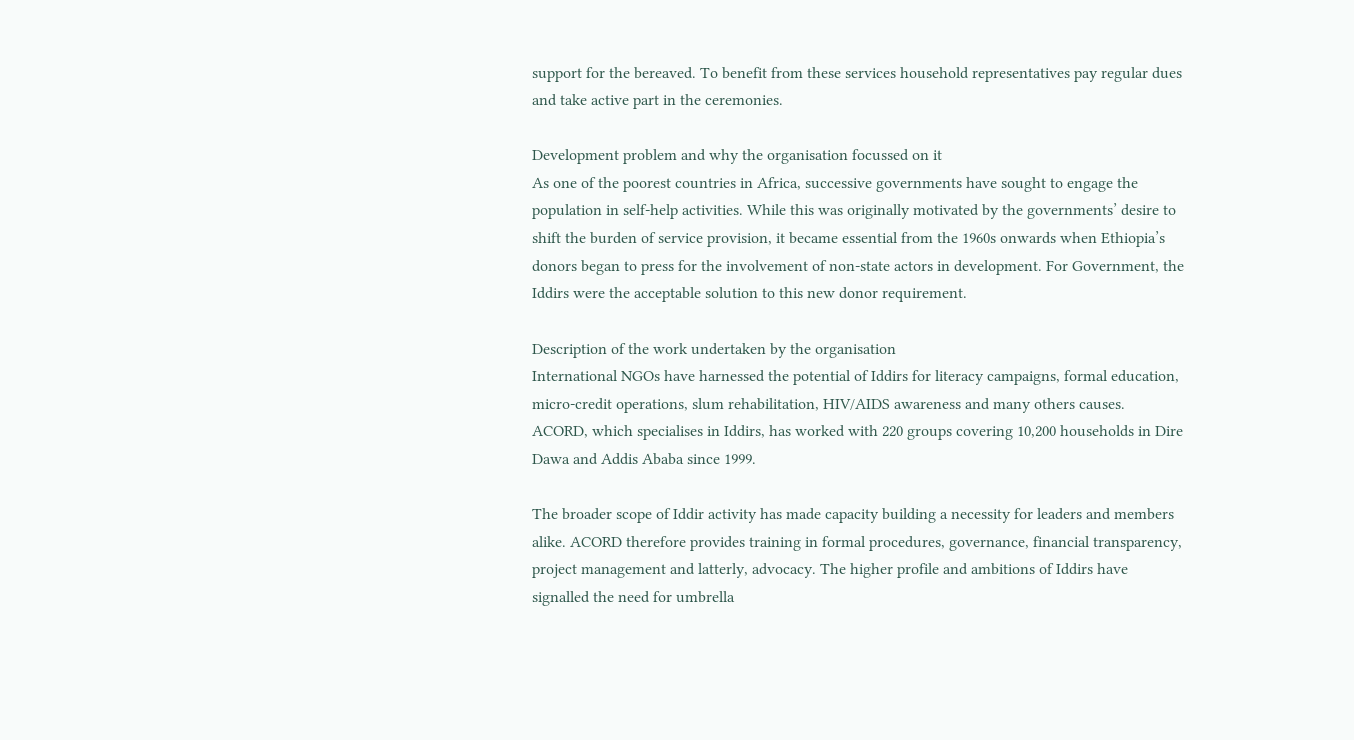support for the bereaved. To benefit from these services household representatives pay regular dues and take active part in the ceremonies.

Development problem and why the organisation focussed on it
As one of the poorest countries in Africa, successive governments have sought to engage the population in self-help activities. While this was originally motivated by the governments’ desire to shift the burden of service provision, it became essential from the 1960s onwards when Ethiopia’s donors began to press for the involvement of non-state actors in development. For Government, the Iddirs were the acceptable solution to this new donor requirement.

Description of the work undertaken by the organisation
International NGOs have harnessed the potential of Iddirs for literacy campaigns, formal education, micro-credit operations, slum rehabilitation, HIV/AIDS awareness and many others causes. ACORD, which specialises in Iddirs, has worked with 220 groups covering 10,200 households in Dire Dawa and Addis Ababa since 1999.

The broader scope of Iddir activity has made capacity building a necessity for leaders and members alike. ACORD therefore provides training in formal procedures, governance, financial transparency, project management and latterly, advocacy. The higher profile and ambitions of Iddirs have signalled the need for umbrella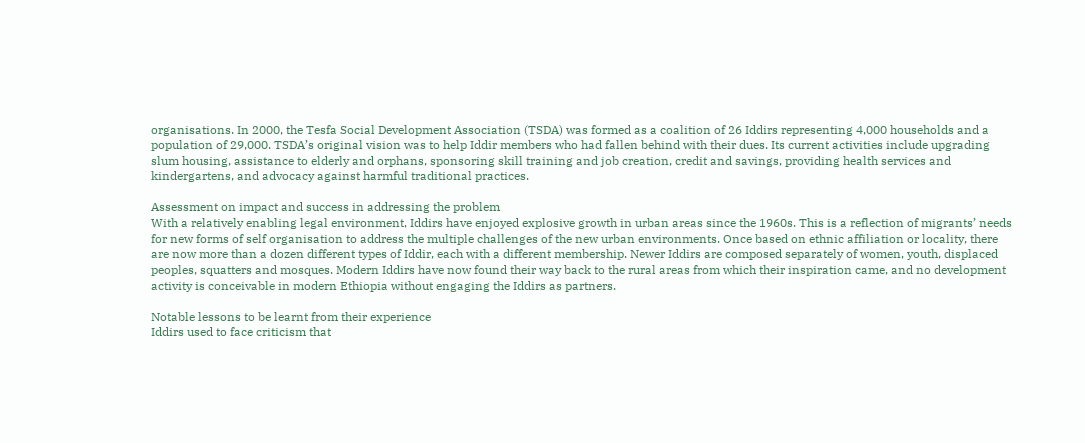organisations. In 2000, the Tesfa Social Development Association (TSDA) was formed as a coalition of 26 Iddirs representing 4,000 households and a population of 29,000. TSDA’s original vision was to help Iddir members who had fallen behind with their dues. Its current activities include upgrading slum housing, assistance to elderly and orphans, sponsoring skill training and job creation, credit and savings, providing health services and kindergartens, and advocacy against harmful traditional practices.

Assessment on impact and success in addressing the problem
With a relatively enabling legal environment, Iddirs have enjoyed explosive growth in urban areas since the 1960s. This is a reflection of migrants’ needs for new forms of self organisation to address the multiple challenges of the new urban environments. Once based on ethnic affiliation or locality, there are now more than a dozen different types of Iddir, each with a different membership. Newer Iddirs are composed separately of women, youth, displaced peoples, squatters and mosques. Modern Iddirs have now found their way back to the rural areas from which their inspiration came, and no development activity is conceivable in modern Ethiopia without engaging the Iddirs as partners.

Notable lessons to be learnt from their experience
Iddirs used to face criticism that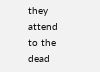they attend to the dead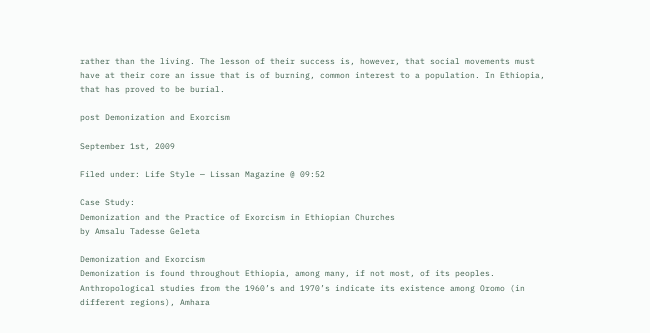rather than the living. The lesson of their success is, however, that social movements must have at their core an issue that is of burning, common interest to a population. In Ethiopia, that has proved to be burial.

post Demonization and Exorcism

September 1st, 2009

Filed under: Life Style — Lissan Magazine @ 09:52

Case Study:
Demonization and the Practice of Exorcism in Ethiopian Churches
by Amsalu Tadesse Geleta

Demonization and Exorcism
Demonization is found throughout Ethiopia, among many, if not most, of its peoples. Anthropological studies from the 1960’s and 1970’s indicate its existence among Oromo (in different regions), Amhara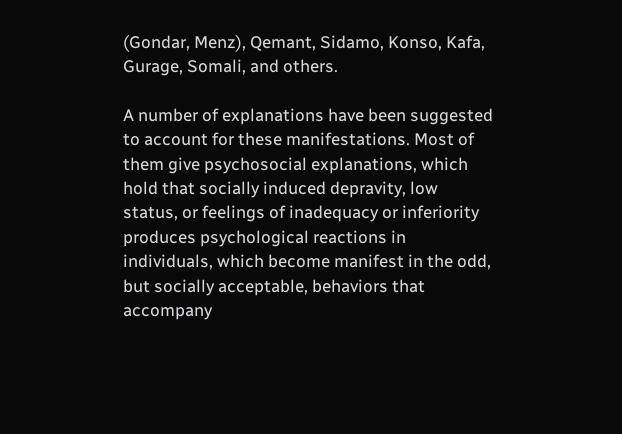(Gondar, Menz), Qemant, Sidamo, Konso, Kafa, Gurage, Somali, and others.

A number of explanations have been suggested to account for these manifestations. Most of them give psychosocial explanations, which hold that socially induced depravity, low status, or feelings of inadequacy or inferiority produces psychological reactions in individuals, which become manifest in the odd, but socially acceptable, behaviors that accompany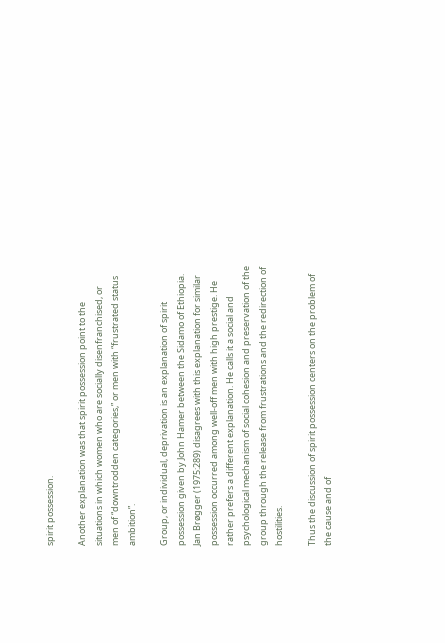spirit possession.

Another explanation was that spirit possession point to the situations in which women who are socially disenfranchised, or men of “downtrodden categories,” or men with “frustrated status ambition”.

Group, or individual, deprivation is an explanation of spirit possession given by John Hamer between the Sidamo of Ethiopia. Jan Brøgger (1975:289) disagrees with this explanation for similar possession occurred among well-off men with high prestige. He rather prefers a different explanation. He calls it a social and psychological mechanism of social cohesion and preservation of the group through the release from frustrations and the redirection of hostilities.

Thus the discussion of spirit possession centers on the problem of the cause and of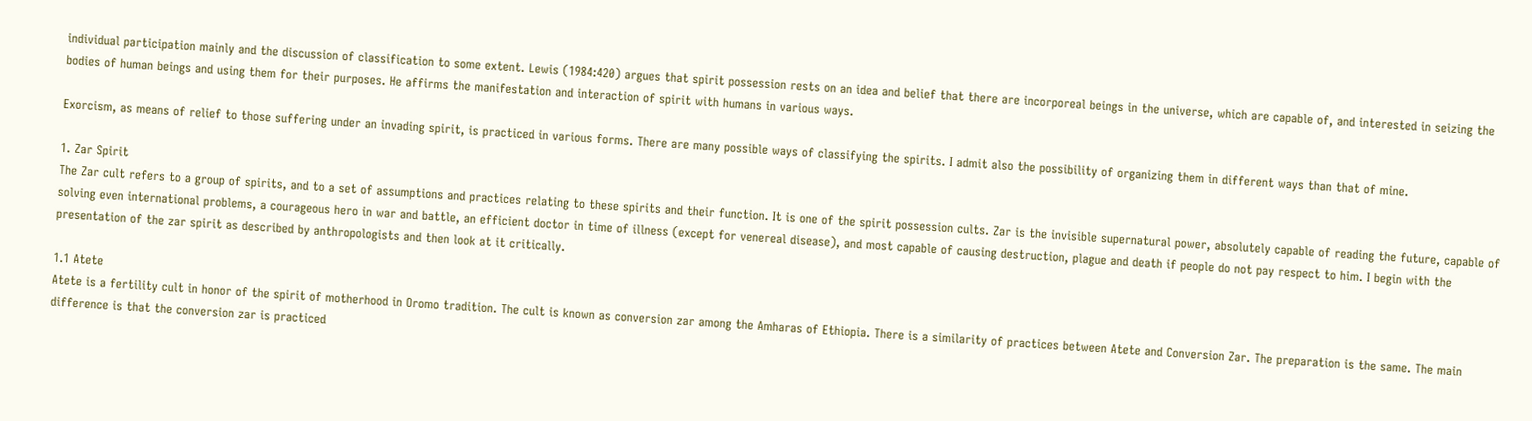individual participation mainly and the discussion of classification to some extent. Lewis (1984:420) argues that spirit possession rests on an idea and belief that there are incorporeal beings in the universe, which are capable of, and interested in seizing the bodies of human beings and using them for their purposes. He affirms the manifestation and interaction of spirit with humans in various ways.

Exorcism, as means of relief to those suffering under an invading spirit, is practiced in various forms. There are many possible ways of classifying the spirits. I admit also the possibility of organizing them in different ways than that of mine.

1. Zar Spirit
The Zar cult refers to a group of spirits, and to a set of assumptions and practices relating to these spirits and their function. It is one of the spirit possession cults. Zar is the invisible supernatural power, absolutely capable of reading the future, capable of solving even international problems, a courageous hero in war and battle, an efficient doctor in time of illness (except for venereal disease), and most capable of causing destruction, plague and death if people do not pay respect to him. I begin with the presentation of the zar spirit as described by anthropologists and then look at it critically.

1.1 Atete
Atete is a fertility cult in honor of the spirit of motherhood in Oromo tradition. The cult is known as conversion zar among the Amharas of Ethiopia. There is a similarity of practices between Atete and Conversion Zar. The preparation is the same. The main difference is that the conversion zar is practiced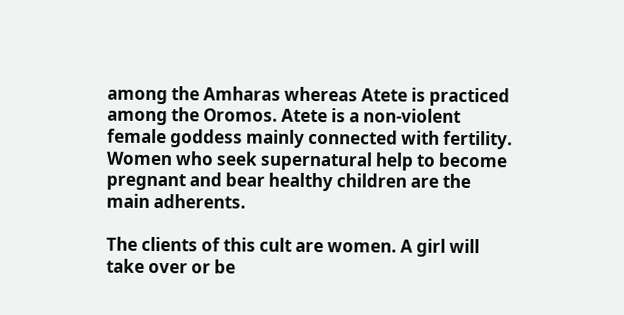among the Amharas whereas Atete is practiced among the Oromos. Atete is a non-violent female goddess mainly connected with fertility. Women who seek supernatural help to become pregnant and bear healthy children are the main adherents.

The clients of this cult are women. A girl will take over or be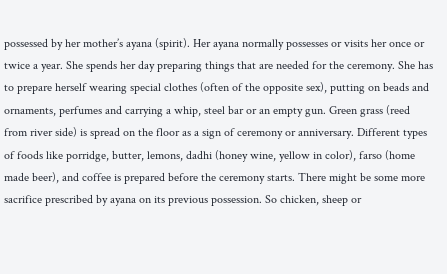possessed by her mother’s ayana (spirit). Her ayana normally possesses or visits her once or twice a year. She spends her day preparing things that are needed for the ceremony. She has to prepare herself wearing special clothes (often of the opposite sex), putting on beads and ornaments, perfumes and carrying a whip, steel bar or an empty gun. Green grass (reed from river side) is spread on the floor as a sign of ceremony or anniversary. Different types of foods like porridge, butter, lemons, dadhi (honey wine, yellow in color), farso (home made beer), and coffee is prepared before the ceremony starts. There might be some more sacrifice prescribed by ayana on its previous possession. So chicken, sheep or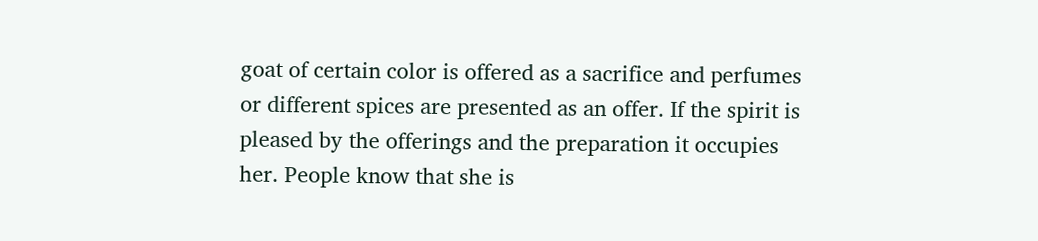goat of certain color is offered as a sacrifice and perfumes or different spices are presented as an offer. If the spirit is pleased by the offerings and the preparation it occupies her. People know that she is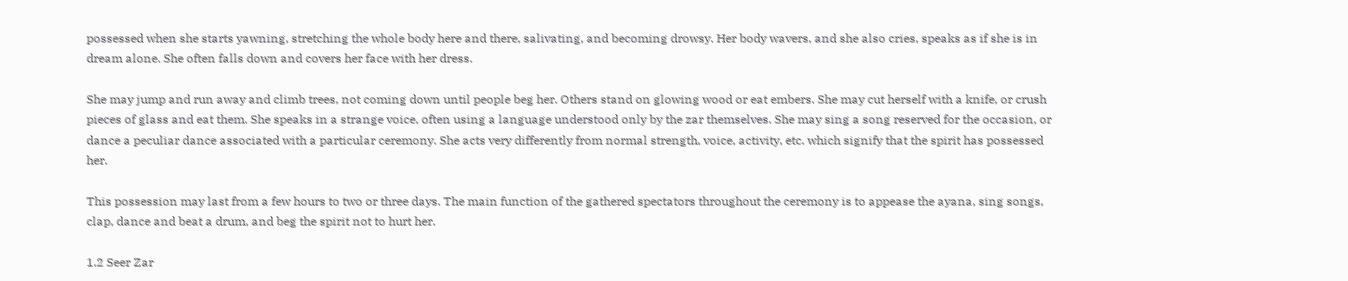possessed when she starts yawning, stretching the whole body here and there, salivating, and becoming drowsy. Her body wavers, and she also cries, speaks as if she is in dream alone. She often falls down and covers her face with her dress.

She may jump and run away and climb trees, not coming down until people beg her. Others stand on glowing wood or eat embers. She may cut herself with a knife, or crush pieces of glass and eat them. She speaks in a strange voice, often using a language understood only by the zar themselves. She may sing a song reserved for the occasion, or dance a peculiar dance associated with a particular ceremony. She acts very differently from normal strength, voice, activity, etc. which signify that the spirit has possessed her.

This possession may last from a few hours to two or three days. The main function of the gathered spectators throughout the ceremony is to appease the ayana, sing songs, clap, dance and beat a drum, and beg the spirit not to hurt her.

1.2 Seer Zar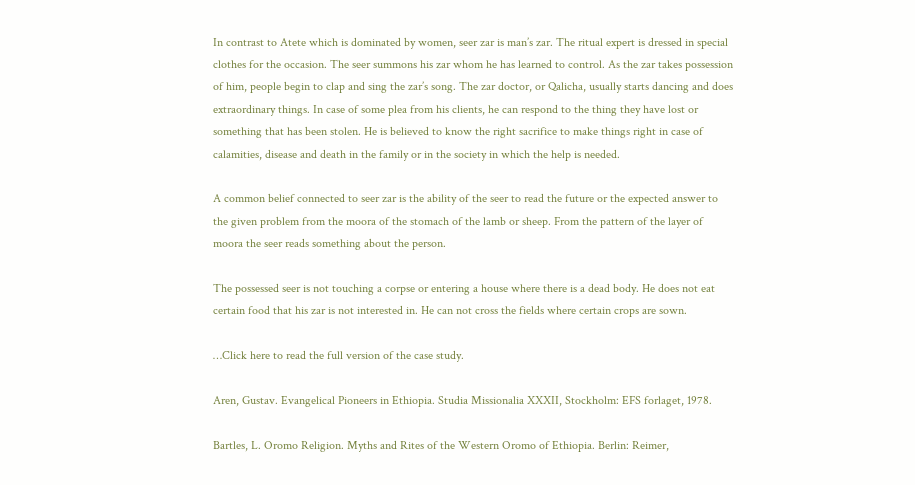In contrast to Atete which is dominated by women, seer zar is man’s zar. The ritual expert is dressed in special clothes for the occasion. The seer summons his zar whom he has learned to control. As the zar takes possession of him, people begin to clap and sing the zar’s song. The zar doctor, or Qalicha, usually starts dancing and does extraordinary things. In case of some plea from his clients, he can respond to the thing they have lost or something that has been stolen. He is believed to know the right sacrifice to make things right in case of calamities, disease and death in the family or in the society in which the help is needed.

A common belief connected to seer zar is the ability of the seer to read the future or the expected answer to the given problem from the moora of the stomach of the lamb or sheep. From the pattern of the layer of moora the seer reads something about the person.

The possessed seer is not touching a corpse or entering a house where there is a dead body. He does not eat certain food that his zar is not interested in. He can not cross the fields where certain crops are sown.

…Click here to read the full version of the case study.

Aren, Gustav. Evangelical Pioneers in Ethiopia. Studia Missionalia XXXII, Stockholm: EFS forlaget, 1978.

Bartles, L. Oromo Religion. Myths and Rites of the Western Oromo of Ethiopia. Berlin: Reimer,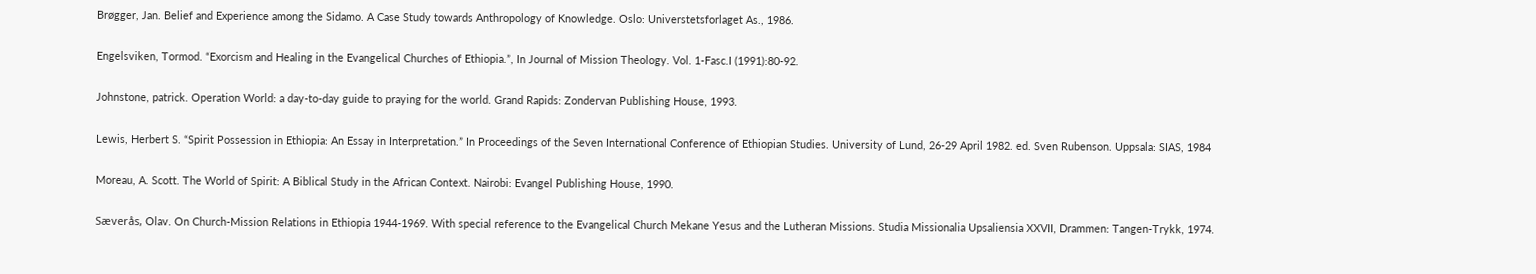Brøgger, Jan. Belief and Experience among the Sidamo. A Case Study towards Anthropology of Knowledge. Oslo: Universtetsforlaget As., 1986.

Engelsviken, Tormod. “Exorcism and Healing in the Evangelical Churches of Ethiopia.”, In Journal of Mission Theology. Vol. 1-Fasc.I (1991):80-92.

Johnstone, patrick. Operation World: a day-to-day guide to praying for the world. Grand Rapids: Zondervan Publishing House, 1993.

Lewis, Herbert S. “Spirit Possession in Ethiopia: An Essay in Interpretation.” In Proceedings of the Seven International Conference of Ethiopian Studies. University of Lund, 26-29 April 1982. ed. Sven Rubenson. Uppsala: SIAS, 1984

Moreau, A. Scott. The World of Spirit: A Biblical Study in the African Context. Nairobi: Evangel Publishing House, 1990.

Sæverås, Olav. On Church-Mission Relations in Ethiopia 1944-1969. With special reference to the Evangelical Church Mekane Yesus and the Lutheran Missions. Studia Missionalia Upsaliensia XXVII, Drammen: Tangen-Trykk, 1974.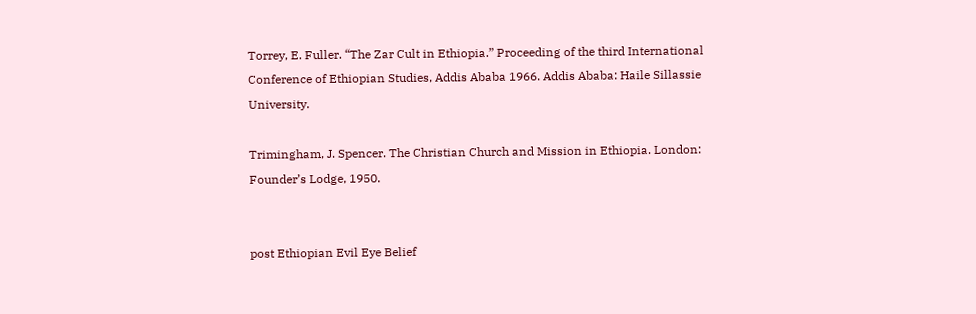Torrey, E. Fuller. “The Zar Cult in Ethiopia.” Proceeding of the third International Conference of Ethiopian Studies, Addis Ababa 1966. Addis Ababa: Haile Sillassie University.

Trimingham, J. Spencer. The Christian Church and Mission in Ethiopia. London: Founder’s Lodge, 1950.


post Ethiopian Evil Eye Belief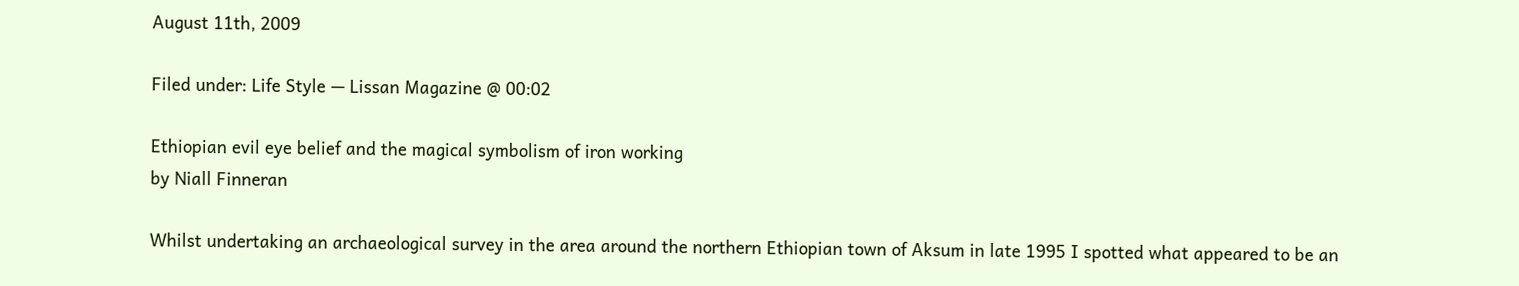August 11th, 2009

Filed under: Life Style — Lissan Magazine @ 00:02

Ethiopian evil eye belief and the magical symbolism of iron working
by Niall Finneran

Whilst undertaking an archaeological survey in the area around the northern Ethiopian town of Aksum in late 1995 I spotted what appeared to be an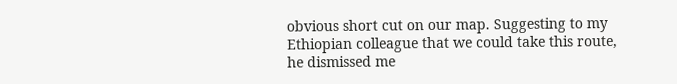obvious short cut on our map. Suggesting to my Ethiopian colleague that we could take this route, he dismissed me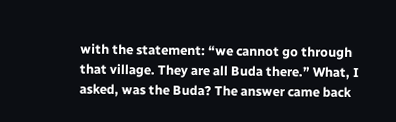with the statement: “we cannot go through that village. They are all Buda there.” What, I asked, was the Buda? The answer came back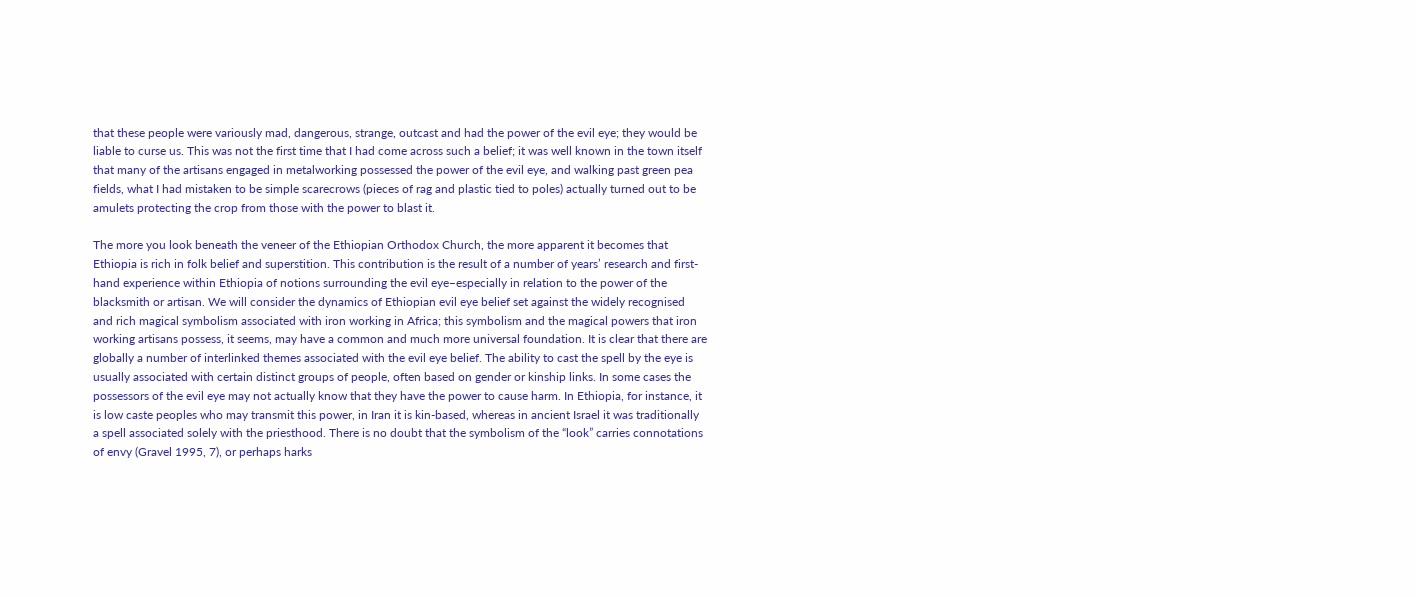that these people were variously mad, dangerous, strange, outcast and had the power of the evil eye; they would be liable to curse us. This was not the first time that I had come across such a belief; it was well known in the town itself that many of the artisans engaged in metalworking possessed the power of the evil eye, and walking past green pea fields, what I had mistaken to be simple scarecrows (pieces of rag and plastic tied to poles) actually turned out to be amulets protecting the crop from those with the power to blast it.

The more you look beneath the veneer of the Ethiopian Orthodox Church, the more apparent it becomes that Ethiopia is rich in folk belief and superstition. This contribution is the result of a number of years’ research and first-hand experience within Ethiopia of notions surrounding the evil eye–especially in relation to the power of the blacksmith or artisan. We will consider the dynamics of Ethiopian evil eye belief set against the widely recognised and rich magical symbolism associated with iron working in Africa; this symbolism and the magical powers that iron working artisans possess, it seems, may have a common and much more universal foundation. It is clear that there are globally a number of interlinked themes associated with the evil eye belief. The ability to cast the spell by the eye is usually associated with certain distinct groups of people, often based on gender or kinship links. In some cases the possessors of the evil eye may not actually know that they have the power to cause harm. In Ethiopia, for instance, it is low caste peoples who may transmit this power, in Iran it is kin-based, whereas in ancient Israel it was traditionally a spell associated solely with the priesthood. There is no doubt that the symbolism of the “look” carries connotations of envy (Gravel 1995, 7), or perhaps harks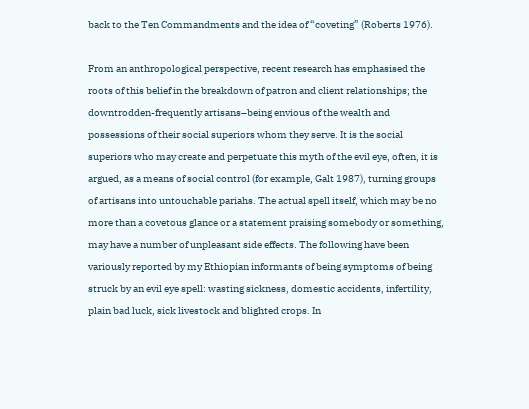back to the Ten Commandments and the idea of “coveting” (Roberts 1976).

From an anthropological perspective, recent research has emphasised the roots of this belief in the breakdown of patron and client relationships; the downtrodden-frequently artisans–being envious of the wealth and possessions of their social superiors whom they serve. It is the social superiors who may create and perpetuate this myth of the evil eye, often, it is argued, as a means of social control (for example, Galt 1987), turning groups of artisans into untouchable pariahs. The actual spell itself, which may be no more than a covetous glance or a statement praising somebody or something, may have a number of unpleasant side effects. The following have been variously reported by my Ethiopian informants of being symptoms of being struck by an evil eye spell: wasting sickness, domestic accidents, infertility, plain bad luck, sick livestock and blighted crops. In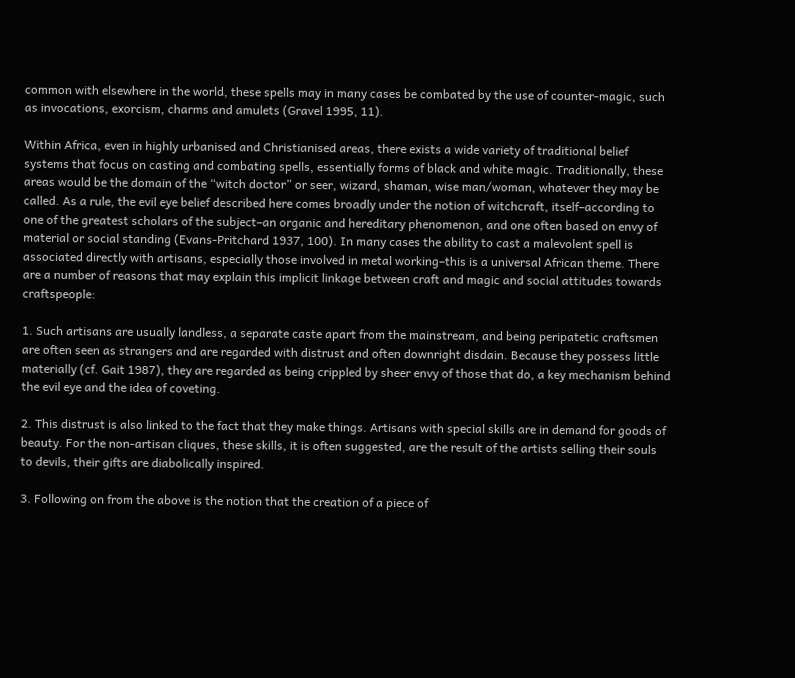common with elsewhere in the world, these spells may in many cases be combated by the use of counter-magic, such as invocations, exorcism, charms and amulets (Gravel 1995, 11).

Within Africa, even in highly urbanised and Christianised areas, there exists a wide variety of traditional belief systems that focus on casting and combating spells, essentially forms of black and white magic. Traditionally, these areas would be the domain of the “witch doctor” or seer, wizard, shaman, wise man/woman, whatever they may be called. As a rule, the evil eye belief described here comes broadly under the notion of witchcraft, itself–according to one of the greatest scholars of the subject–an organic and hereditary phenomenon, and one often based on envy of material or social standing (Evans-Pritchard 1937, 100). In many cases the ability to cast a malevolent spell is associated directly with artisans, especially those involved in metal working–this is a universal African theme. There are a number of reasons that may explain this implicit linkage between craft and magic and social attitudes towards craftspeople:

1. Such artisans are usually landless, a separate caste apart from the mainstream, and being peripatetic craftsmen are often seen as strangers and are regarded with distrust and often downright disdain. Because they possess little materially (cf. Gait 1987), they are regarded as being crippled by sheer envy of those that do, a key mechanism behind the evil eye and the idea of coveting.

2. This distrust is also linked to the fact that they make things. Artisans with special skills are in demand for goods of beauty. For the non-artisan cliques, these skills, it is often suggested, are the result of the artists selling their souls to devils, their gifts are diabolically inspired.

3. Following on from the above is the notion that the creation of a piece of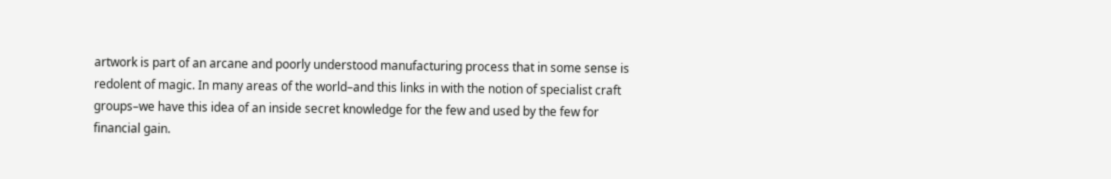artwork is part of an arcane and poorly understood manufacturing process that in some sense is redolent of magic. In many areas of the world–and this links in with the notion of specialist craft groups–we have this idea of an inside secret knowledge for the few and used by the few for financial gain.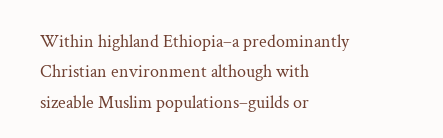Within highland Ethiopia–a predominantly Christian environment although with sizeable Muslim populations–guilds or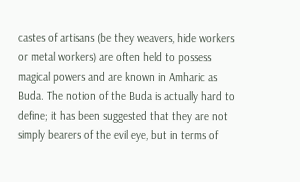castes of artisans (be they weavers, hide workers or metal workers) are often held to possess magical powers and are known in Amharic as Buda. The notion of the Buda is actually hard to define; it has been suggested that they are not simply bearers of the evil eye, but in terms of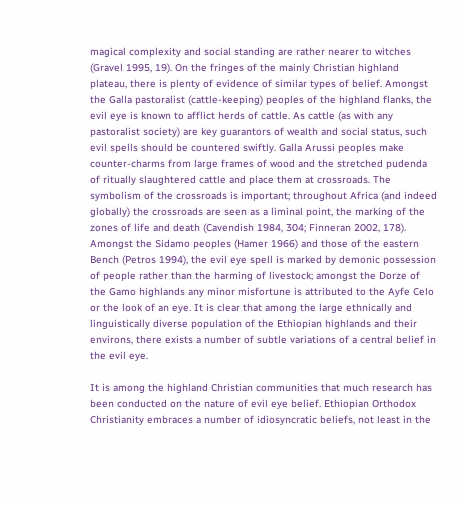magical complexity and social standing are rather nearer to witches (Gravel 1995, 19). On the fringes of the mainly Christian highland plateau, there is plenty of evidence of similar types of belief. Amongst the Galla pastoralist (cattle-keeping) peoples of the highland flanks, the evil eye is known to afflict herds of cattle. As cattle (as with any pastoralist society) are key guarantors of wealth and social status, such evil spells should be countered swiftly. Galla Arussi peoples make counter-charms from large frames of wood and the stretched pudenda of ritually slaughtered cattle and place them at crossroads. The symbolism of the crossroads is important; throughout Africa (and indeed globally) the crossroads are seen as a liminal point, the marking of the zones of life and death (Cavendish 1984, 304; Finneran 2002, 178). Amongst the Sidamo peoples (Hamer 1966) and those of the eastern Bench (Petros 1994), the evil eye spell is marked by demonic possession of people rather than the harming of livestock; amongst the Dorze of the Gamo highlands any minor misfortune is attributed to the Ayfe Celo or the look of an eye. It is clear that among the large ethnically and linguistically diverse population of the Ethiopian highlands and their environs, there exists a number of subtle variations of a central belief in the evil eye.

It is among the highland Christian communities that much research has been conducted on the nature of evil eye belief. Ethiopian Orthodox Christianity embraces a number of idiosyncratic beliefs, not least in the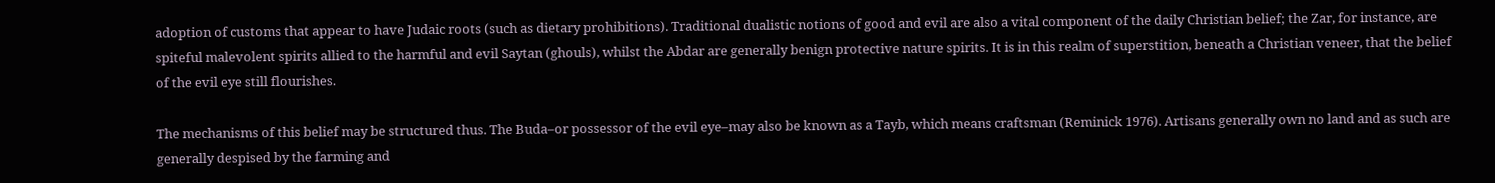adoption of customs that appear to have Judaic roots (such as dietary prohibitions). Traditional dualistic notions of good and evil are also a vital component of the daily Christian belief; the Zar, for instance, are spiteful malevolent spirits allied to the harmful and evil Saytan (ghouls), whilst the Abdar are generally benign protective nature spirits. It is in this realm of superstition, beneath a Christian veneer, that the belief of the evil eye still flourishes.

The mechanisms of this belief may be structured thus. The Buda–or possessor of the evil eye–may also be known as a Tayb, which means craftsman (Reminick 1976). Artisans generally own no land and as such are generally despised by the farming and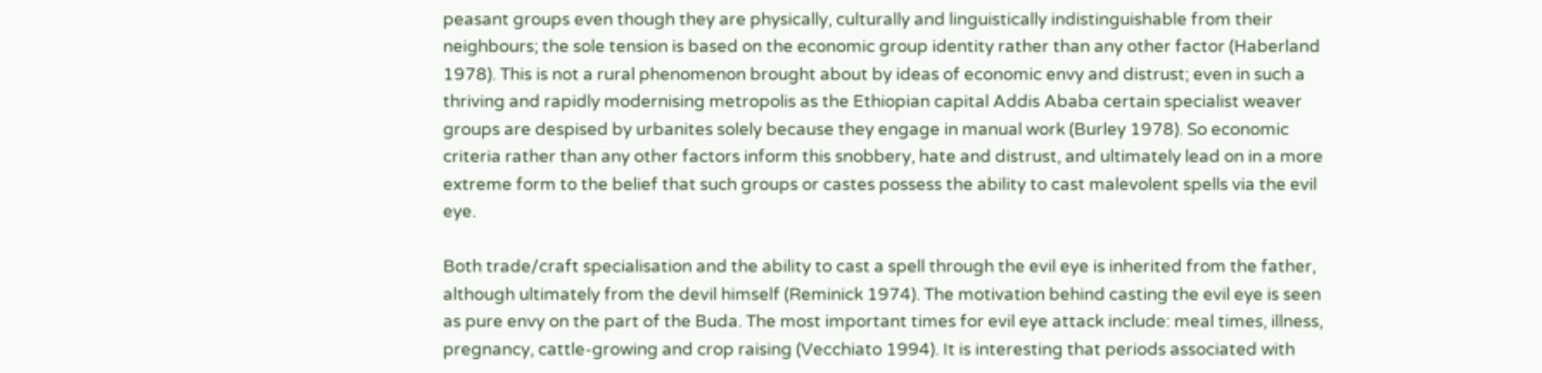peasant groups even though they are physically, culturally and linguistically indistinguishable from their neighbours; the sole tension is based on the economic group identity rather than any other factor (Haberland 1978). This is not a rural phenomenon brought about by ideas of economic envy and distrust; even in such a thriving and rapidly modernising metropolis as the Ethiopian capital Addis Ababa certain specialist weaver groups are despised by urbanites solely because they engage in manual work (Burley 1978). So economic criteria rather than any other factors inform this snobbery, hate and distrust, and ultimately lead on in a more extreme form to the belief that such groups or castes possess the ability to cast malevolent spells via the evil eye.

Both trade/craft specialisation and the ability to cast a spell through the evil eye is inherited from the father, although ultimately from the devil himself (Reminick 1974). The motivation behind casting the evil eye is seen as pure envy on the part of the Buda. The most important times for evil eye attack include: meal times, illness, pregnancy, cattle-growing and crop raising (Vecchiato 1994). It is interesting that periods associated with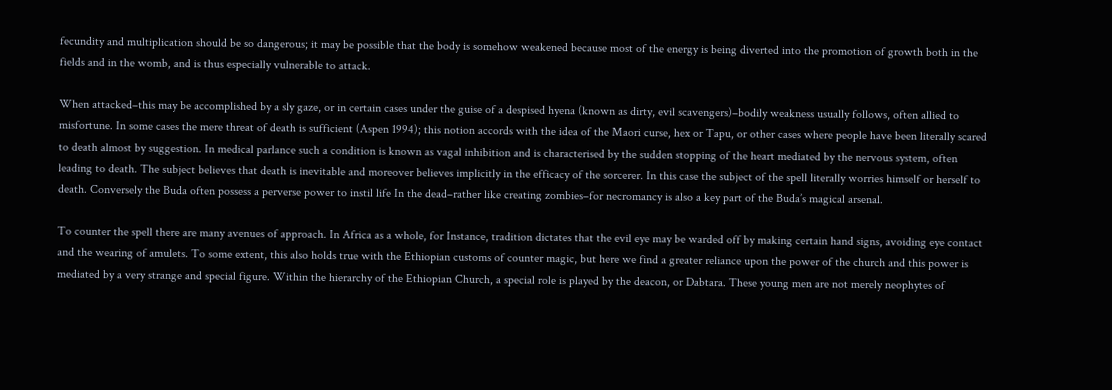fecundity and multiplication should be so dangerous; it may be possible that the body is somehow weakened because most of the energy is being diverted into the promotion of growth both in the fields and in the womb, and is thus especially vulnerable to attack.

When attacked–this may be accomplished by a sly gaze, or in certain cases under the guise of a despised hyena (known as dirty, evil scavengers)–bodily weakness usually follows, often allied to misfortune. In some cases the mere threat of death is sufficient (Aspen 1994); this notion accords with the idea of the Maori curse, hex or Tapu, or other cases where people have been literally scared to death almost by suggestion. In medical parlance such a condition is known as vagal inhibition and is characterised by the sudden stopping of the heart mediated by the nervous system, often leading to death. The subject believes that death is inevitable and moreover believes implicitly in the efficacy of the sorcerer. In this case the subject of the spell literally worries himself or herself to death. Conversely the Buda often possess a perverse power to instil life In the dead–rather like creating zombies–for necromancy is also a key part of the Buda’s magical arsenal.

To counter the spell there are many avenues of approach. In Africa as a whole, for Instance, tradition dictates that the evil eye may be warded off by making certain hand signs, avoiding eye contact and the wearing of amulets. To some extent, this also holds true with the Ethiopian customs of counter magic, but here we find a greater reliance upon the power of the church and this power is mediated by a very strange and special figure. Within the hierarchy of the Ethiopian Church, a special role is played by the deacon, or Dabtara. These young men are not merely neophytes of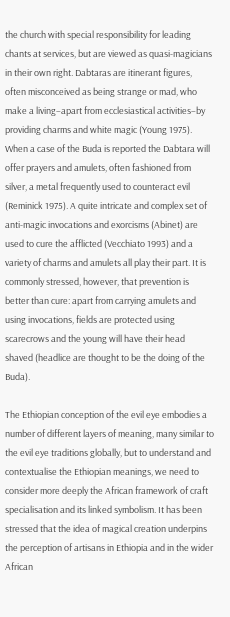the church with special responsibility for leading chants at services, but are viewed as quasi-magicians in their own right. Dabtaras are itinerant figures, often misconceived as being strange or mad, who make a living–apart from ecclesiastical activities–by providing charms and white magic (Young 1975). When a case of the Buda is reported the Dabtara will offer prayers and amulets, often fashioned from silver, a metal frequently used to counteract evil (Reminick 1975). A quite intricate and complex set of anti-magic invocations and exorcisms (Abinet) are used to cure the afflicted (Vecchiato 1993) and a variety of charms and amulets all play their part. It is commonly stressed, however, that prevention is better than cure: apart from carrying amulets and using invocations, fields are protected using scarecrows and the young will have their head shaved (headlice are thought to be the doing of the Buda).

The Ethiopian conception of the evil eye embodies a number of different layers of meaning, many similar to the evil eye traditions globally, but to understand and contextualise the Ethiopian meanings, we need to consider more deeply the African framework of craft specialisation and its linked symbolism. It has been stressed that the idea of magical creation underpins the perception of artisans in Ethiopia and in the wider African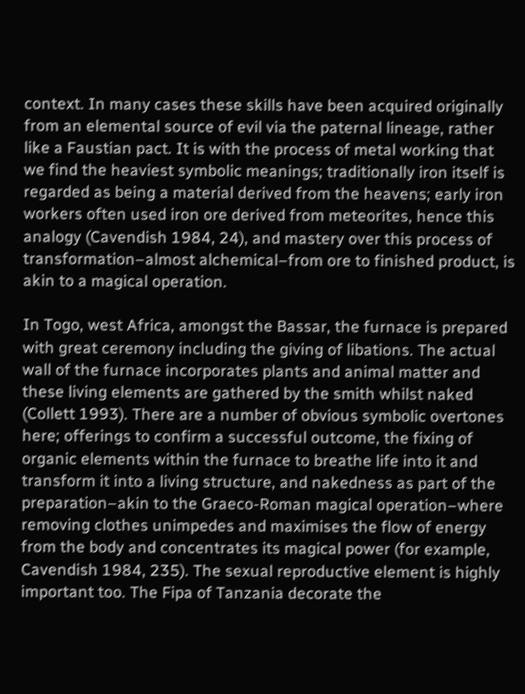context. In many cases these skills have been acquired originally from an elemental source of evil via the paternal lineage, rather like a Faustian pact. It is with the process of metal working that we find the heaviest symbolic meanings; traditionally iron itself is regarded as being a material derived from the heavens; early iron workers often used iron ore derived from meteorites, hence this analogy (Cavendish 1984, 24), and mastery over this process of transformation–almost alchemical–from ore to finished product, is akin to a magical operation.

In Togo, west Africa, amongst the Bassar, the furnace is prepared with great ceremony including the giving of libations. The actual wall of the furnace incorporates plants and animal matter and these living elements are gathered by the smith whilst naked (Collett 1993). There are a number of obvious symbolic overtones here; offerings to confirm a successful outcome, the fixing of organic elements within the furnace to breathe life into it and transform it into a living structure, and nakedness as part of the preparation–akin to the Graeco-Roman magical operation–where removing clothes unimpedes and maximises the flow of energy from the body and concentrates its magical power (for example, Cavendish 1984, 235). The sexual reproductive element is highly important too. The Fipa of Tanzania decorate the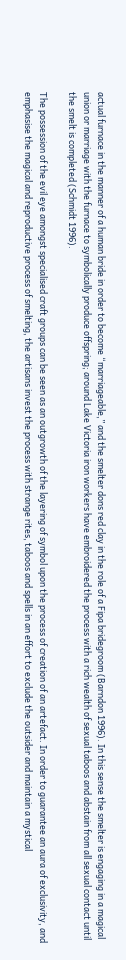actual furnace in the manner of a human bride in order to become “marriageable,” and the smelter dons red clay in the role of a Fipa bridegroom (Barndon 1996). In this sense the smelter is engaging in a magical union or marriage with the furnace to symbolically produce offspring; around Lake Victoria iron workers have embroidered the process with a rich wealth of sexual taboos and abstain from all sexual contact until the smelt is completed (Schmidt 1996).

The possession of the evil eye amongst specialised craft groups can be seen as an outgrowth of the layering of symbol upon the process of creation of an artefact. In order to guarantee an aura of exclusivity, and emphasise the magical and reproductive process of smelting, the artisans invest the process with strange rites, taboos and spells in an effort to exclude the outsider and maintain a mystical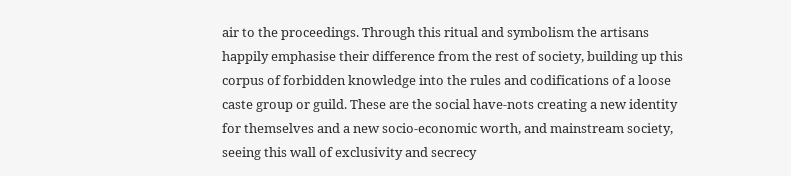air to the proceedings. Through this ritual and symbolism the artisans happily emphasise their difference from the rest of society, building up this corpus of forbidden knowledge into the rules and codifications of a loose caste group or guild. These are the social have-nots creating a new identity for themselves and a new socio-economic worth, and mainstream society, seeing this wall of exclusivity and secrecy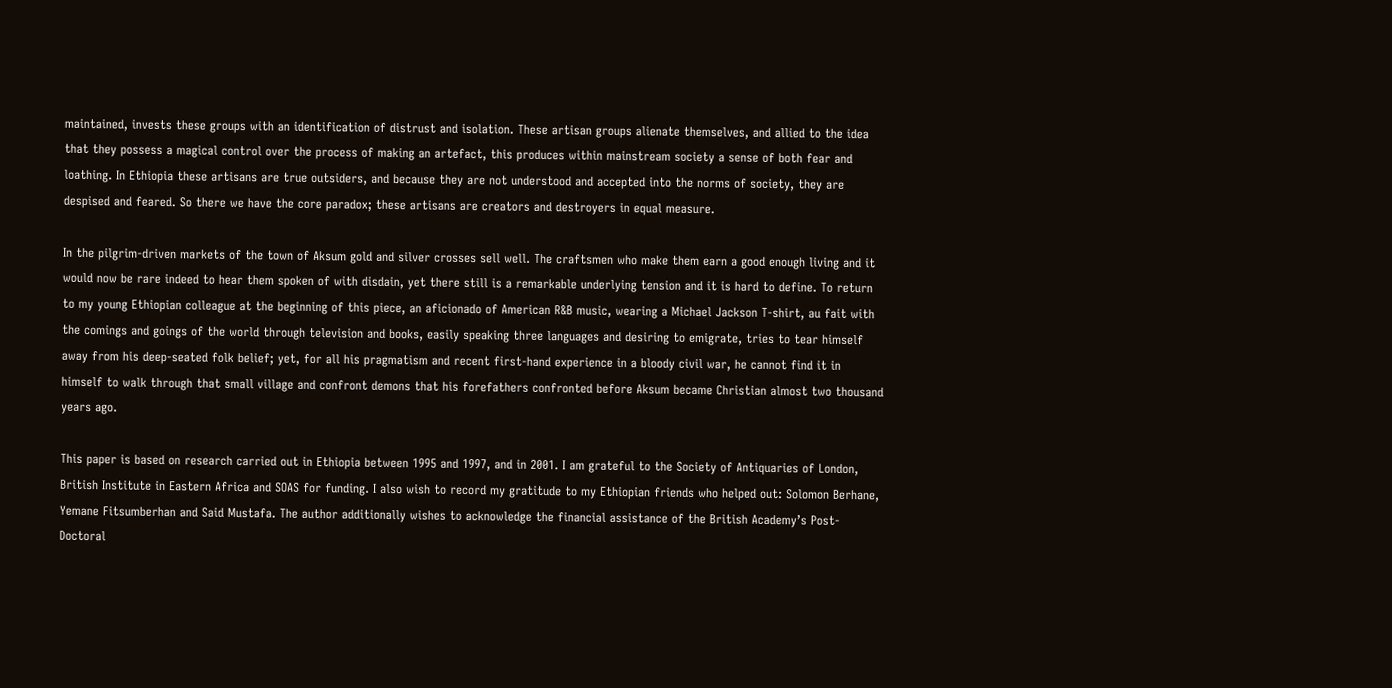maintained, invests these groups with an identification of distrust and isolation. These artisan groups alienate themselves, and allied to the idea that they possess a magical control over the process of making an artefact, this produces within mainstream society a sense of both fear and loathing. In Ethiopia these artisans are true outsiders, and because they are not understood and accepted into the norms of society, they are despised and feared. So there we have the core paradox; these artisans are creators and destroyers in equal measure.

In the pilgrim-driven markets of the town of Aksum gold and silver crosses sell well. The craftsmen who make them earn a good enough living and it would now be rare indeed to hear them spoken of with disdain, yet there still is a remarkable underlying tension and it is hard to define. To return to my young Ethiopian colleague at the beginning of this piece, an aficionado of American R&B music, wearing a Michael Jackson T-shirt, au fait with the comings and goings of the world through television and books, easily speaking three languages and desiring to emigrate, tries to tear himself away from his deep-seated folk belief; yet, for all his pragmatism and recent first-hand experience in a bloody civil war, he cannot find it in himself to walk through that small village and confront demons that his forefathers confronted before Aksum became Christian almost two thousand years ago.

This paper is based on research carried out in Ethiopia between 1995 and 1997, and in 2001. I am grateful to the Society of Antiquaries of London, British Institute in Eastern Africa and SOAS for funding. I also wish to record my gratitude to my Ethiopian friends who helped out: Solomon Berhane, Yemane Fitsumberhan and Said Mustafa. The author additionally wishes to acknowledge the financial assistance of the British Academy’s Post-Doctoral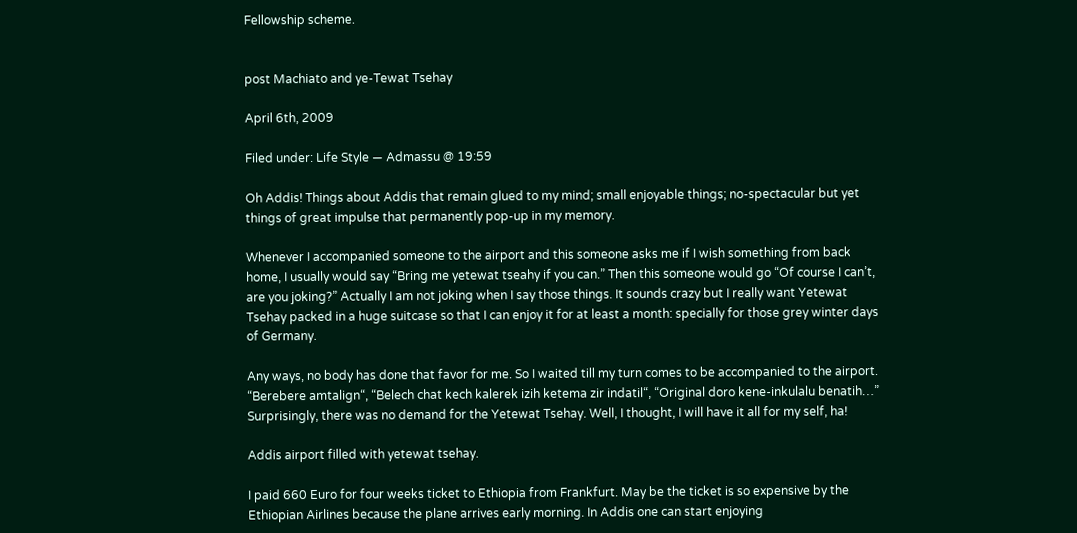Fellowship scheme.


post Machiato and ye-Tewat Tsehay

April 6th, 2009

Filed under: Life Style — Admassu @ 19:59

Oh Addis! Things about Addis that remain glued to my mind; small enjoyable things; no-spectacular but yet things of great impulse that permanently pop-up in my memory.

Whenever I accompanied someone to the airport and this someone asks me if I wish something from back home, I usually would say “Bring me yetewat tseahy if you can.” Then this someone would go “Of course I can’t, are you joking?” Actually I am not joking when I say those things. It sounds crazy but I really want Yetewat Tsehay packed in a huge suitcase so that I can enjoy it for at least a month: specially for those grey winter days of Germany.

Any ways, no body has done that favor for me. So I waited till my turn comes to be accompanied to the airport. “Berebere amtalign“, “Belech chat kech kalerek izih ketema zir indatil“, “Original doro kene-inkulalu benatih…” Surprisingly, there was no demand for the Yetewat Tsehay. Well, I thought, I will have it all for my self, ha!

Addis airport filled with yetewat tsehay.

I paid 660 Euro for four weeks ticket to Ethiopia from Frankfurt. May be the ticket is so expensive by the Ethiopian Airlines because the plane arrives early morning. In Addis one can start enjoying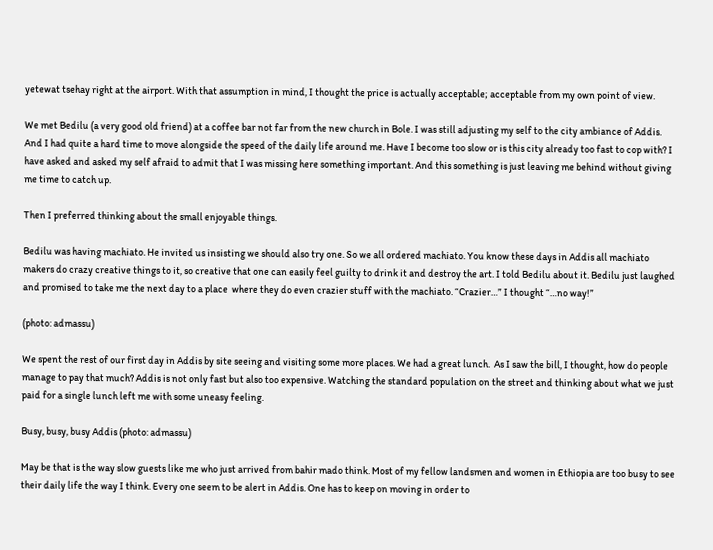yetewat tsehay right at the airport. With that assumption in mind, I thought the price is actually acceptable; acceptable from my own point of view.

We met Bedilu (a very good old friend) at a coffee bar not far from the new church in Bole. I was still adjusting my self to the city ambiance of Addis. And I had quite a hard time to move alongside the speed of the daily life around me. Have I become too slow or is this city already too fast to cop with? I have asked and asked my self afraid to admit that I was missing here something important. And this something is just leaving me behind without giving me time to catch up.

Then I preferred thinking about the small enjoyable things.

Bedilu was having machiato. He invited us insisting we should also try one. So we all ordered machiato. You know these days in Addis all machiato makers do crazy creative things to it, so creative that one can easily feel guilty to drink it and destroy the art. I told Bedilu about it. Bedilu just laughed and promised to take me the next day to a place  where they do even crazier stuff with the machiato. “Crazier…” I thought “…no way!”

(photo: admassu)

We spent the rest of our first day in Addis by site seeing and visiting some more places. We had a great lunch.  As I saw the bill, I thought, how do people manage to pay that much? Addis is not only fast but also too expensive. Watching the standard population on the street and thinking about what we just paid for a single lunch left me with some uneasy feeling.

Busy, busy, busy Addis (photo: admassu)

May be that is the way slow guests like me who just arrived from bahir mado think. Most of my fellow landsmen and women in Ethiopia are too busy to see their daily life the way I think. Every one seem to be alert in Addis. One has to keep on moving in order to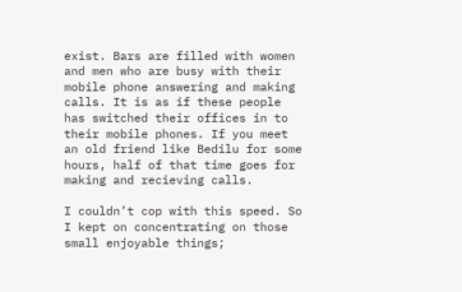exist. Bars are filled with women and men who are busy with their mobile phone answering and making calls. It is as if these people has switched their offices in to their mobile phones. If you meet an old friend like Bedilu for some hours, half of that time goes for making and recieving calls.

I couldn’t cop with this speed. So I kept on concentrating on those small enjoyable things;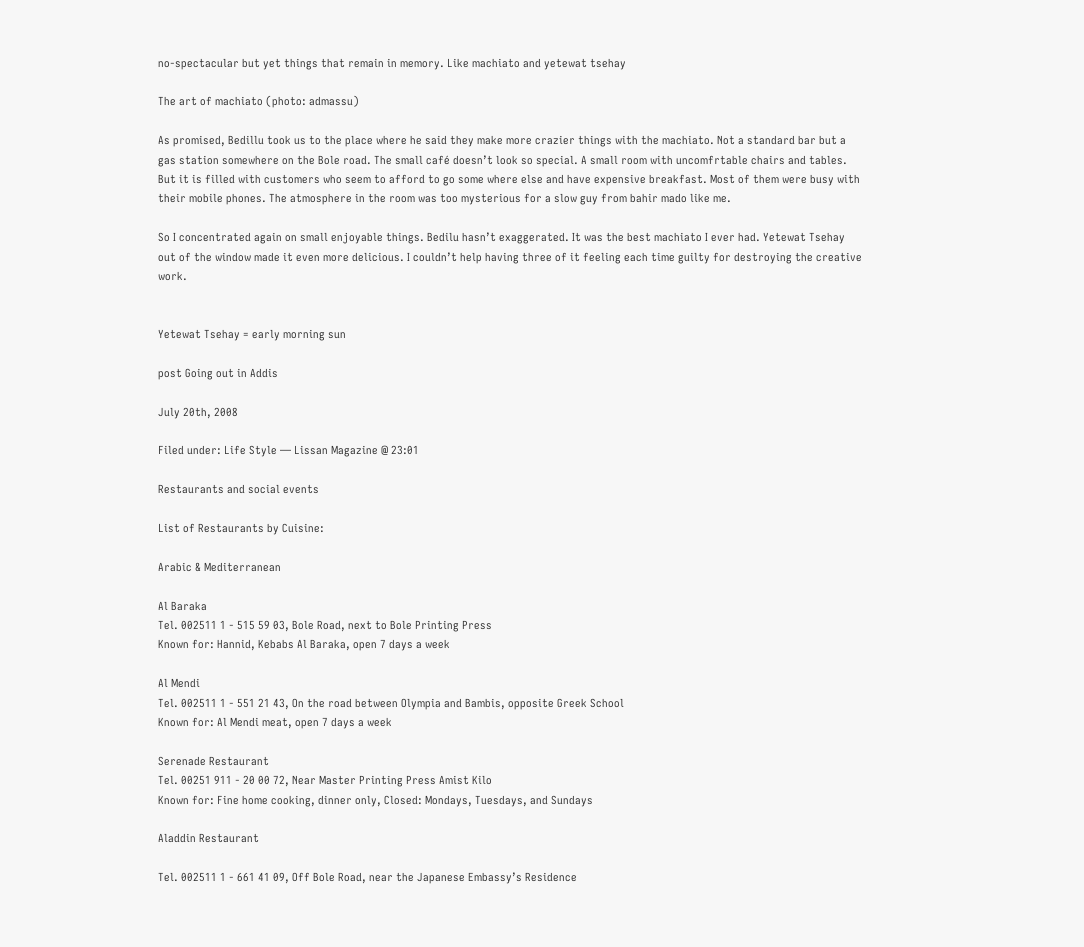no-spectacular but yet things that remain in memory. Like machiato and yetewat tsehay

The art of machiato (photo: admassu)

As promised, Bedillu took us to the place where he said they make more crazier things with the machiato. Not a standard bar but a gas station somewhere on the Bole road. The small café doesn’t look so special. A small room with uncomfrtable chairs and tables. But it is filled with customers who seem to afford to go some where else and have expensive breakfast. Most of them were busy with their mobile phones. The atmosphere in the room was too mysterious for a slow guy from bahir mado like me.

So I concentrated again on small enjoyable things. Bedilu hasn’t exaggerated. It was the best machiato I ever had. Yetewat Tsehay out of the window made it even more delicious. I couldn’t help having three of it feeling each time guilty for destroying the creative work.


Yetewat Tsehay = early morning sun

post Going out in Addis

July 20th, 2008

Filed under: Life Style — Lissan Magazine @ 23:01

Restaurants and social events

List of Restaurants by Cuisine:

Arabic & Mediterranean

Al Baraka
Tel. 002511 1 - 515 59 03, Bole Road, next to Bole Printing Press
Known for: Hannid, Kebabs Al Baraka, open 7 days a week

Al Mendi
Tel. 002511 1 - 551 21 43, On the road between Olympia and Bambis, opposite Greek School
Known for: Al Mendi meat, open 7 days a week

Serenade Restaurant
Tel. 00251 911 - 20 00 72, Near Master Printing Press Amist Kilo
Known for: Fine home cooking, dinner only, Closed: Mondays, Tuesdays, and Sundays

Aladdin Restaurant

Tel. 002511 1 - 661 41 09, Off Bole Road, near the Japanese Embassy’s Residence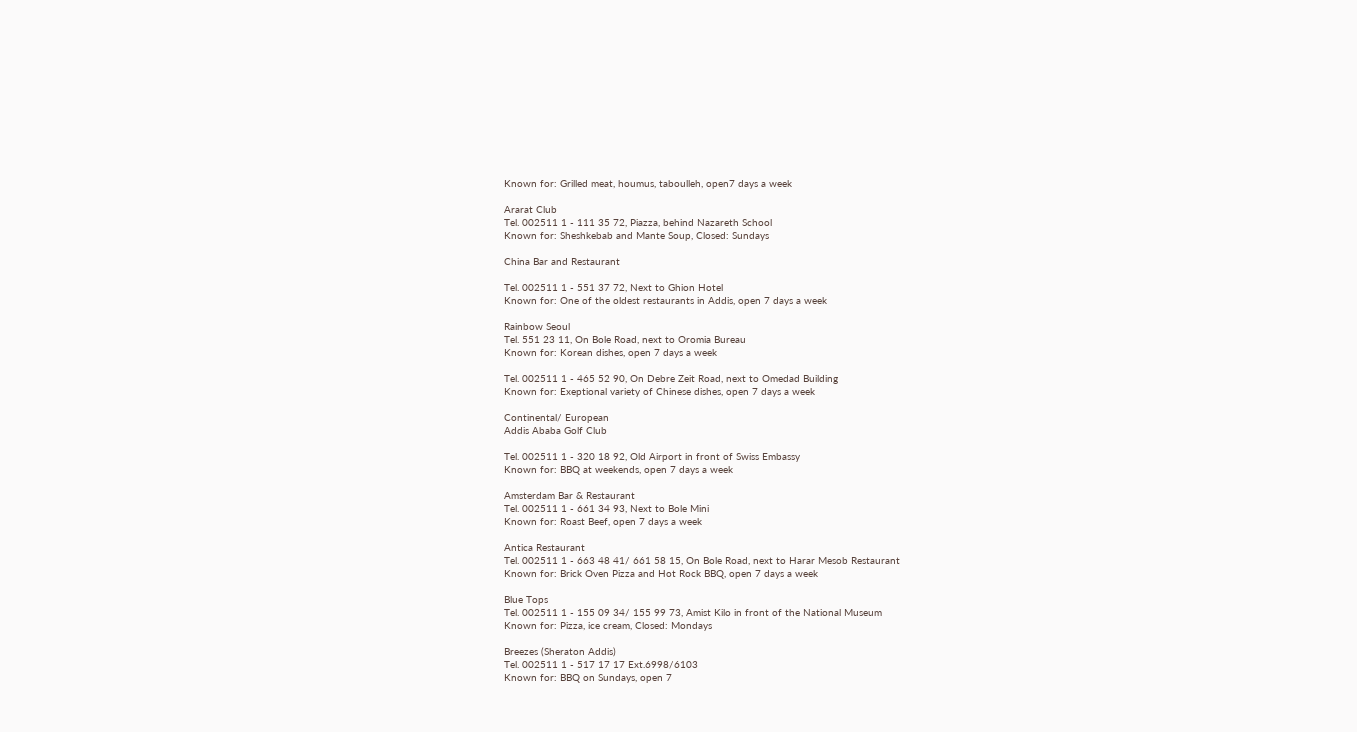Known for: Grilled meat, houmus, taboulleh, open7 days a week

Ararat Club
Tel. 002511 1 - 111 35 72, Piazza, behind Nazareth School
Known for: Sheshkebab and Mante Soup, Closed: Sundays

China Bar and Restaurant

Tel. 002511 1 - 551 37 72, Next to Ghion Hotel
Known for: One of the oldest restaurants in Addis, open 7 days a week

Rainbow Seoul
Tel. 551 23 11, On Bole Road, next to Oromia Bureau
Known for: Korean dishes, open 7 days a week

Tel. 002511 1 - 465 52 90, On Debre Zeit Road, next to Omedad Building
Known for: Exeptional variety of Chinese dishes, open 7 days a week

Continental/ European
Addis Ababa Golf Club

Tel. 002511 1 - 320 18 92, Old Airport in front of Swiss Embassy
Known for: BBQ at weekends, open 7 days a week

Amsterdam Bar & Restaurant
Tel. 002511 1 - 661 34 93, Next to Bole Mini
Known for: Roast Beef, open 7 days a week

Antica Restaurant
Tel. 002511 1 - 663 48 41/ 661 58 15, On Bole Road, next to Harar Mesob Restaurant
Known for: Brick Oven Pizza and Hot Rock BBQ, open 7 days a week

Blue Tops
Tel. 002511 1 - 155 09 34/ 155 99 73, Amist Kilo in front of the National Museum
Known for: Pizza, ice cream, Closed: Mondays

Breezes (Sheraton Addis)
Tel. 002511 1 - 517 17 17 Ext.6998/6103
Known for: BBQ on Sundays, open 7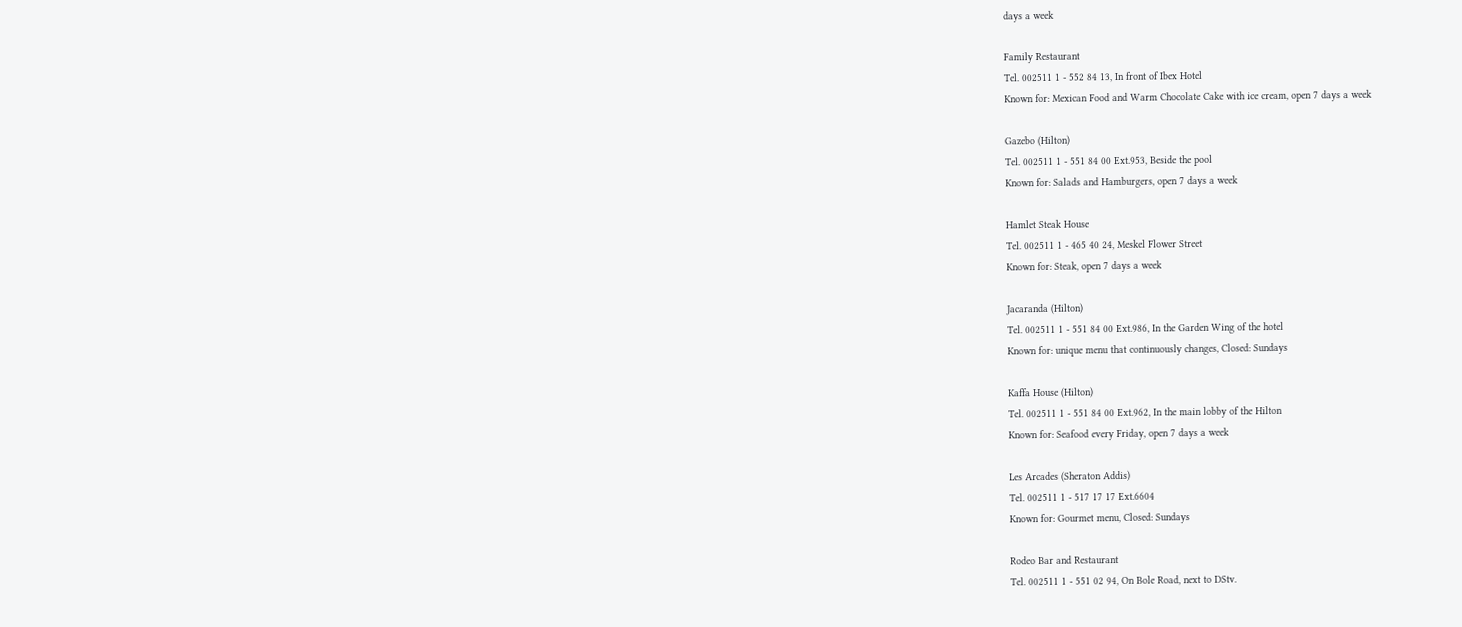days a week

Family Restaurant
Tel. 002511 1 - 552 84 13, In front of Ibex Hotel
Known for: Mexican Food and Warm Chocolate Cake with ice cream, open 7 days a week

Gazebo (Hilton)
Tel. 002511 1 - 551 84 00 Ext.953, Beside the pool
Known for: Salads and Hamburgers, open 7 days a week

Hamlet Steak House
Tel. 002511 1 - 465 40 24, Meskel Flower Street
Known for: Steak, open 7 days a week

Jacaranda (Hilton)
Tel. 002511 1 - 551 84 00 Ext.986, In the Garden Wing of the hotel
Known for: unique menu that continuously changes, Closed: Sundays

Kaffa House (Hilton)
Tel. 002511 1 - 551 84 00 Ext.962, In the main lobby of the Hilton
Known for: Seafood every Friday, open 7 days a week

Les Arcades (Sheraton Addis)
Tel. 002511 1 - 517 17 17 Ext.6604
Known for: Gourmet menu, Closed: Sundays

Rodeo Bar and Restaurant
Tel. 002511 1 - 551 02 94, On Bole Road, next to DStv.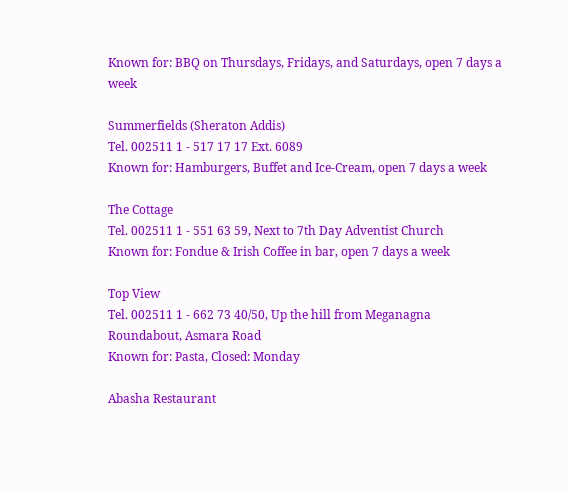Known for: BBQ on Thursdays, Fridays, and Saturdays, open 7 days a week

Summerfields (Sheraton Addis)
Tel. 002511 1 - 517 17 17 Ext. 6089
Known for: Hamburgers, Buffet and Ice-Cream, open 7 days a week

The Cottage
Tel. 002511 1 - 551 63 59, Next to 7th Day Adventist Church
Known for: Fondue & Irish Coffee in bar, open 7 days a week

Top View
Tel. 002511 1 - 662 73 40/50, Up the hill from Meganagna Roundabout, Asmara Road
Known for: Pasta, Closed: Monday

Abasha Restaurant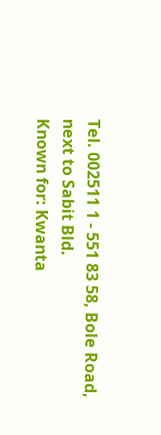Tel. 002511 1 - 551 83 58, Bole Road, next to Sabit Bld.
Known for: Kwanta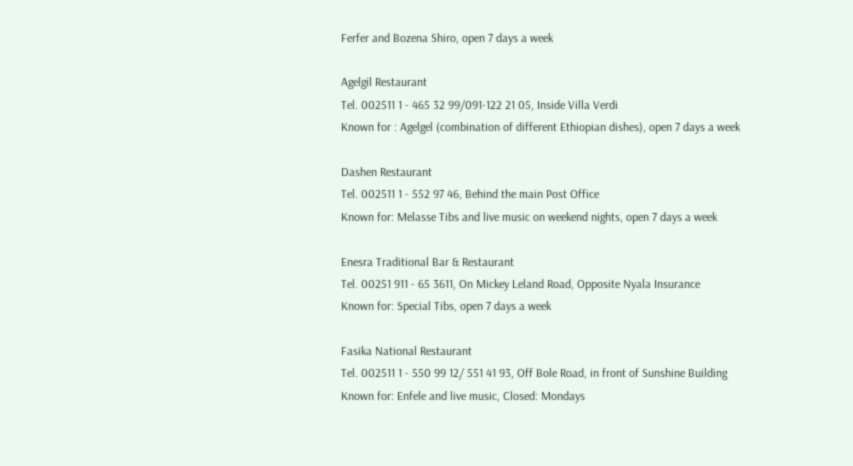Ferfer and Bozena Shiro, open 7 days a week

Agelgil Restaurant
Tel. 002511 1 - 465 32 99/091-122 21 05, Inside Villa Verdi
Known for : Agelgel (combination of different Ethiopian dishes), open 7 days a week

Dashen Restaurant
Tel. 002511 1 - 552 97 46, Behind the main Post Office
Known for: Melasse Tibs and live music on weekend nights, open 7 days a week

Enesra Traditional Bar & Restaurant
Tel. 00251 911 - 65 3611, On Mickey Leland Road, Opposite Nyala Insurance
Known for: Special Tibs, open 7 days a week

Fasika National Restaurant
Tel. 002511 1 - 550 99 12/ 551 41 93, Off Bole Road, in front of Sunshine Building
Known for: Enfele and live music, Closed: Mondays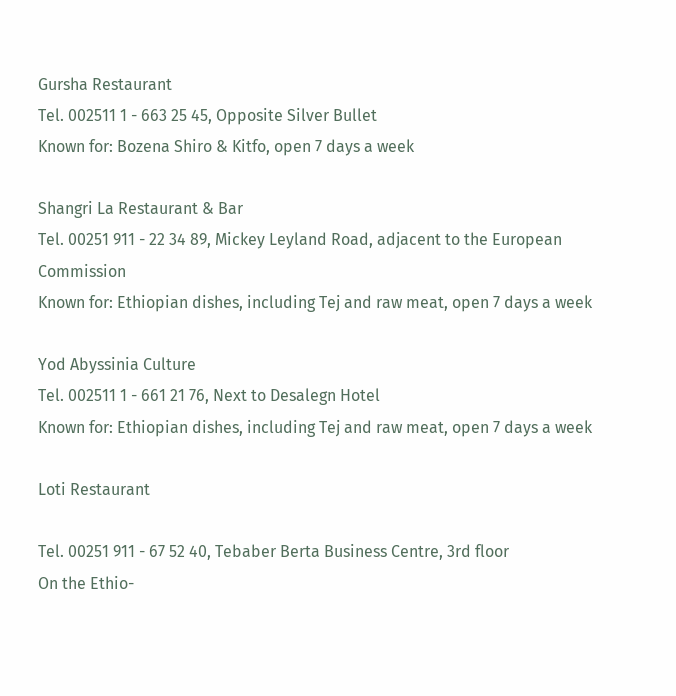Gursha Restaurant
Tel. 002511 1 - 663 25 45, Opposite Silver Bullet
Known for: Bozena Shiro & Kitfo, open 7 days a week

Shangri La Restaurant & Bar
Tel. 00251 911 - 22 34 89, Mickey Leyland Road, adjacent to the European Commission
Known for: Ethiopian dishes, including Tej and raw meat, open 7 days a week

Yod Abyssinia Culture
Tel. 002511 1 - 661 21 76, Next to Desalegn Hotel
Known for: Ethiopian dishes, including Tej and raw meat, open 7 days a week

Loti Restaurant

Tel. 00251 911 - 67 52 40, Tebaber Berta Business Centre, 3rd floor
On the Ethio-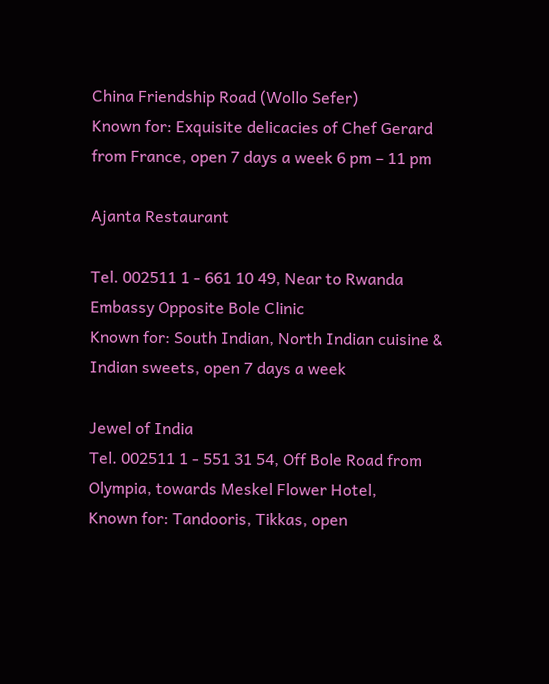China Friendship Road (Wollo Sefer)
Known for: Exquisite delicacies of Chef Gerard from France, open 7 days a week 6 pm – 11 pm

Ajanta Restaurant

Tel. 002511 1 - 661 10 49, Near to Rwanda Embassy Opposite Bole Clinic
Known for: South Indian, North Indian cuisine & Indian sweets, open 7 days a week

Jewel of India
Tel. 002511 1 - 551 31 54, Off Bole Road from Olympia, towards Meskel Flower Hotel,
Known for: Tandooris, Tikkas, open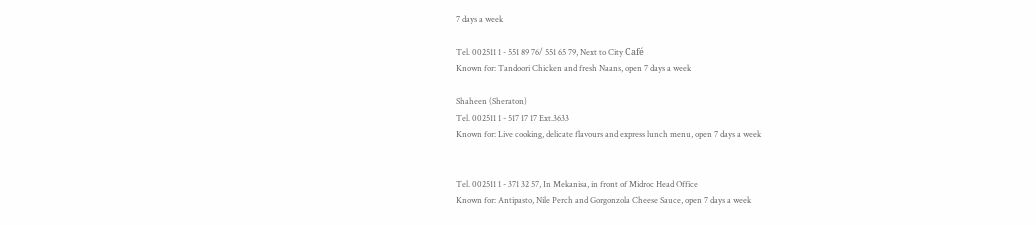7 days a week

Tel. 002511 1 - 551 89 76/ 551 65 79, Next to City Café
Known for: Tandoori Chicken and fresh Naans, open 7 days a week

Shaheen (Sheraton)
Tel. 002511 1 - 517 17 17 Ext.3633
Known for: Live cooking, delicate flavours and express lunch menu, open 7 days a week


Tel. 002511 1 - 371 32 57, In Mekanisa, in front of Midroc Head Office
Known for: Antipasto, Nile Perch and Gorgonzola Cheese Sauce, open 7 days a week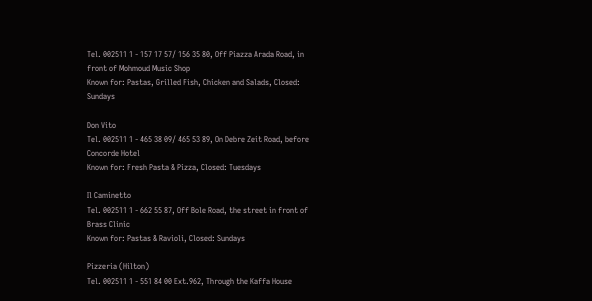Tel. 002511 1 - 157 17 57/ 156 35 80, Off Piazza Arada Road, in front of Mohmoud Music Shop
Known for: Pastas, Grilled Fish, Chicken and Salads, Closed: Sundays

Don Vito
Tel. 002511 1 - 465 38 09/ 465 53 89, On Debre Zeit Road, before Concorde Hotel
Known for: Fresh Pasta & Pizza, Closed: Tuesdays

Il Caminetto
Tel. 002511 1 - 662 55 87, Off Bole Road, the street in front of Brass Clinic
Known for: Pastas & Ravioli, Closed: Sundays

Pizzeria (Hilton)
Tel. 002511 1 - 551 84 00 Ext.962, Through the Kaffa House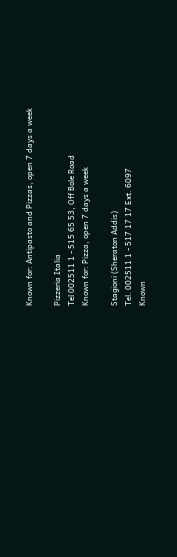Known for: Antipasto and Pizzas, open 7 days a week

Pizzeria Italia
Tel 002511 1 - 515 65 53, Off Bole Road
Known for: Pizza, open 7 days a week

Stagioni (Sheraton Addis)
Tel. 002511 1 - 517 17 17 Ext. 6097
Known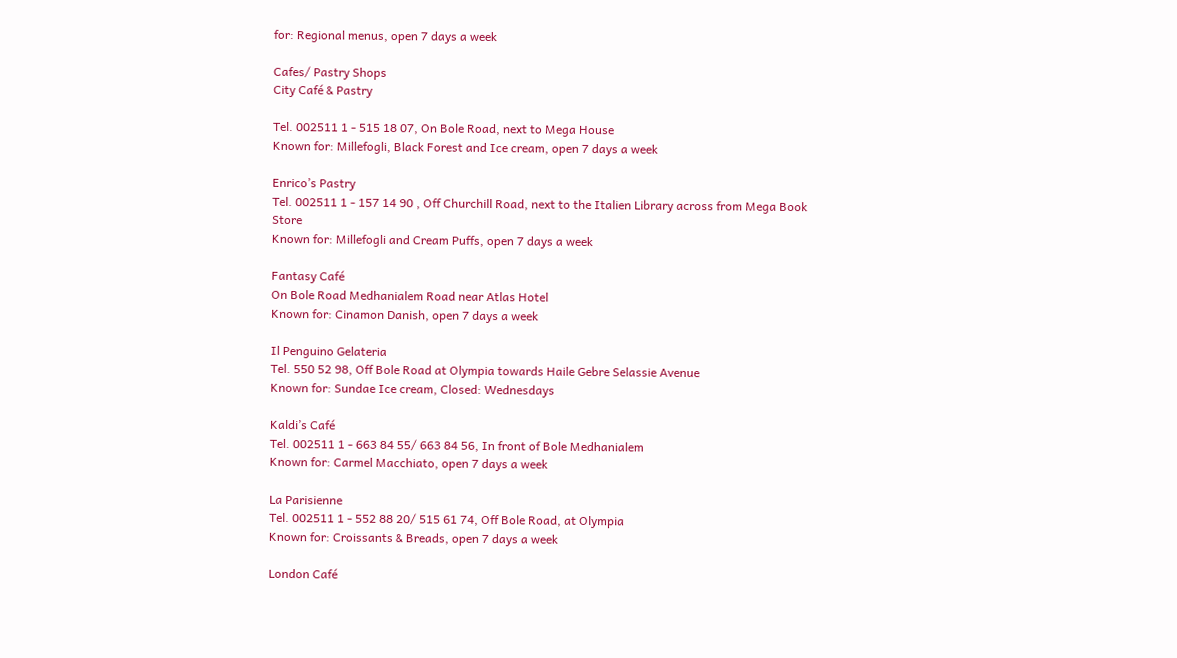for: Regional menus, open 7 days a week

Cafes/ Pastry Shops
City Café & Pastry

Tel. 002511 1 - 515 18 07, On Bole Road, next to Mega House
Known for: Millefogli, Black Forest and Ice cream, open 7 days a week

Enrico’s Pastry
Tel. 002511 1 - 157 14 90 , Off Churchill Road, next to the Italien Library across from Mega Book Store
Known for: Millefogli and Cream Puffs, open 7 days a week

Fantasy Café
On Bole Road Medhanialem Road near Atlas Hotel
Known for: Cinamon Danish, open 7 days a week

Il Penguino Gelateria
Tel. 550 52 98, Off Bole Road at Olympia towards Haile Gebre Selassie Avenue
Known for: Sundae Ice cream, Closed: Wednesdays

Kaldi’s Café
Tel. 002511 1 - 663 84 55/ 663 84 56, In front of Bole Medhanialem
Known for: Carmel Macchiato, open 7 days a week

La Parisienne
Tel. 002511 1 - 552 88 20/ 515 61 74, Off Bole Road, at Olympia
Known for: Croissants & Breads, open 7 days a week

London Café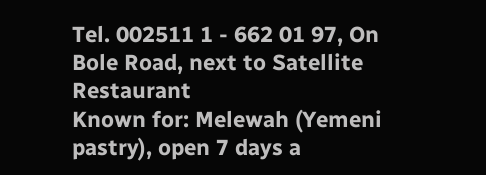Tel. 002511 1 - 662 01 97, On Bole Road, next to Satellite Restaurant
Known for: Melewah (Yemeni pastry), open 7 days a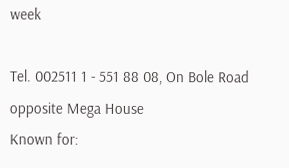week

Tel. 002511 1 - 551 88 08, On Bole Road opposite Mega House
Known for: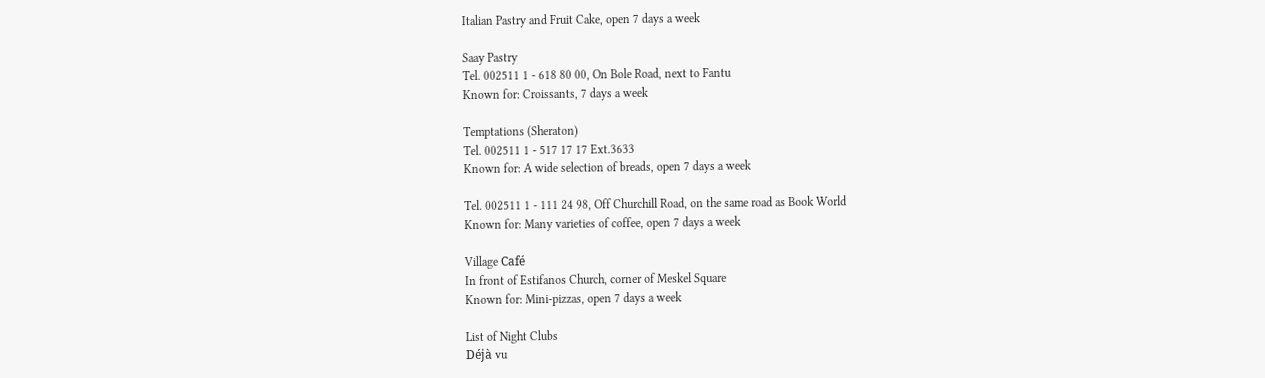Italian Pastry and Fruit Cake, open 7 days a week

Saay Pastry
Tel. 002511 1 - 618 80 00, On Bole Road, next to Fantu
Known for: Croissants, 7 days a week

Temptations (Sheraton)
Tel. 002511 1 - 517 17 17 Ext.3633
Known for: A wide selection of breads, open 7 days a week

Tel. 002511 1 - 111 24 98, Off Churchill Road, on the same road as Book World
Known for: Many varieties of coffee, open 7 days a week

Village Café
In front of Estifanos Church, corner of Meskel Square
Known for: Mini-pizzas, open 7 days a week

List of Night Clubs
Déjà vu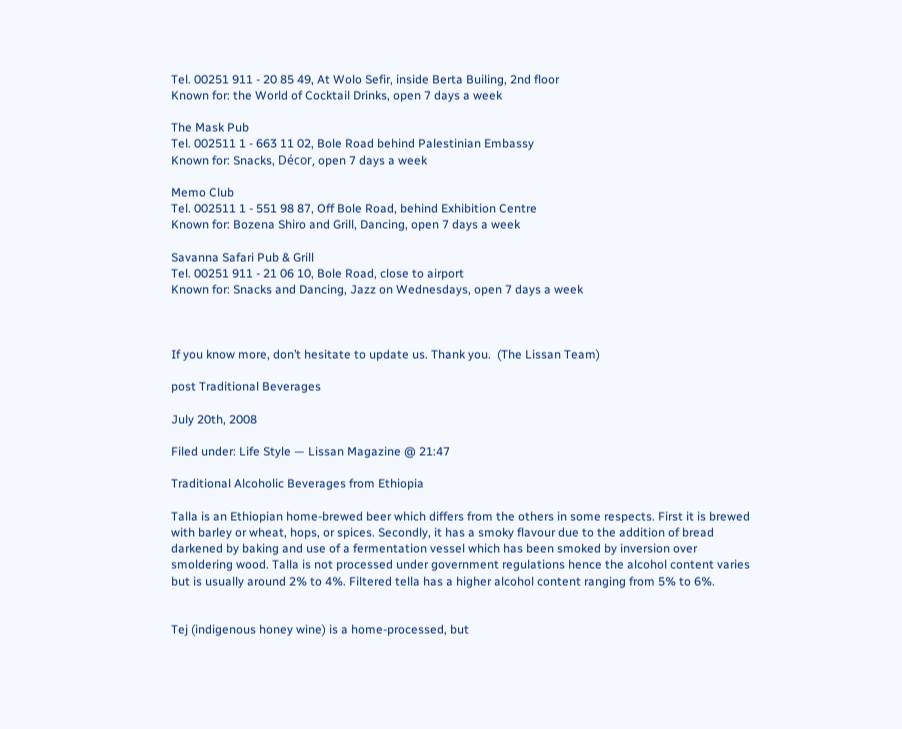Tel. 00251 911 - 20 85 49, At Wolo Sefir, inside Berta Builing, 2nd floor
Known for: the World of Cocktail Drinks, open 7 days a week

The Mask Pub
Tel. 002511 1 - 663 11 02, Bole Road behind Palestinian Embassy
Known for: Snacks, Décor, open 7 days a week

Memo Club
Tel. 002511 1 - 551 98 87, Off Bole Road, behind Exhibition Centre
Known for: Bozena Shiro and Grill, Dancing, open 7 days a week

Savanna Safari Pub & Grill
Tel. 00251 911 - 21 06 10, Bole Road, close to airport
Known for: Snacks and Dancing, Jazz on Wednesdays, open 7 days a week



If you know more, don’t hesitate to update us. Thank you.  (The Lissan Team)

post Traditional Beverages

July 20th, 2008

Filed under: Life Style — Lissan Magazine @ 21:47

Traditional Alcoholic Beverages from Ethiopia

Talla is an Ethiopian home-brewed beer which differs from the others in some respects. First it is brewed with barley or wheat, hops, or spices. Secondly, it has a smoky flavour due to the addition of bread darkened by baking and use of a fermentation vessel which has been smoked by inversion over smoldering wood. Talla is not processed under government regulations hence the alcohol content varies but is usually around 2% to 4%. Filtered tella has a higher alcohol content ranging from 5% to 6%.


Tej (indigenous honey wine) is a home-processed, but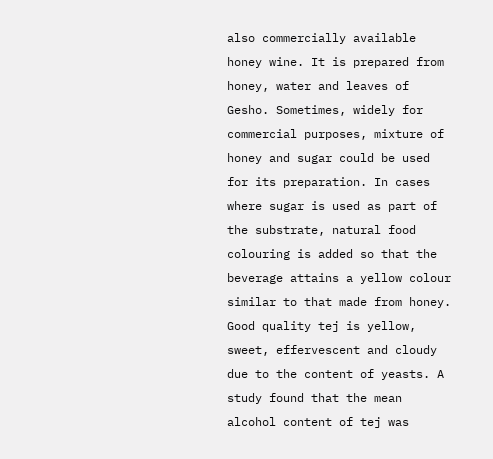also commercially available honey wine. It is prepared from honey, water and leaves of Gesho. Sometimes, widely for commercial purposes, mixture of honey and sugar could be used for its preparation. In cases where sugar is used as part of the substrate, natural food colouring is added so that the beverage attains a yellow colour similar to that made from honey. Good quality tej is yellow, sweet, effervescent and cloudy due to the content of yeasts. A study found that the mean alcohol content of tej was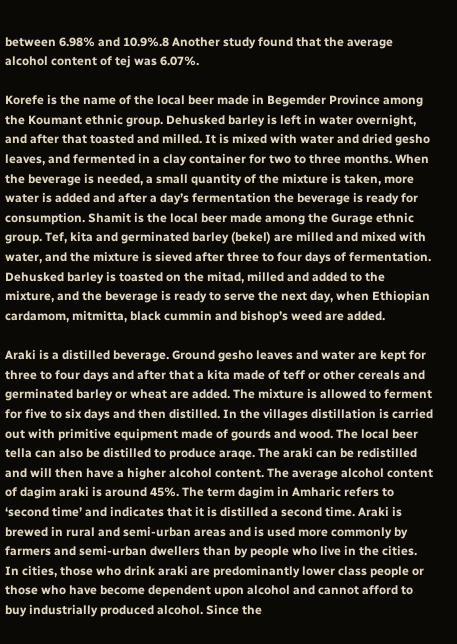between 6.98% and 10.9%.8 Another study found that the average alcohol content of tej was 6.07%.

Korefe is the name of the local beer made in Begemder Province among the Koumant ethnic group. Dehusked barley is left in water overnight, and after that toasted and milled. It is mixed with water and dried gesho leaves, and fermented in a clay container for two to three months. When the beverage is needed, a small quantity of the mixture is taken, more water is added and after a day’s fermentation the beverage is ready for consumption. Shamit is the local beer made among the Gurage ethnic group. Tef, kita and germinated barley (bekel) are milled and mixed with water, and the mixture is sieved after three to four days of fermentation. Dehusked barley is toasted on the mitad, milled and added to the mixture, and the beverage is ready to serve the next day, when Ethiopian cardamom, mitmitta, black cummin and bishop’s weed are added.

Araki is a distilled beverage. Ground gesho leaves and water are kept for three to four days and after that a kita made of teff or other cereals and germinated barley or wheat are added. The mixture is allowed to ferment for five to six days and then distilled. In the villages distillation is carried out with primitive equipment made of gourds and wood. The local beer tella can also be distilled to produce araqe. The araki can be redistilled and will then have a higher alcohol content. The average alcohol content of dagim araki is around 45%. The term dagim in Amharic refers to ‘second time’ and indicates that it is distilled a second time. Araki is brewed in rural and semi-urban areas and is used more commonly by farmers and semi-urban dwellers than by people who live in the cities. In cities, those who drink araki are predominantly lower class people or those who have become dependent upon alcohol and cannot afford to buy industrially produced alcohol. Since the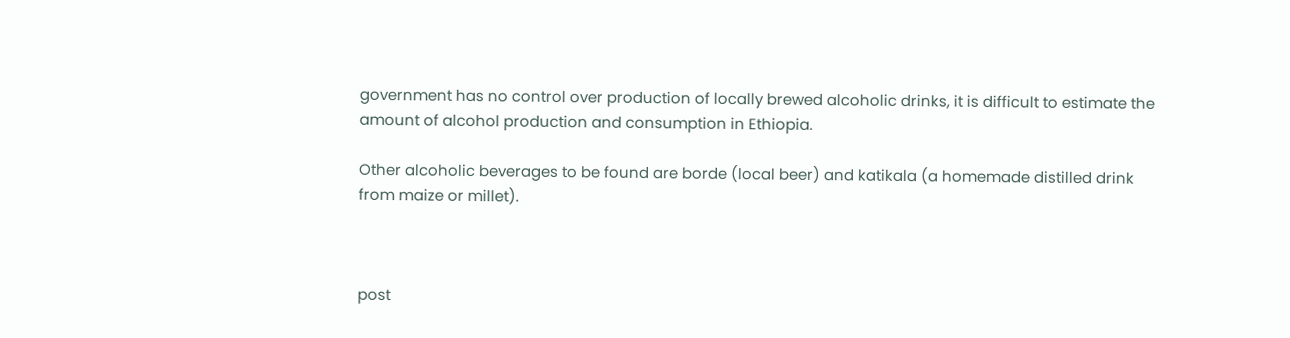government has no control over production of locally brewed alcoholic drinks, it is difficult to estimate the amount of alcohol production and consumption in Ethiopia.

Other alcoholic beverages to be found are borde (local beer) and katikala (a homemade distilled drink from maize or millet).



post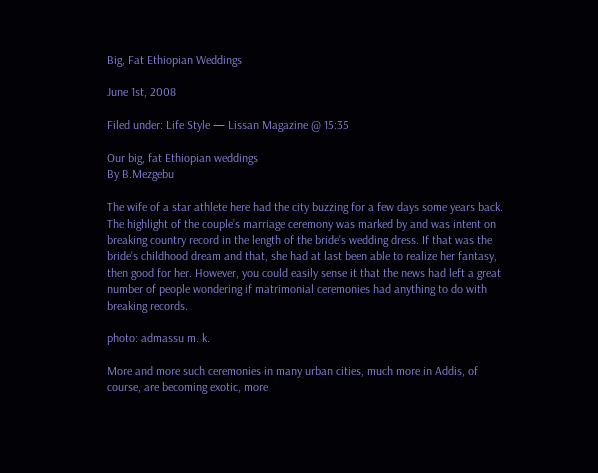Big, Fat Ethiopian Weddings

June 1st, 2008

Filed under: Life Style — Lissan Magazine @ 15:35

Our big, fat Ethiopian weddings
By B.Mezgebu

The wife of a star athlete here had the city buzzing for a few days some years back. The highlight of the couple’s marriage ceremony was marked by and was intent on breaking country record in the length of the bride’s wedding dress. If that was the bride’s childhood dream and that, she had at last been able to realize her fantasy, then good for her. However, you could easily sense it that the news had left a great number of people wondering if matrimonial ceremonies had anything to do with breaking records.

photo: admassu m. k.

More and more such ceremonies in many urban cities, much more in Addis, of course, are becoming exotic, more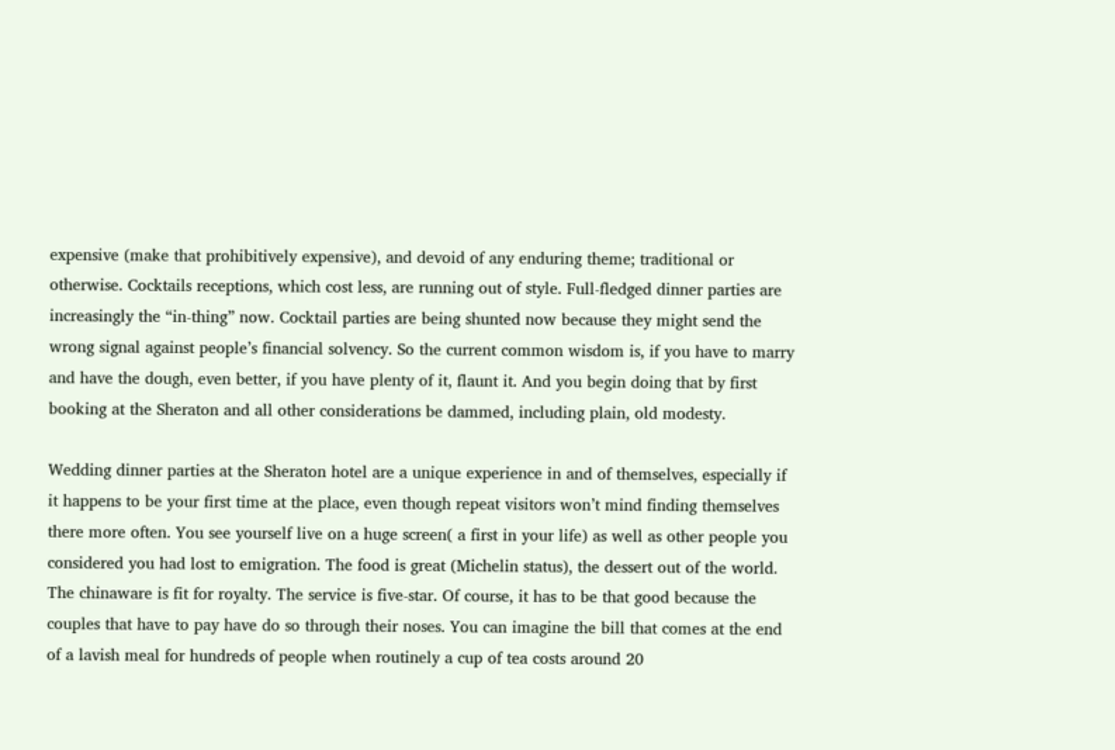expensive (make that prohibitively expensive), and devoid of any enduring theme; traditional or otherwise. Cocktails receptions, which cost less, are running out of style. Full-fledged dinner parties are increasingly the “in-thing” now. Cocktail parties are being shunted now because they might send the wrong signal against people’s financial solvency. So the current common wisdom is, if you have to marry and have the dough, even better, if you have plenty of it, flaunt it. And you begin doing that by first booking at the Sheraton and all other considerations be dammed, including plain, old modesty.

Wedding dinner parties at the Sheraton hotel are a unique experience in and of themselves, especially if it happens to be your first time at the place, even though repeat visitors won’t mind finding themselves there more often. You see yourself live on a huge screen( a first in your life) as well as other people you considered you had lost to emigration. The food is great (Michelin status), the dessert out of the world. The chinaware is fit for royalty. The service is five-star. Of course, it has to be that good because the couples that have to pay have do so through their noses. You can imagine the bill that comes at the end of a lavish meal for hundreds of people when routinely a cup of tea costs around 20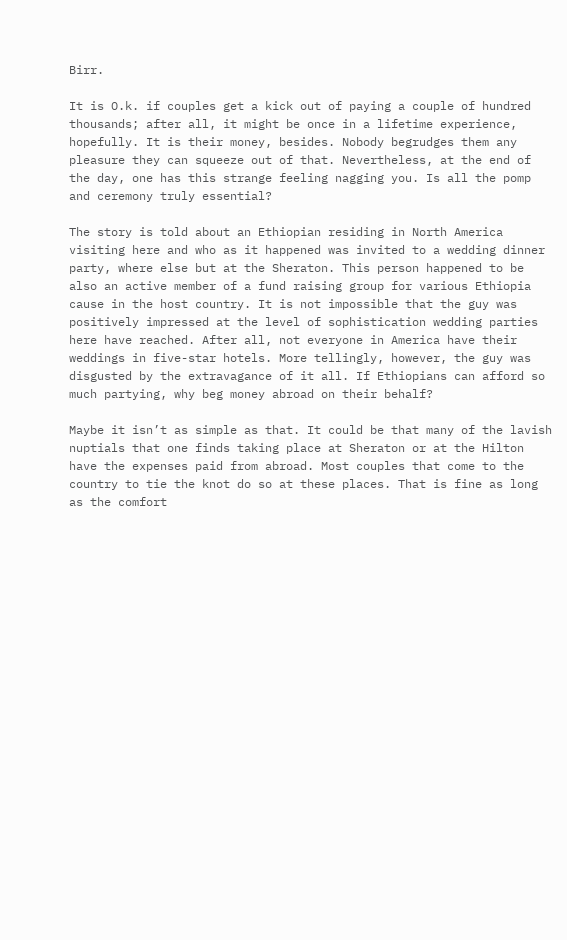Birr.

It is O.k. if couples get a kick out of paying a couple of hundred thousands; after all, it might be once in a lifetime experience, hopefully. It is their money, besides. Nobody begrudges them any pleasure they can squeeze out of that. Nevertheless, at the end of the day, one has this strange feeling nagging you. Is all the pomp and ceremony truly essential?

The story is told about an Ethiopian residing in North America visiting here and who as it happened was invited to a wedding dinner party, where else but at the Sheraton. This person happened to be also an active member of a fund raising group for various Ethiopia cause in the host country. It is not impossible that the guy was positively impressed at the level of sophistication wedding parties here have reached. After all, not everyone in America have their weddings in five-star hotels. More tellingly, however, the guy was disgusted by the extravagance of it all. If Ethiopians can afford so much partying, why beg money abroad on their behalf?

Maybe it isn’t as simple as that. It could be that many of the lavish nuptials that one finds taking place at Sheraton or at the Hilton have the expenses paid from abroad. Most couples that come to the country to tie the knot do so at these places. That is fine as long as the comfort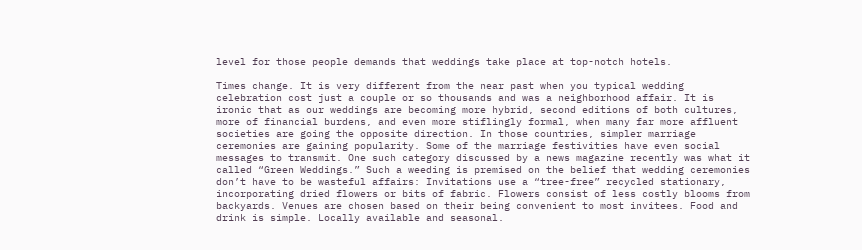level for those people demands that weddings take place at top-notch hotels.

Times change. It is very different from the near past when you typical wedding celebration cost just a couple or so thousands and was a neighborhood affair. It is ironic that as our weddings are becoming more hybrid, second editions of both cultures, more of financial burdens, and even more stiflingly formal, when many far more affluent societies are going the opposite direction. In those countries, simpler marriage ceremonies are gaining popularity. Some of the marriage festivities have even social messages to transmit. One such category discussed by a news magazine recently was what it called “Green Weddings.” Such a weeding is premised on the belief that wedding ceremonies don’t have to be wasteful affairs: Invitations use a “tree-free” recycled stationary, incorporating dried flowers or bits of fabric. Flowers consist of less costly blooms from backyards. Venues are chosen based on their being convenient to most invitees. Food and drink is simple. Locally available and seasonal.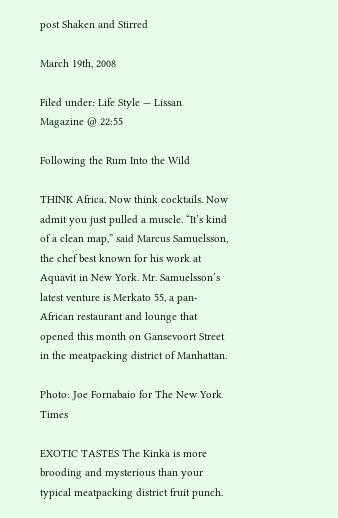post Shaken and Stirred

March 19th, 2008

Filed under: Life Style — Lissan Magazine @ 22:55

Following the Rum Into the Wild

THINK Africa. Now think cocktails. Now admit you just pulled a muscle. “It’s kind of a clean map,” said Marcus Samuelsson, the chef best known for his work at Aquavit in New York. Mr. Samuelsson’s latest venture is Merkato 55, a pan-African restaurant and lounge that opened this month on Gansevoort Street in the meatpacking district of Manhattan.

Photo: Joe Fornabaio for The New York Times

EXOTIC TASTES The Kinka is more brooding and mysterious than your typical meatpacking district fruit punch.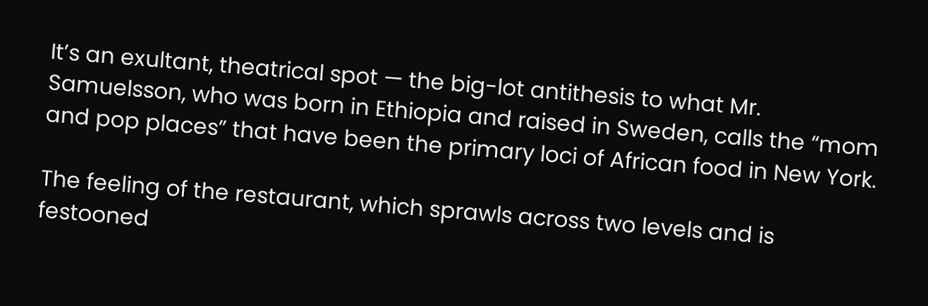It’s an exultant, theatrical spot — the big-lot antithesis to what Mr. Samuelsson, who was born in Ethiopia and raised in Sweden, calls the “mom and pop places” that have been the primary loci of African food in New York.

The feeling of the restaurant, which sprawls across two levels and is festooned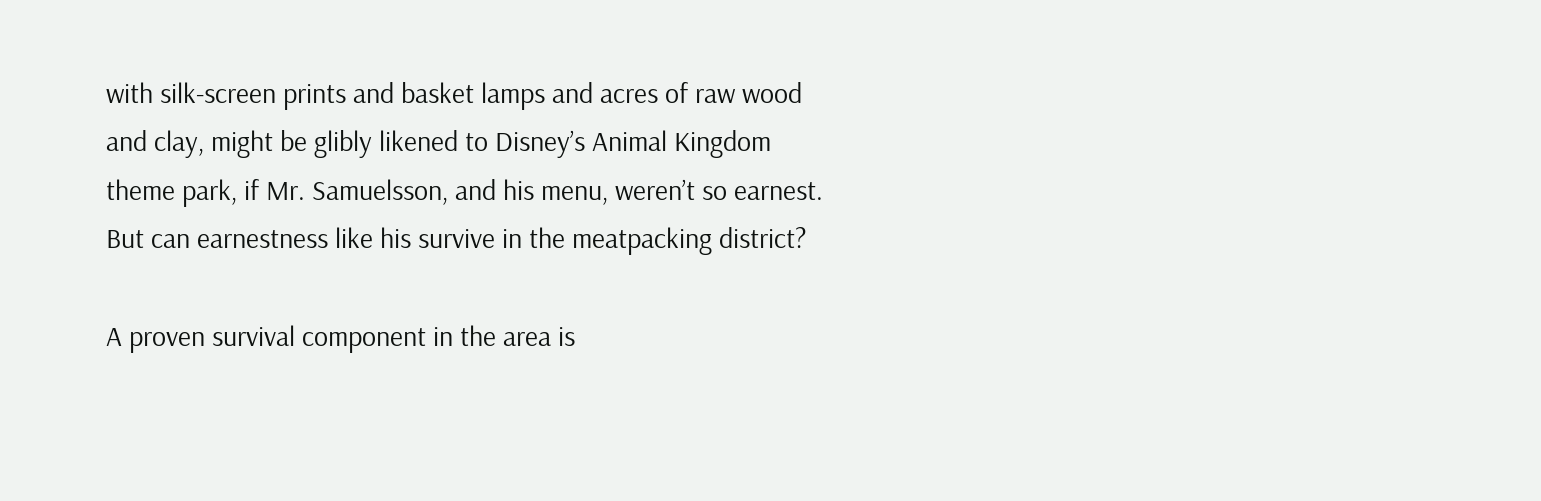with silk-screen prints and basket lamps and acres of raw wood and clay, might be glibly likened to Disney’s Animal Kingdom theme park, if Mr. Samuelsson, and his menu, weren’t so earnest. But can earnestness like his survive in the meatpacking district?

A proven survival component in the area is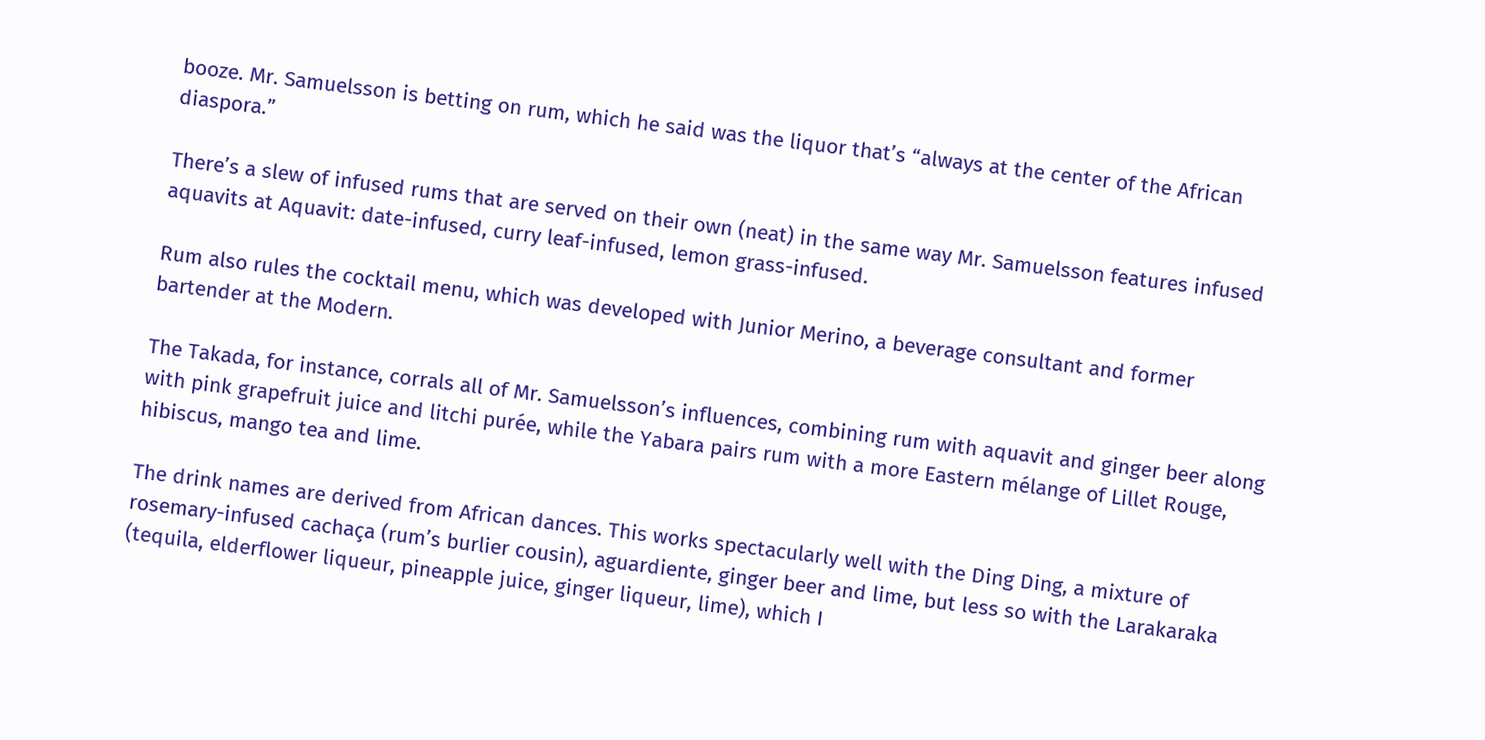booze. Mr. Samuelsson is betting on rum, which he said was the liquor that’s “always at the center of the African diaspora.”

There’s a slew of infused rums that are served on their own (neat) in the same way Mr. Samuelsson features infused aquavits at Aquavit: date-infused, curry leaf-infused, lemon grass-infused.

Rum also rules the cocktail menu, which was developed with Junior Merino, a beverage consultant and former bartender at the Modern.

The Takada, for instance, corrals all of Mr. Samuelsson’s influences, combining rum with aquavit and ginger beer along with pink grapefruit juice and litchi purée, while the Yabara pairs rum with a more Eastern mélange of Lillet Rouge, hibiscus, mango tea and lime.

The drink names are derived from African dances. This works spectacularly well with the Ding Ding, a mixture of rosemary-infused cachaça (rum’s burlier cousin), aguardiente, ginger beer and lime, but less so with the Larakaraka (tequila, elderflower liqueur, pineapple juice, ginger liqueur, lime), which I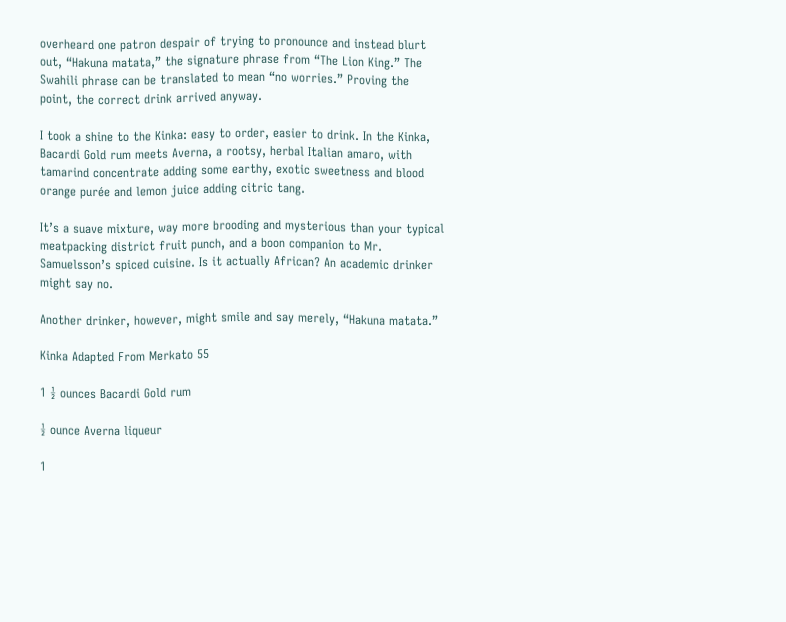overheard one patron despair of trying to pronounce and instead blurt out, “Hakuna matata,” the signature phrase from “The Lion King.” The Swahili phrase can be translated to mean “no worries.” Proving the point, the correct drink arrived anyway.

I took a shine to the Kinka: easy to order, easier to drink. In the Kinka, Bacardi Gold rum meets Averna, a rootsy, herbal Italian amaro, with tamarind concentrate adding some earthy, exotic sweetness and blood orange purée and lemon juice adding citric tang.

It’s a suave mixture, way more brooding and mysterious than your typical meatpacking district fruit punch, and a boon companion to Mr. Samuelsson’s spiced cuisine. Is it actually African? An academic drinker might say no.

Another drinker, however, might smile and say merely, “Hakuna matata.”

Kinka Adapted From Merkato 55

1 ½ ounces Bacardi Gold rum

½ ounce Averna liqueur

1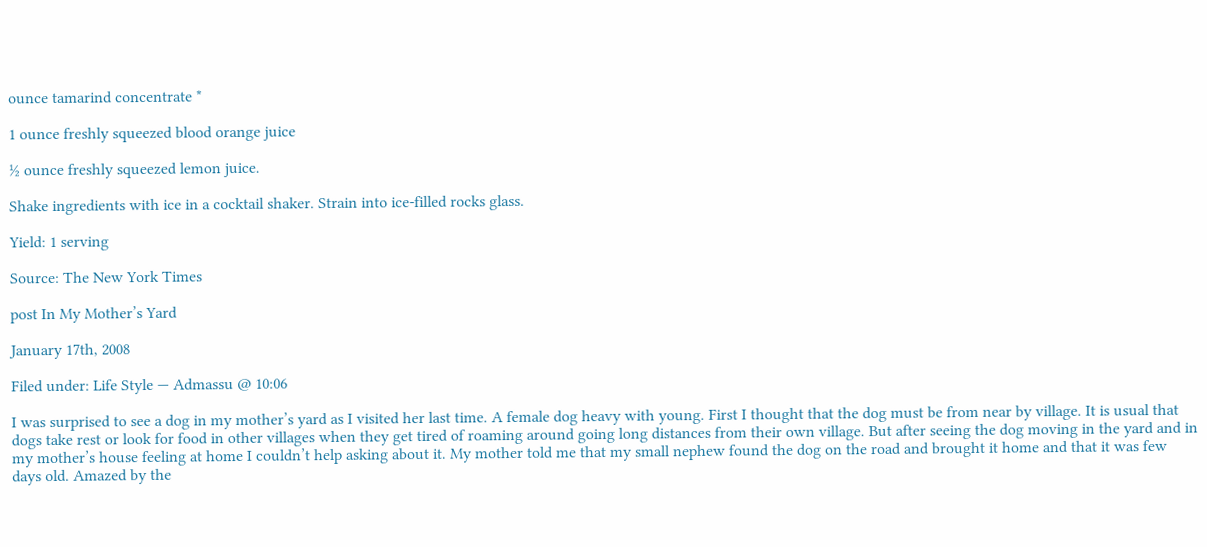ounce tamarind concentrate *

1 ounce freshly squeezed blood orange juice

½ ounce freshly squeezed lemon juice.

Shake ingredients with ice in a cocktail shaker. Strain into ice-filled rocks glass.

Yield: 1 serving

Source: The New York Times

post In My Mother’s Yard

January 17th, 2008

Filed under: Life Style — Admassu @ 10:06

I was surprised to see a dog in my mother’s yard as I visited her last time. A female dog heavy with young. First I thought that the dog must be from near by village. It is usual that dogs take rest or look for food in other villages when they get tired of roaming around going long distances from their own village. But after seeing the dog moving in the yard and in my mother’s house feeling at home I couldn’t help asking about it. My mother told me that my small nephew found the dog on the road and brought it home and that it was few days old. Amazed by the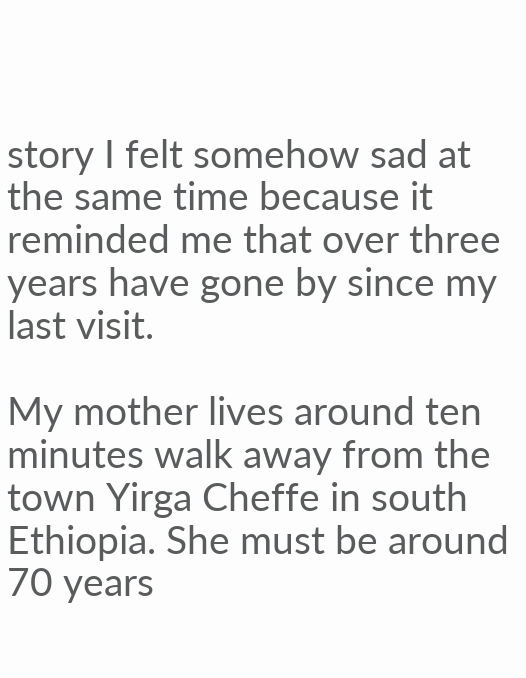story I felt somehow sad at the same time because it reminded me that over three years have gone by since my last visit.

My mother lives around ten minutes walk away from the town Yirga Cheffe in south Ethiopia. She must be around 70 years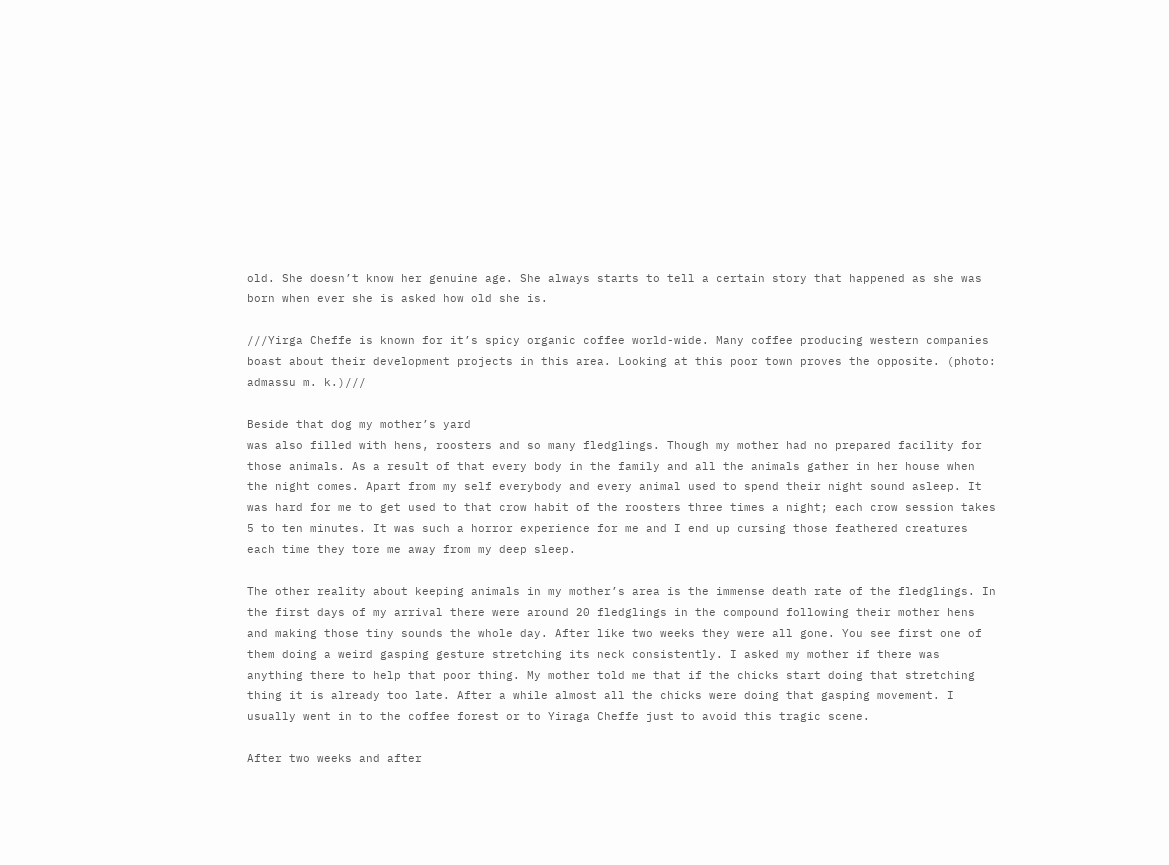old. She doesn’t know her genuine age. She always starts to tell a certain story that happened as she was born when ever she is asked how old she is.

///Yirga Cheffe is known for it’s spicy organic coffee world-wide. Many coffee producing western companies boast about their development projects in this area. Looking at this poor town proves the opposite. (photo: admassu m. k.)///

Beside that dog my mother’s yard
was also filled with hens, roosters and so many fledglings. Though my mother had no prepared facility for those animals. As a result of that every body in the family and all the animals gather in her house when the night comes. Apart from my self everybody and every animal used to spend their night sound asleep. It was hard for me to get used to that crow habit of the roosters three times a night; each crow session takes 5 to ten minutes. It was such a horror experience for me and I end up cursing those feathered creatures each time they tore me away from my deep sleep.

The other reality about keeping animals in my mother’s area is the immense death rate of the fledglings. In the first days of my arrival there were around 20 fledglings in the compound following their mother hens and making those tiny sounds the whole day. After like two weeks they were all gone. You see first one of them doing a weird gasping gesture stretching its neck consistently. I asked my mother if there was anything there to help that poor thing. My mother told me that if the chicks start doing that stretching thing it is already too late. After a while almost all the chicks were doing that gasping movement. I usually went in to the coffee forest or to Yiraga Cheffe just to avoid this tragic scene.

After two weeks and after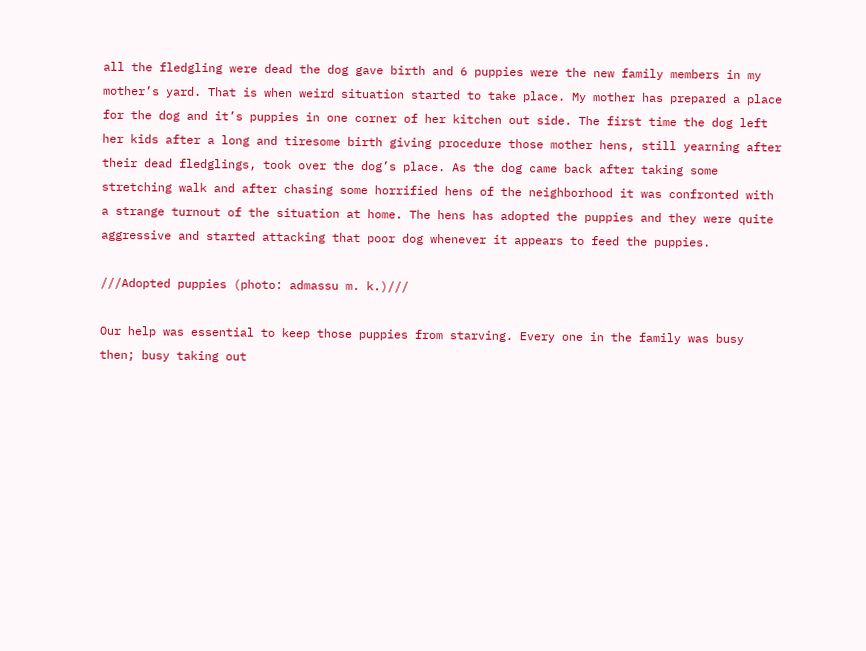all the fledgling were dead the dog gave birth and 6 puppies were the new family members in my mother’s yard. That is when weird situation started to take place. My mother has prepared a place for the dog and it’s puppies in one corner of her kitchen out side. The first time the dog left her kids after a long and tiresome birth giving procedure those mother hens, still yearning after their dead fledglings, took over the dog’s place. As the dog came back after taking some stretching walk and after chasing some horrified hens of the neighborhood it was confronted with a strange turnout of the situation at home. The hens has adopted the puppies and they were quite aggressive and started attacking that poor dog whenever it appears to feed the puppies.

///Adopted puppies (photo: admassu m. k.)///

Our help was essential to keep those puppies from starving. Every one in the family was busy then; busy taking out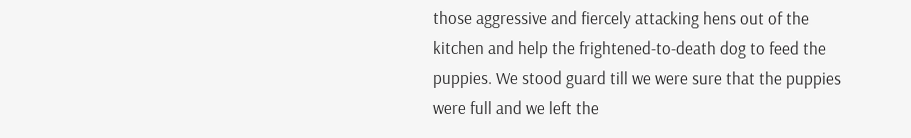those aggressive and fiercely attacking hens out of the kitchen and help the frightened-to-death dog to feed the puppies. We stood guard till we were sure that the puppies were full and we left the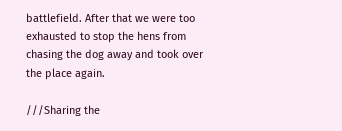battlefield. After that we were too exhausted to stop the hens from chasing the dog away and took over the place again.

///Sharing the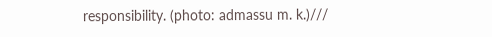responsibility. (photo: admassu m. k.)///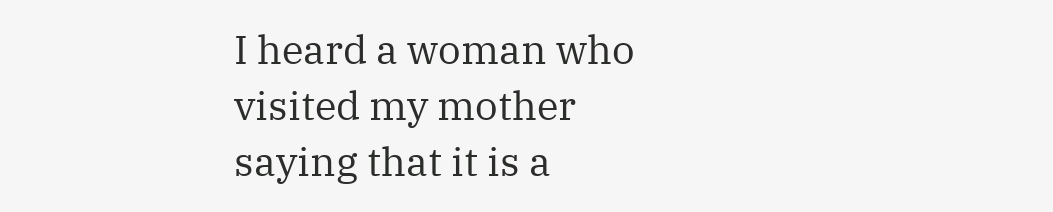I heard a woman who visited my mother saying that it is a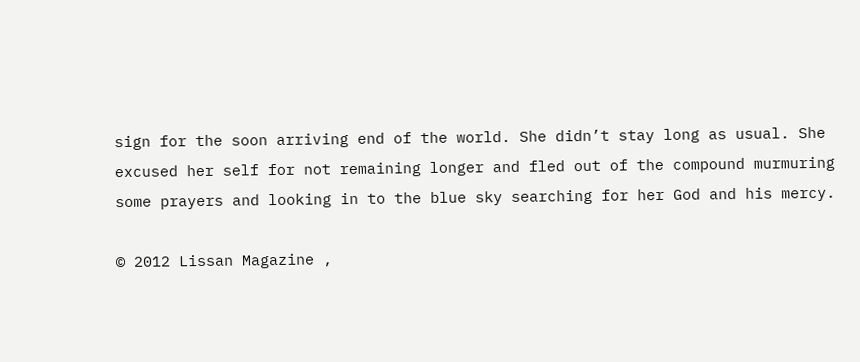sign for the soon arriving end of the world. She didn’t stay long as usual. She excused her self for not remaining longer and fled out of the compound murmuring some prayers and looking in to the blue sky searching for her God and his mercy.

© 2012 Lissan Magazine ,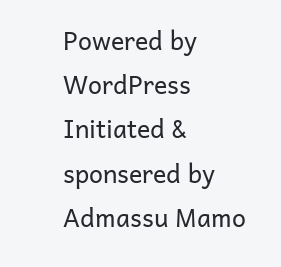Powered by WordPress
Initiated & sponsered by Admassu Mamo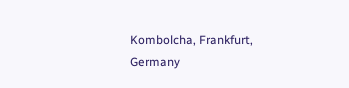Kombolcha, Frankfurt, Germany